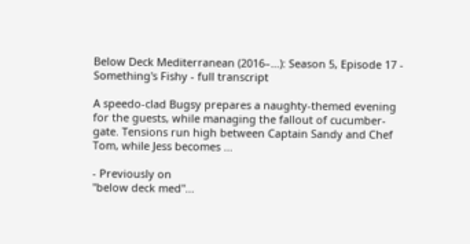Below Deck Mediterranean (2016–…): Season 5, Episode 17 - Something's Fishy - full transcript

A speedo-clad Bugsy prepares a naughty-themed evening for the guests, while managing the fallout of cucumber-gate. Tensions run high between Captain Sandy and Chef Tom, while Jess becomes ...

- Previously on
"below deck med"...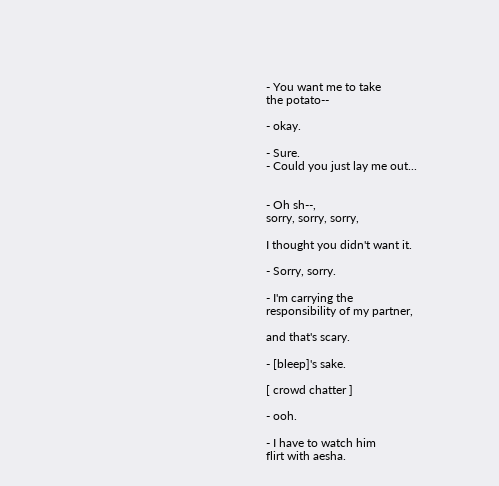- You want me to take
the potato--

- okay.

- Sure.
- Could you just lay me out...


- Oh sh--,
sorry, sorry, sorry,

I thought you didn't want it.

- Sorry, sorry.

- I'm carrying the
responsibility of my partner,

and that's scary.

- [bleep]'s sake.

[ crowd chatter ]

- ooh.

- I have to watch him
flirt with aesha.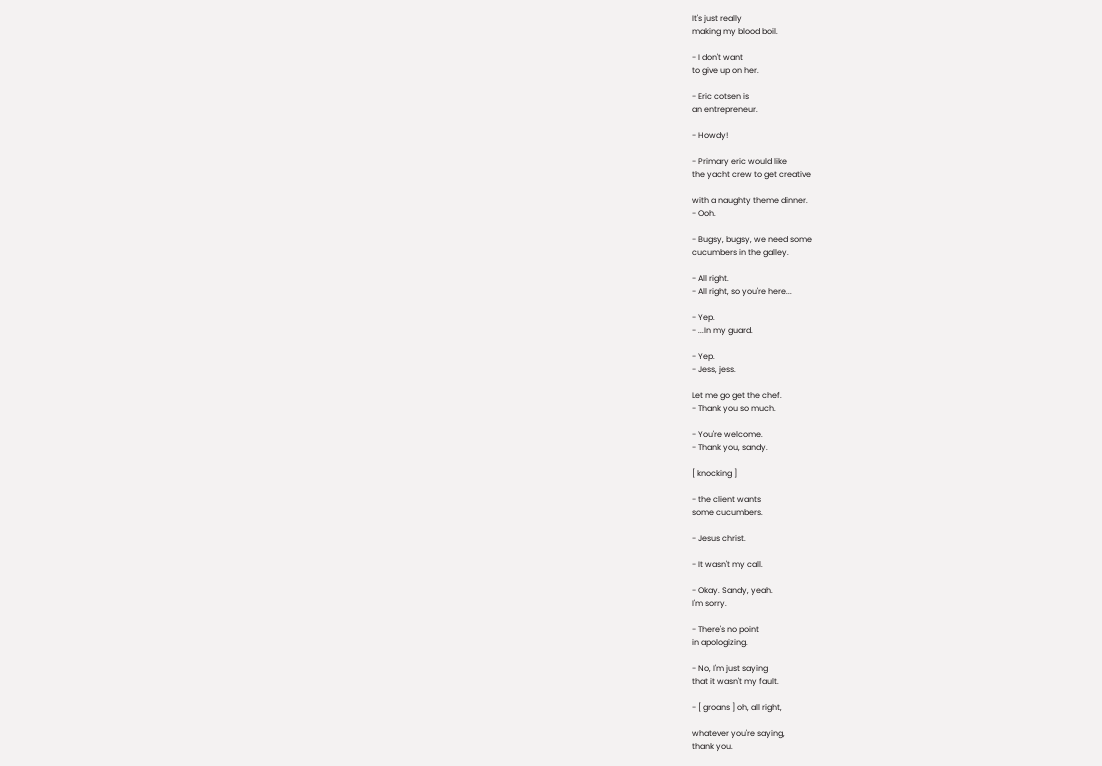It's just really
making my blood boil.

- I don't want
to give up on her.

- Eric cotsen is
an entrepreneur.

- Howdy!

- Primary eric would like
the yacht crew to get creative

with a naughty theme dinner.
- Ooh.

- Bugsy, bugsy, we need some
cucumbers in the galley.

- All right.
- All right, so you're here...

- Yep.
- ...In my guard.

- Yep.
- Jess, jess.

Let me go get the chef.
- Thank you so much.

- You're welcome.
- Thank you, sandy.

[ knocking ]

- the client wants
some cucumbers.

- Jesus christ.

- It wasn't my call.

- Okay. Sandy, yeah.
I'm sorry.

- There's no point
in apologizing.

- No, I'm just saying
that it wasn't my fault.

- [ groans ] oh, all right,

whatever you're saying,
thank you.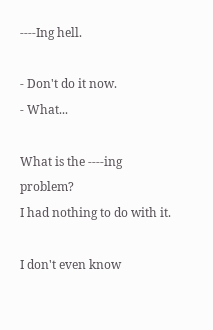----Ing hell.

- Don't do it now.
- What...

What is the ----ing problem?
I had nothing to do with it.

I don't even know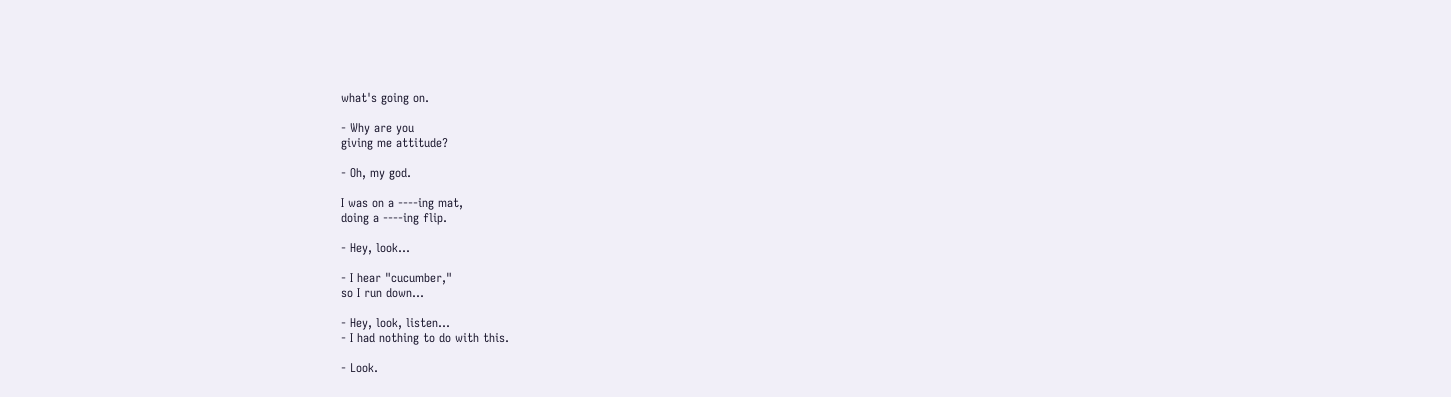what's going on.

- Why are you
giving me attitude?

- Oh, my god.

I was on a ----ing mat,
doing a ----ing flip.

- Hey, look...

- I hear "cucumber,"
so I run down...

- Hey, look, listen...
- I had nothing to do with this.

- Look.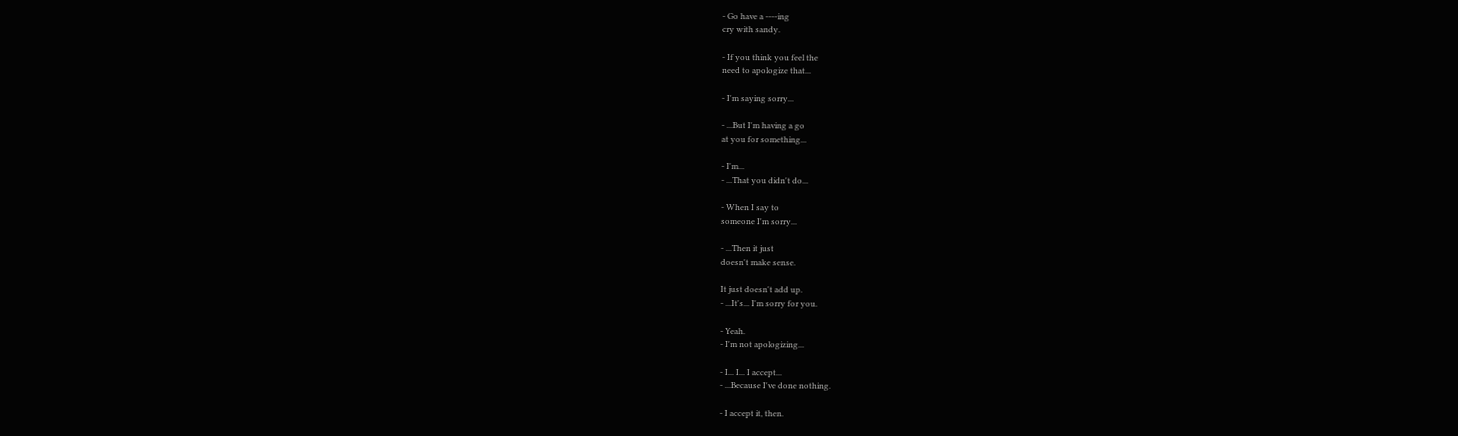- Go have a ----ing
cry with sandy.

- If you think you feel the
need to apologize that...

- I'm saying sorry...

- ...But I'm having a go
at you for something...

- I'm...
- ...That you didn't do...

- When I say to
someone I'm sorry...

- ...Then it just
doesn't make sense.

It just doesn't add up.
- ...It's... I'm sorry for you.

- Yeah.
- I'm not apologizing...

- I... I... I accept...
- ...Because I've done nothing.

- I accept it, then.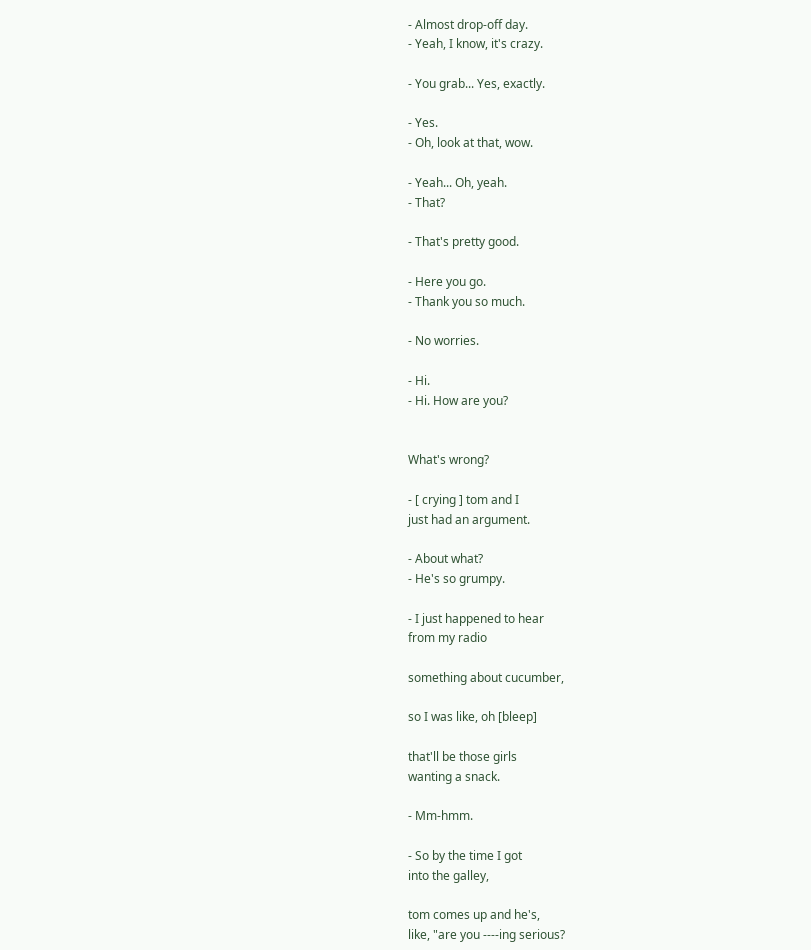- Almost drop-off day.
- Yeah, I know, it's crazy.

- You grab... Yes, exactly.

- Yes.
- Oh, look at that, wow.

- Yeah... Oh, yeah.
- That?

- That's pretty good.

- Here you go.
- Thank you so much.

- No worries.

- Hi.
- Hi. How are you?


What's wrong?

- [ crying ] tom and I
just had an argument.

- About what?
- He's so grumpy.

- I just happened to hear
from my radio

something about cucumber,

so I was like, oh [bleep]

that'll be those girls
wanting a snack.

- Mm-hmm.

- So by the time I got
into the galley,

tom comes up and he's,
like, "are you ----ing serious?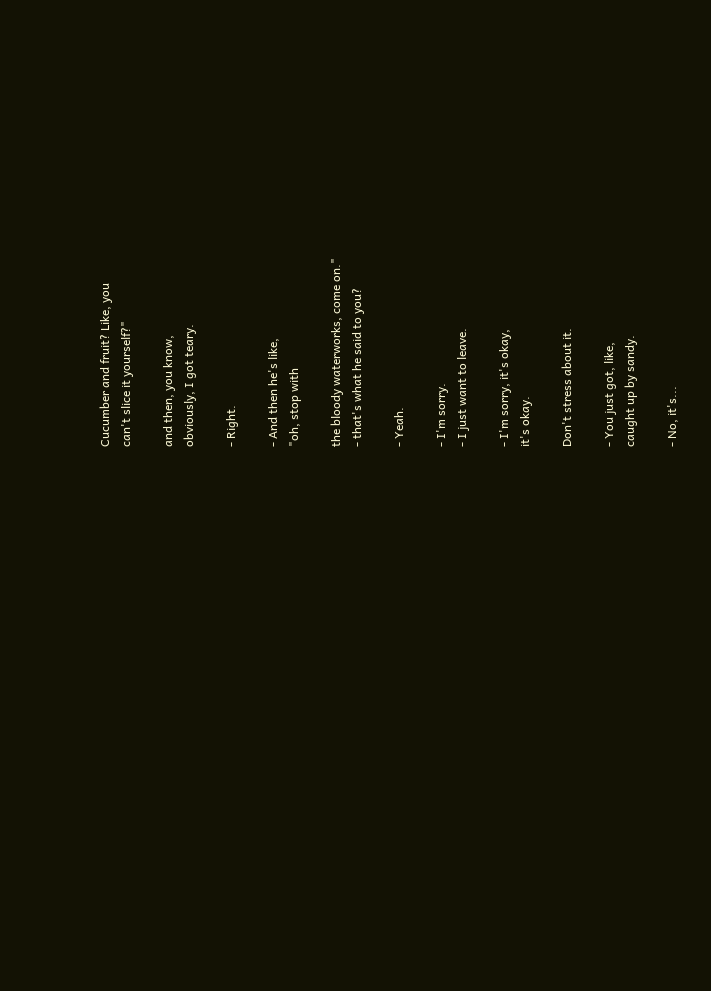Cucumber and fruit? Like, you
can't slice it yourself?"

and then, you know,
obviously, I got teary.

- Right.

- And then he's like,
"oh, stop with

the bloody waterworks, come on."
- that's what he said to you?

- Yeah.

- I'm sorry.
- I just want to leave.

- I'm sorry, it's okay,
it's okay.

Don't stress about it.

- You just got, like,
caught up by sandy.

- No, it's...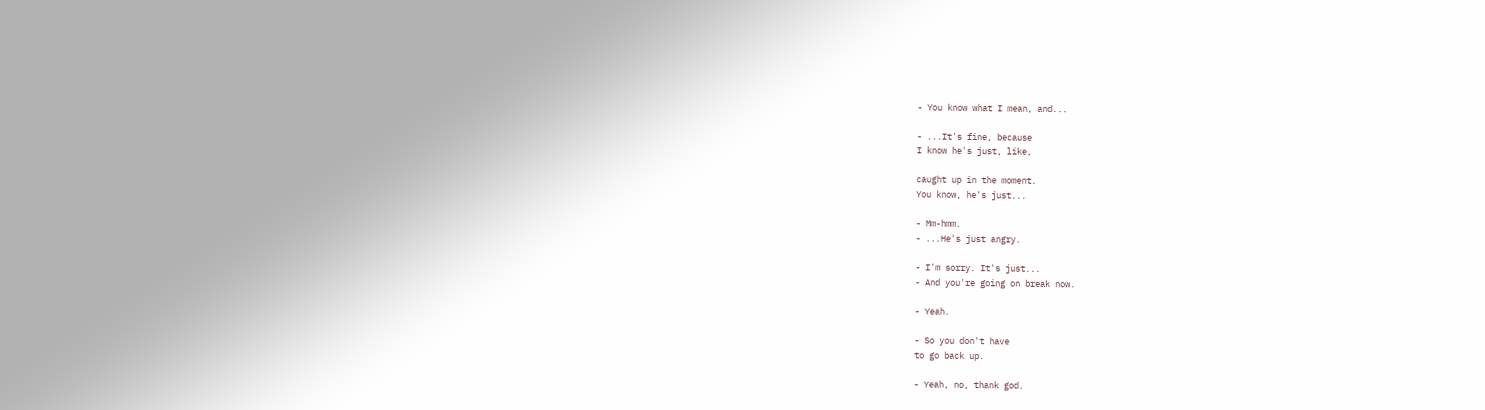- You know what I mean, and...

- ...It's fine, because
I know he's just, like,

caught up in the moment.
You know, he's just...

- Mm-hmm.
- ...He's just angry.

- I'm sorry. It's just...
- And you're going on break now.

- Yeah.

- So you don't have
to go back up.

- Yeah, no, thank god.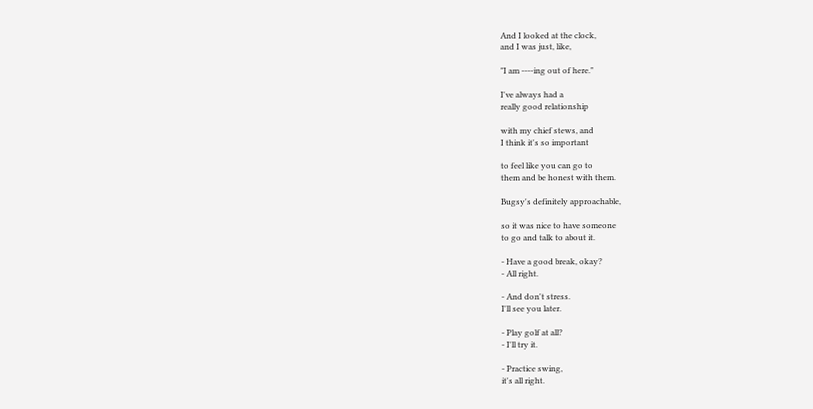And I looked at the clock,
and I was just, like,

"I am ----ing out of here."

I've always had a
really good relationship

with my chief stews, and
I think it's so important

to feel like you can go to
them and be honest with them.

Bugsy's definitely approachable,

so it was nice to have someone
to go and talk to about it.

- Have a good break, okay?
- All right.

- And don't stress.
I'll see you later.

- Play golf at all?
- I'll try it.

- Practice swing,
it's all right.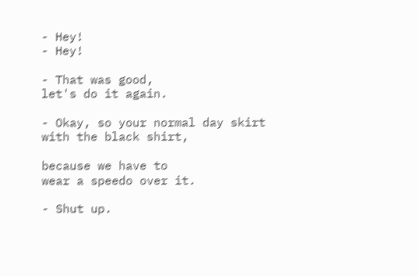- Hey!
- Hey!

- That was good,
let's do it again.

- Okay, so your normal day skirt
with the black shirt,

because we have to
wear a speedo over it.

- Shut up.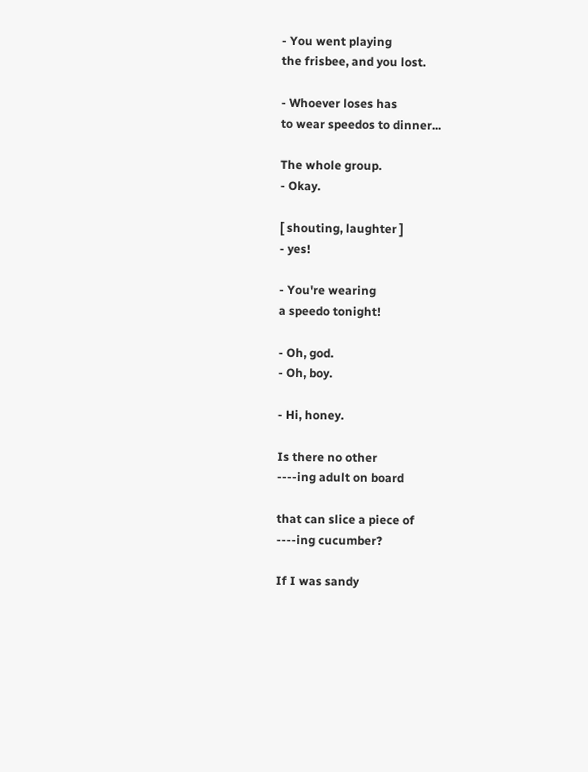- You went playing
the frisbee, and you lost.

- Whoever loses has
to wear speedos to dinner...

The whole group.
- Okay.

[ shouting, laughter ]
- yes!

- You're wearing
a speedo tonight!

- Oh, god.
- Oh, boy.

- Hi, honey.

Is there no other
----ing adult on board

that can slice a piece of
----ing cucumber?

If I was sandy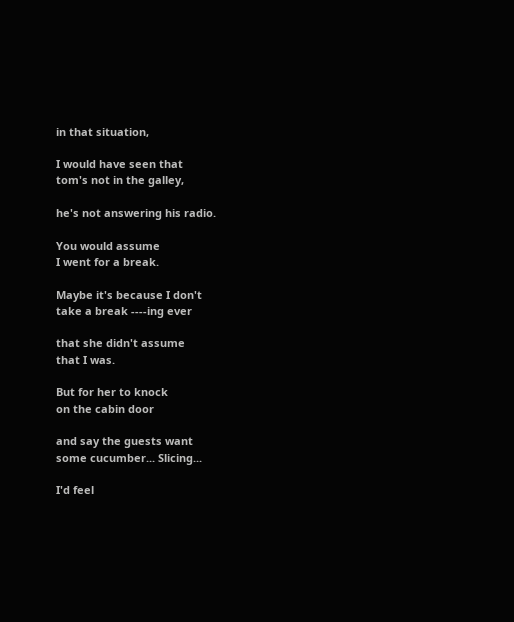in that situation,

I would have seen that
tom's not in the galley,

he's not answering his radio.

You would assume
I went for a break.

Maybe it's because I don't
take a break ----ing ever

that she didn't assume
that I was.

But for her to knock
on the cabin door

and say the guests want
some cucumber... Slicing...

I'd feel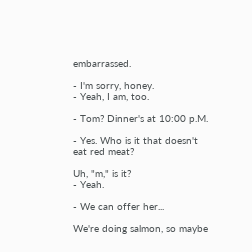embarrassed.

- I'm sorry, honey.
- Yeah, I am, too.

- Tom? Dinner's at 10:00 p.M.

- Yes. Who is it that doesn't
eat red meat?

Uh, "m," is it?
- Yeah.

- We can offer her...

We're doing salmon, so maybe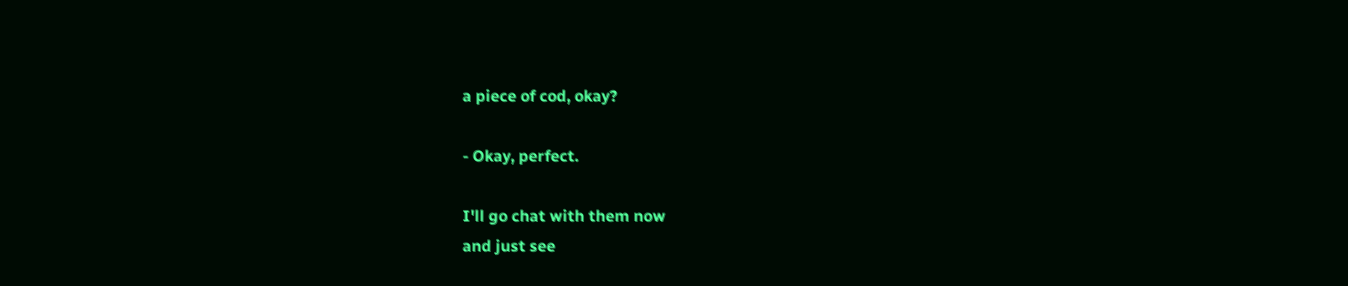a piece of cod, okay?

- Okay, perfect.

I'll go chat with them now
and just see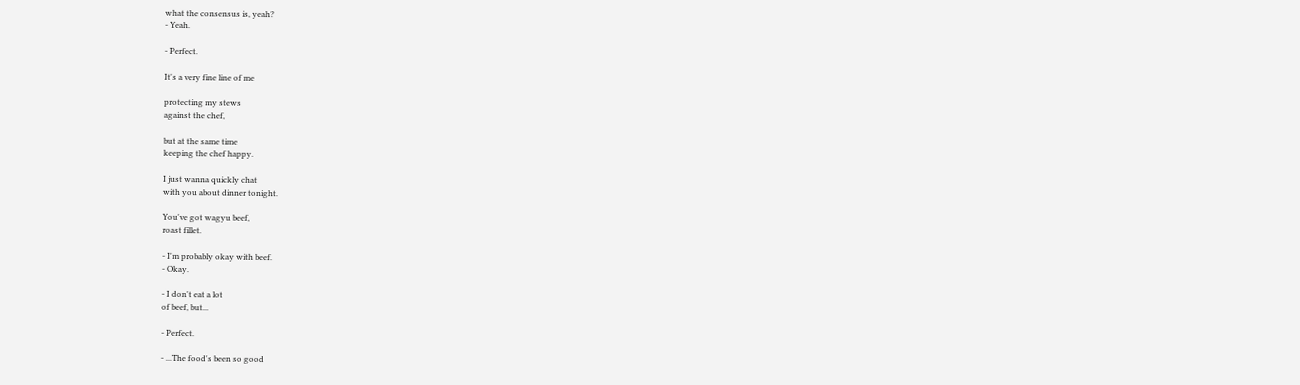what the consensus is, yeah?
- Yeah.

- Perfect.

It's a very fine line of me

protecting my stews
against the chef,

but at the same time
keeping the chef happy.

I just wanna quickly chat
with you about dinner tonight.

You've got wagyu beef,
roast fillet.

- I'm probably okay with beef.
- Okay.

- I don't eat a lot
of beef, but...

- Perfect.

- ...The food's been so good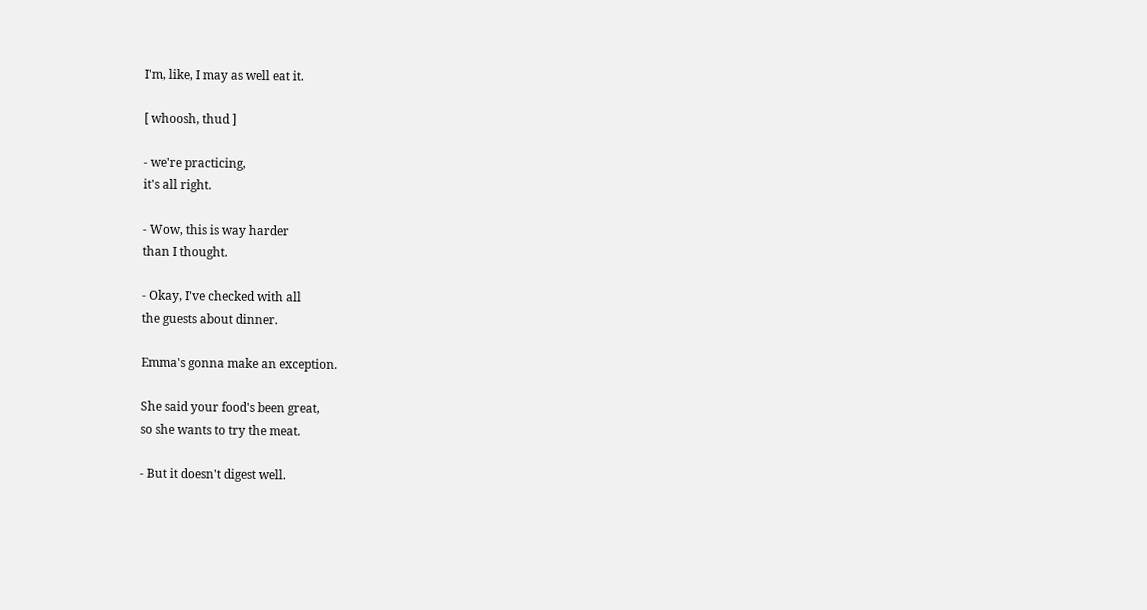I'm, like, I may as well eat it.

[ whoosh, thud ]

- we're practicing,
it's all right.

- Wow, this is way harder
than I thought.

- Okay, I've checked with all
the guests about dinner.

Emma's gonna make an exception.

She said your food's been great,
so she wants to try the meat.

- But it doesn't digest well.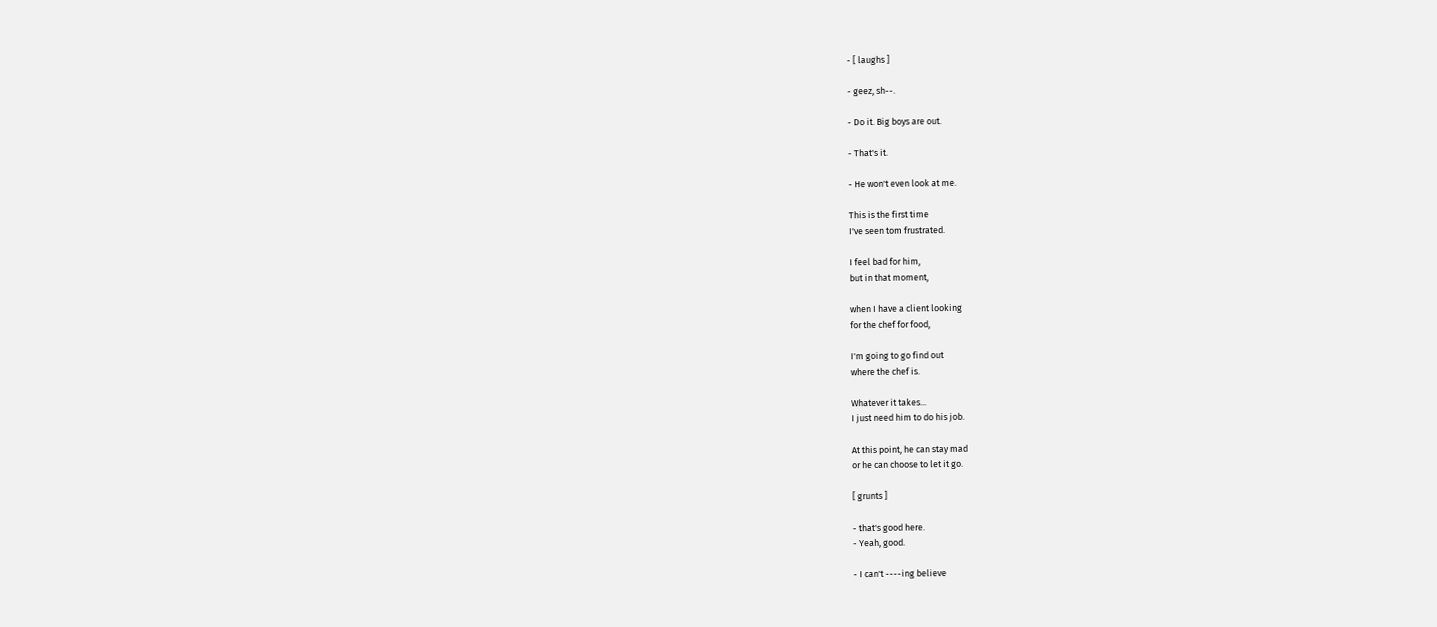- [ laughs ]

- geez, sh--.

- Do it. Big boys are out.

- That's it.

- He won't even look at me.

This is the first time
I've seen tom frustrated.

I feel bad for him,
but in that moment,

when I have a client looking
for the chef for food,

I'm going to go find out
where the chef is.

Whatever it takes...
I just need him to do his job.

At this point, he can stay mad
or he can choose to let it go.

[ grunts ]

- that's good here.
- Yeah, good.

- I can't ----ing believe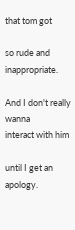that tom got

so rude and inappropriate.

And I don't really wanna
interact with him

until I get an apology.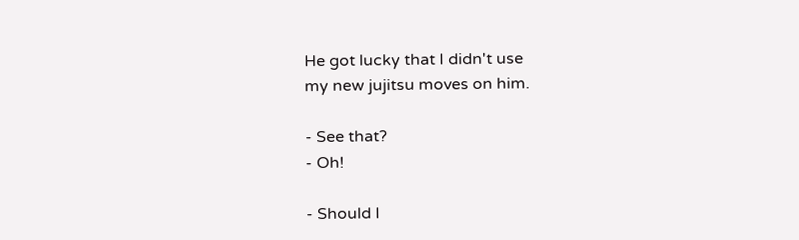He got lucky that I didn't use
my new jujitsu moves on him.

- See that?
- Oh!

- Should I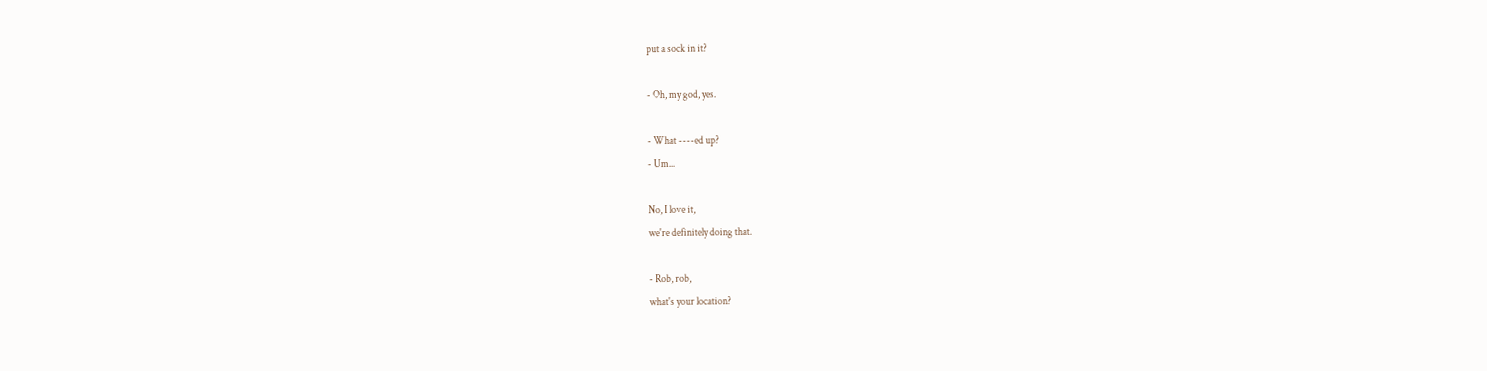put a sock in it?

- Oh, my god, yes.

- What ----ed up?
- Um...

No, I love it,
we're definitely doing that.

- Rob, rob,
what's your location?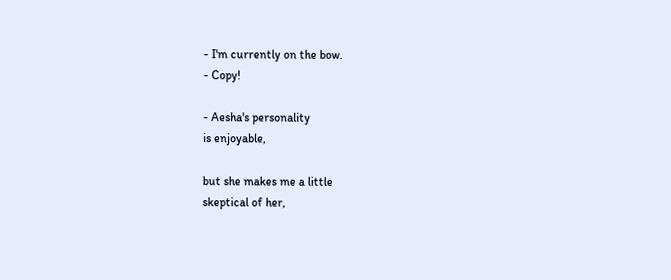- I'm currently on the bow.
- Copy!

- Aesha's personality
is enjoyable,

but she makes me a little
skeptical of her,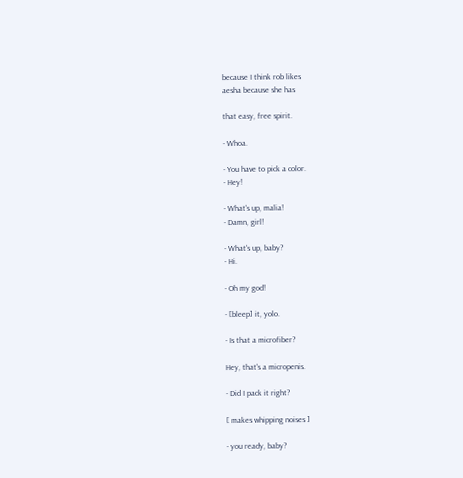because I think rob likes
aesha because she has

that easy, free spirit.

- Whoa.

- You have to pick a color.
- Hey!

- What's up, malia!
- Damn, girl!

- What's up, baby?
- Hi.

- Oh my god!

- [bleep] it, yolo.

- Is that a microfiber?

Hey, that's a micropenis.

- Did I pack it right?

[ makes whipping noises ]

- you ready, baby?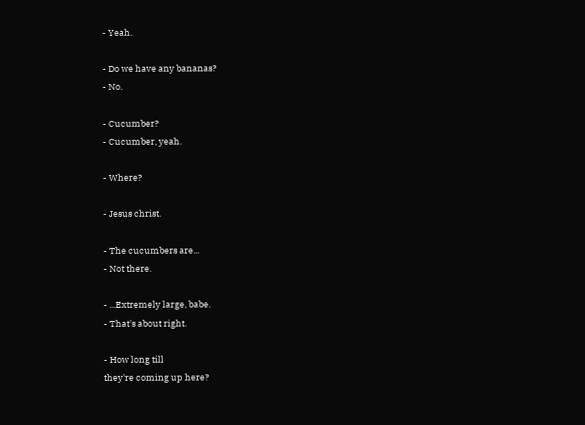- Yeah.

- Do we have any bananas?
- No.

- Cucumber?
- Cucumber, yeah.

- Where?

- Jesus christ.

- The cucumbers are...
- Not there.

- ...Extremely large, babe.
- That's about right.

- How long till
they're coming up here?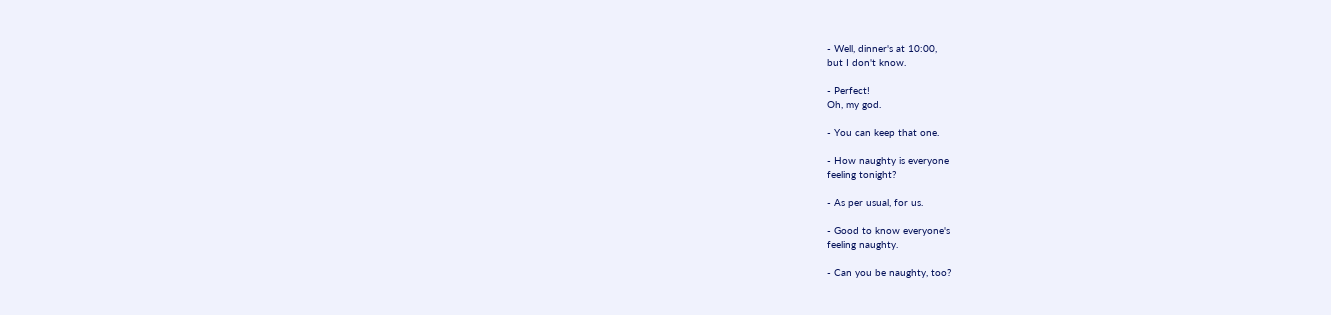- Well, dinner's at 10:00,
but I don't know.

- Perfect!
Oh, my god.

- You can keep that one.

- How naughty is everyone
feeling tonight?

- As per usual, for us.

- Good to know everyone's
feeling naughty.

- Can you be naughty, too?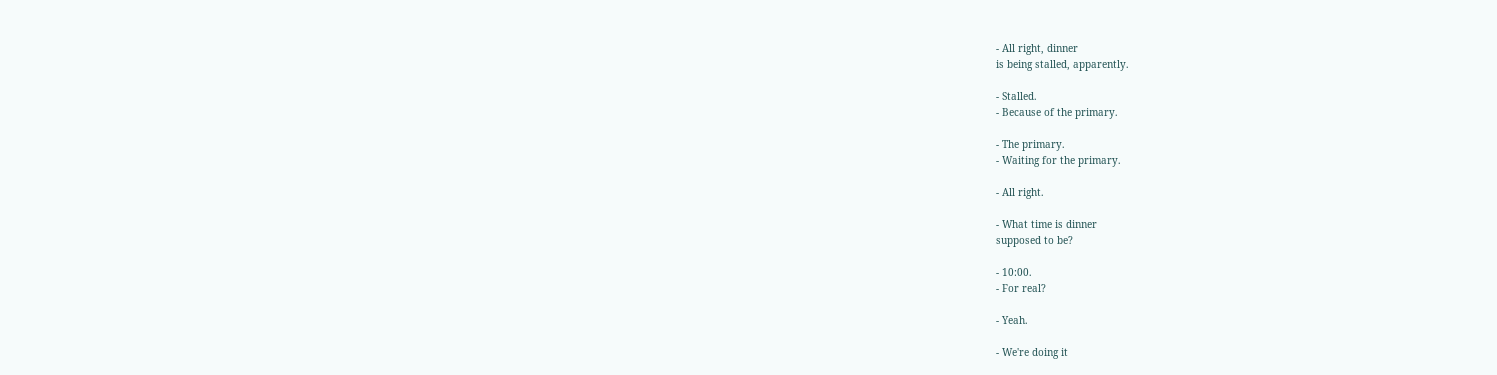- All right, dinner
is being stalled, apparently.

- Stalled.
- Because of the primary.

- The primary.
- Waiting for the primary.

- All right.

- What time is dinner
supposed to be?

- 10:00.
- For real?

- Yeah.

- We're doing it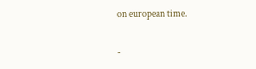on european time.

-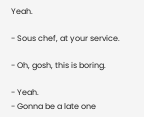Yeah.

- Sous chef, at your service.

- Oh, gosh, this is boring.

- Yeah.
- Gonna be a late one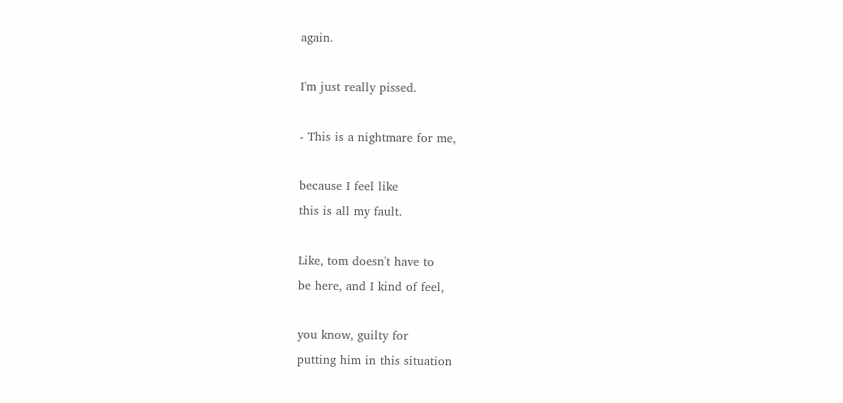again.

I'm just really pissed.

- This is a nightmare for me,

because I feel like
this is all my fault.

Like, tom doesn't have to
be here, and I kind of feel,

you know, guilty for
putting him in this situation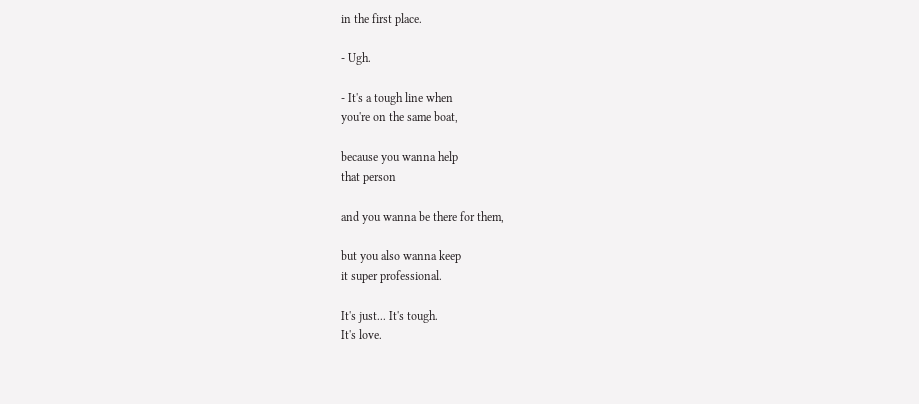in the first place.

- Ugh.

- It's a tough line when
you're on the same boat,

because you wanna help
that person

and you wanna be there for them,

but you also wanna keep
it super professional.

It's just... It's tough.
It's love.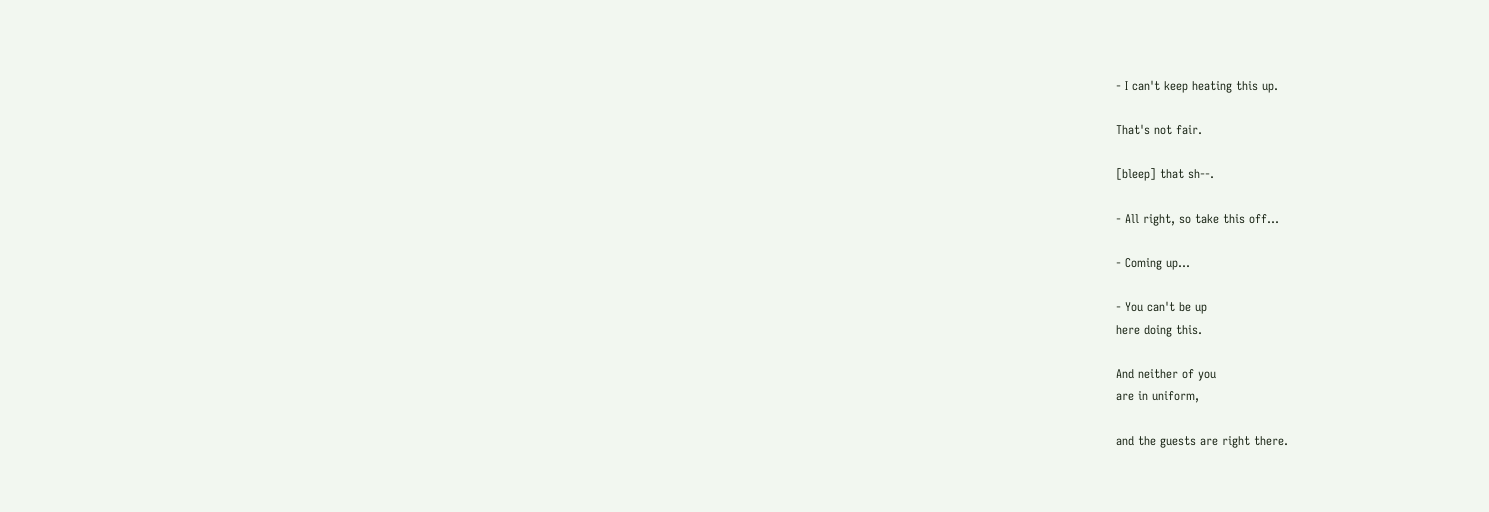- I can't keep heating this up.

That's not fair.

[bleep] that sh--.

- All right, so take this off...

- Coming up...

- You can't be up
here doing this.

And neither of you
are in uniform,

and the guests are right there.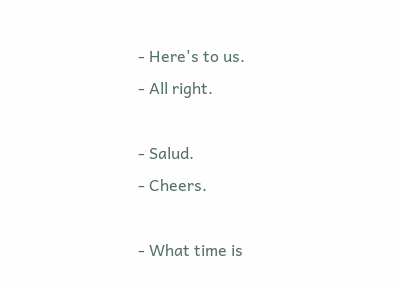- Here's to us.
- All right.

- Salud.
- Cheers.

- What time is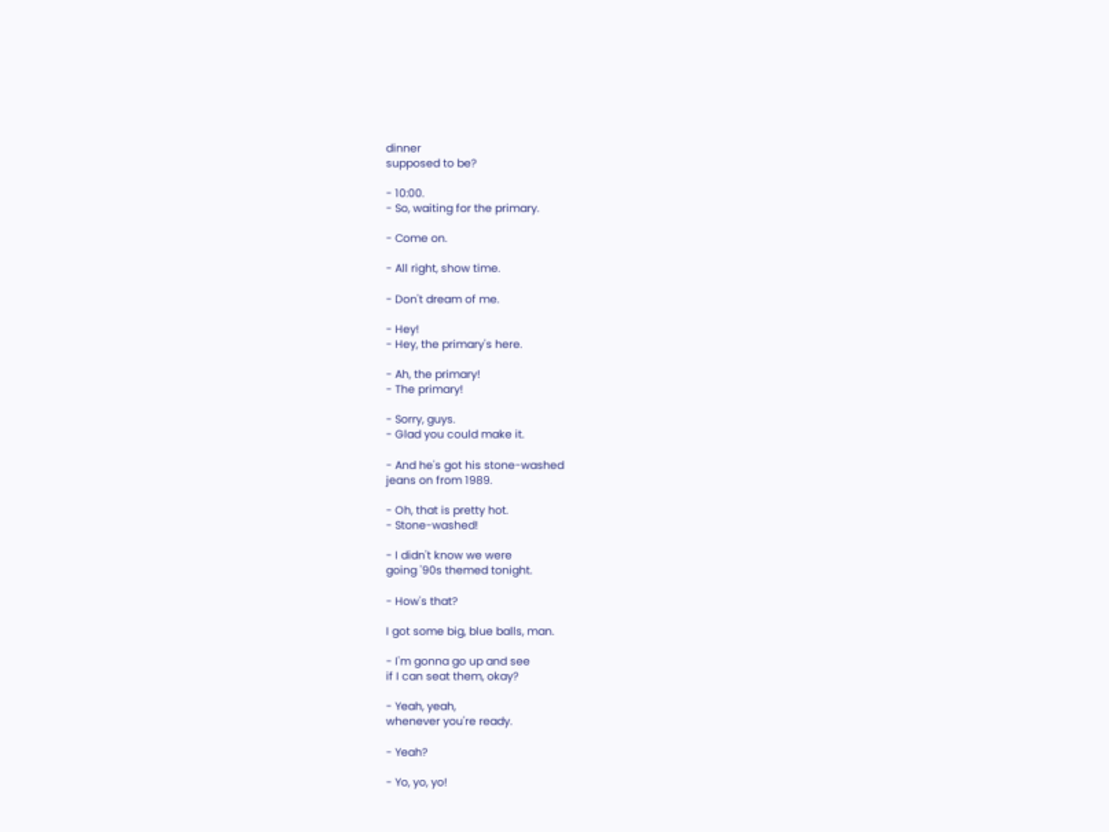dinner
supposed to be?

- 10:00.
- So, waiting for the primary.

- Come on.

- All right, show time.

- Don't dream of me.

- Hey!
- Hey, the primary's here.

- Ah, the primary!
- The primary!

- Sorry, guys.
- Glad you could make it.

- And he's got his stone-washed
jeans on from 1989.

- Oh, that is pretty hot.
- Stone-washed!

- I didn't know we were
going '90s themed tonight.

- How's that?

I got some big, blue balls, man.

- I'm gonna go up and see
if I can seat them, okay?

- Yeah, yeah,
whenever you're ready.

- Yeah?

- Yo, yo, yo!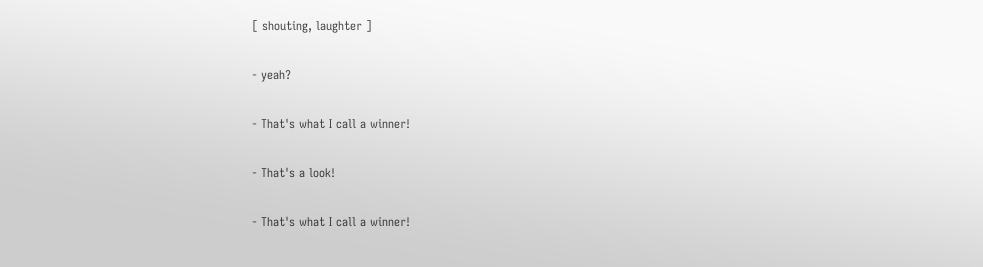[ shouting, laughter ]

- yeah?

- That's what I call a winner!

- That's a look!

- That's what I call a winner!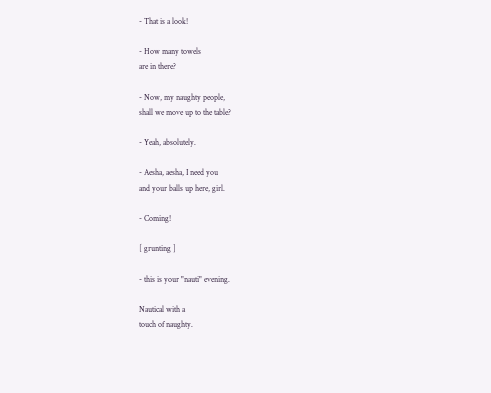- That is a look!

- How many towels
are in there?

- Now, my naughty people,
shall we move up to the table?

- Yeah, absolutely.

- Aesha, aesha, I need you
and your balls up here, girl.

- Coming!

[ grunting ]

- this is your "nauti" evening.

Nautical with a
touch of naughty.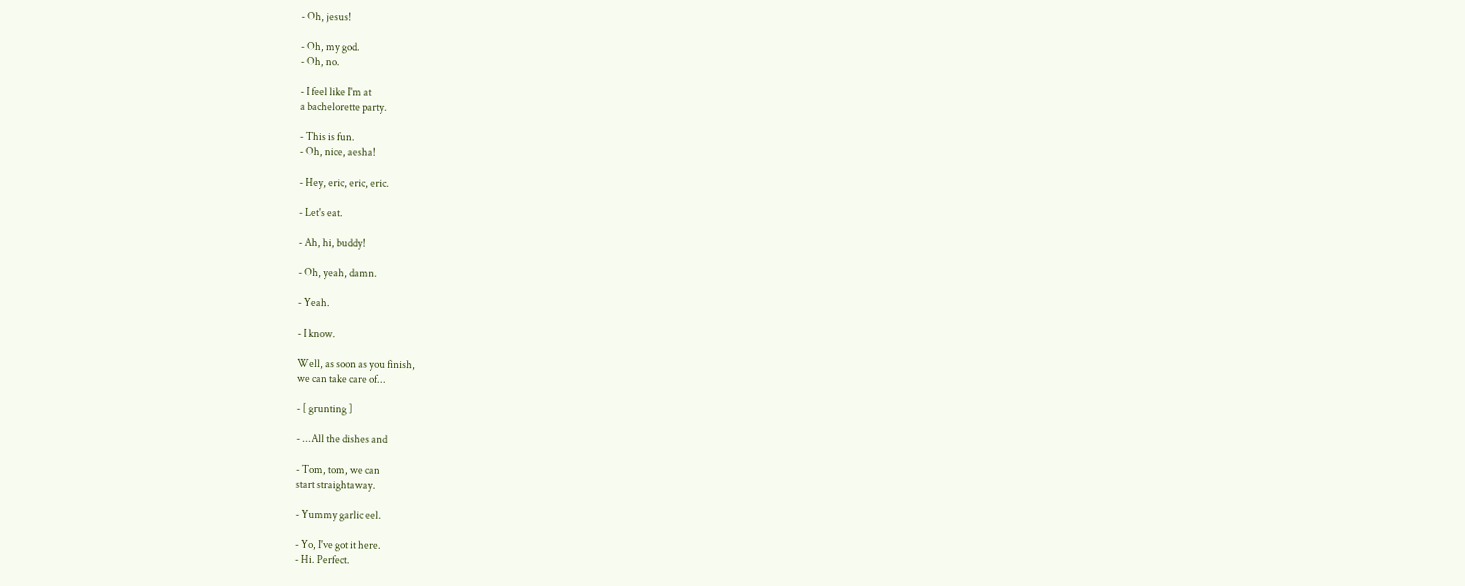- Oh, jesus!

- Oh, my god.
- Oh, no.

- I feel like I'm at
a bachelorette party.

- This is fun.
- Oh, nice, aesha!

- Hey, eric, eric, eric.

- Let's eat.

- Ah, hi, buddy!

- Oh, yeah, damn.

- Yeah.

- I know.

Well, as soon as you finish,
we can take care of...

- [ grunting ]

- ...All the dishes and

- Tom, tom, we can
start straightaway.

- Yummy garlic eel.

- Yo, I've got it here.
- Hi. Perfect.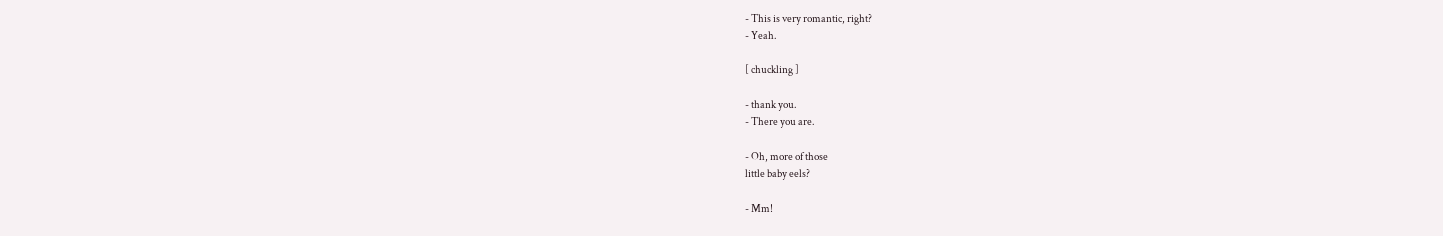- This is very romantic, right?
- Yeah.

[ chuckling ]

- thank you.
- There you are.

- Oh, more of those
little baby eels?

- Mm!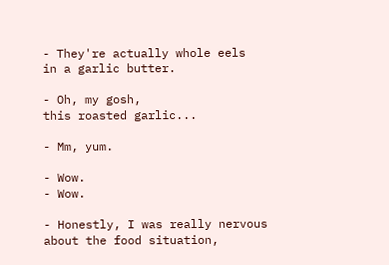- They're actually whole eels
in a garlic butter.

- Oh, my gosh,
this roasted garlic...

- Mm, yum.

- Wow.
- Wow.

- Honestly, I was really nervous
about the food situation,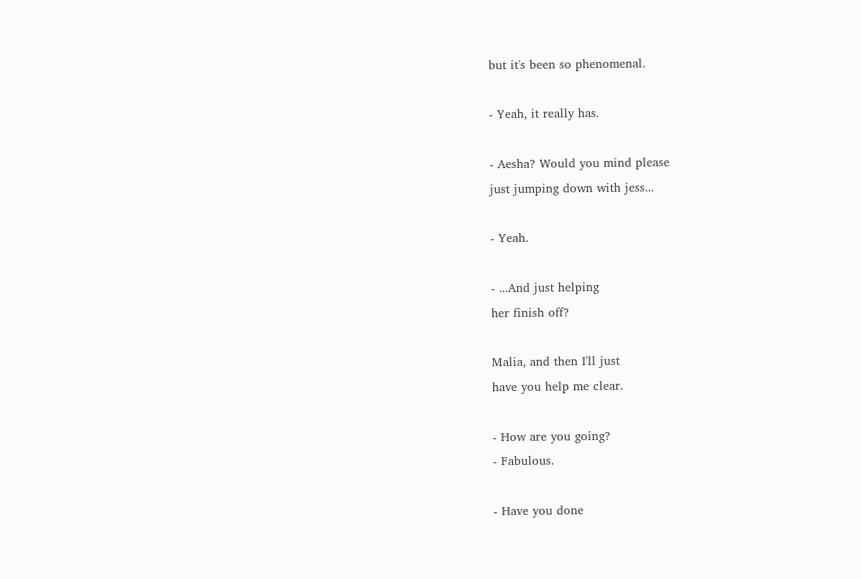but it's been so phenomenal.

- Yeah, it really has.

- Aesha? Would you mind please
just jumping down with jess...

- Yeah.

- ...And just helping
her finish off?

Malia, and then I'll just
have you help me clear.

- How are you going?
- Fabulous.

- Have you done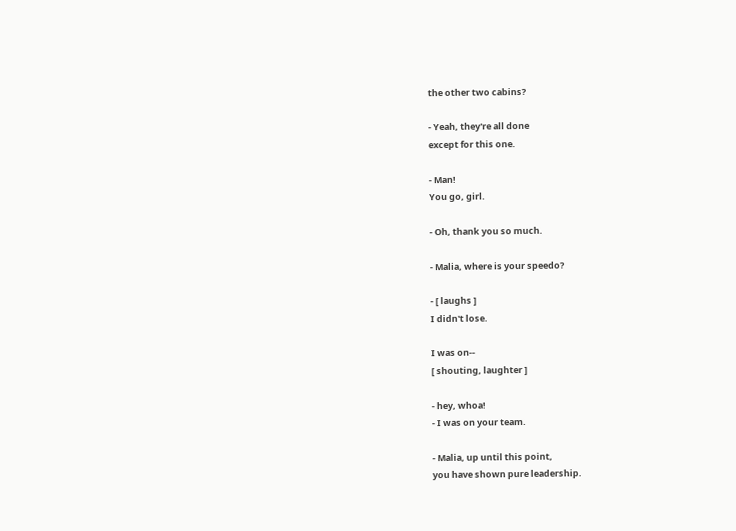the other two cabins?

- Yeah, they're all done
except for this one.

- Man!
You go, girl.

- Oh, thank you so much.

- Malia, where is your speedo?

- [ laughs ]
I didn't lose.

I was on--
[ shouting, laughter ]

- hey, whoa!
- I was on your team.

- Malia, up until this point,
you have shown pure leadership.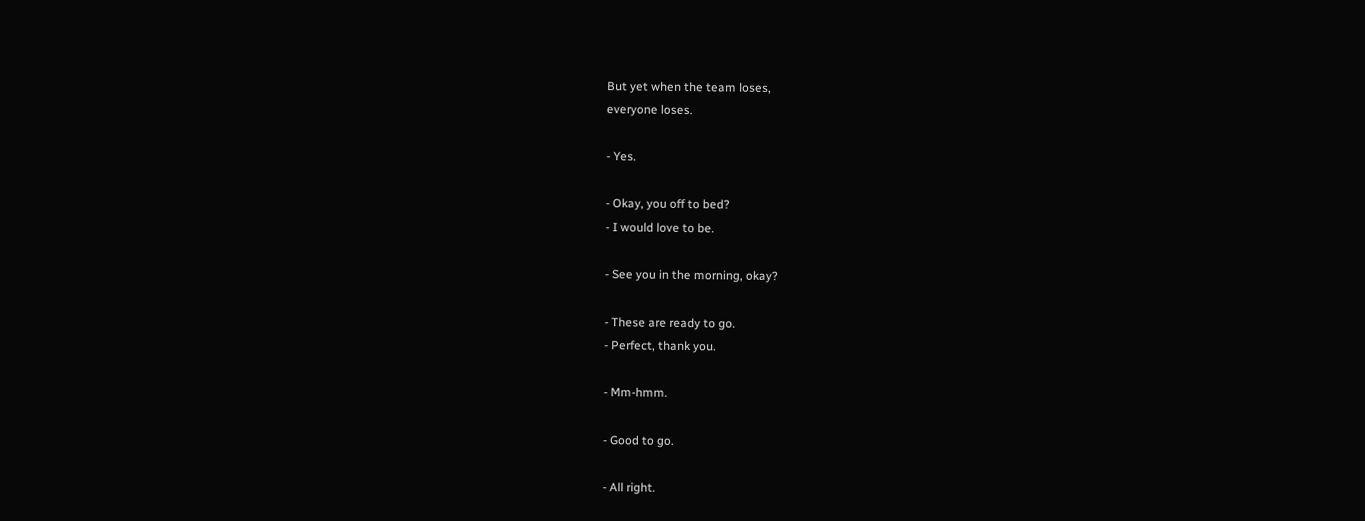But yet when the team loses,
everyone loses.

- Yes.

- Okay, you off to bed?
- I would love to be.

- See you in the morning, okay?

- These are ready to go.
- Perfect, thank you.

- Mm-hmm.

- Good to go.

- All right.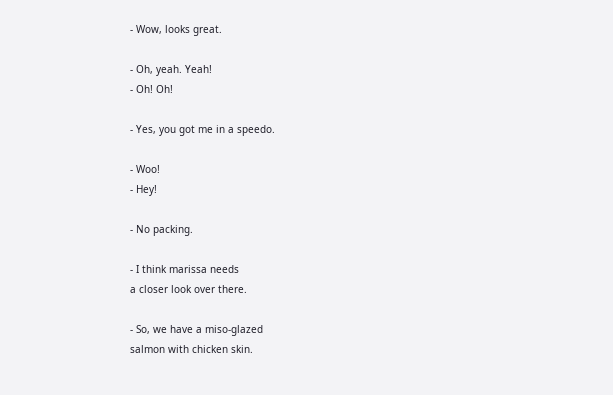- Wow, looks great.

- Oh, yeah. Yeah!
- Oh! Oh!

- Yes, you got me in a speedo.

- Woo!
- Hey!

- No packing.

- I think marissa needs
a closer look over there.

- So, we have a miso-glazed
salmon with chicken skin.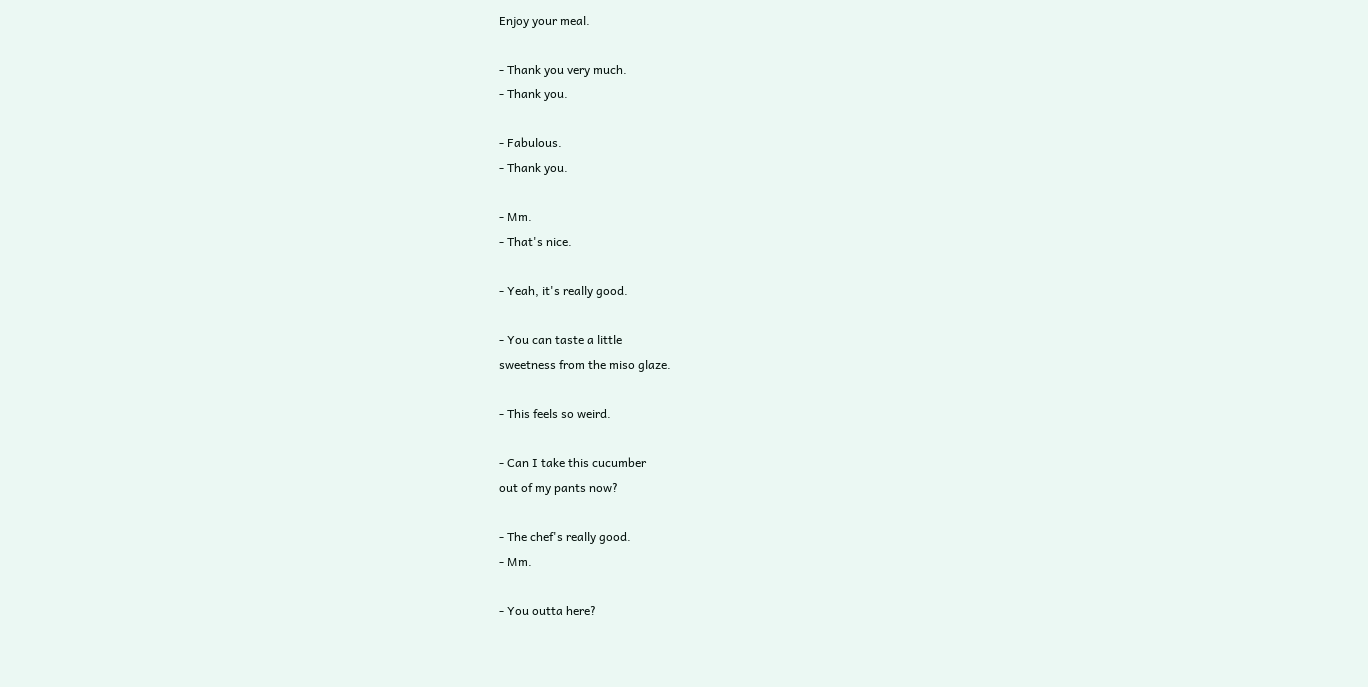Enjoy your meal.

- Thank you very much.
- Thank you.

- Fabulous.
- Thank you.

- Mm.
- That's nice.

- Yeah, it's really good.

- You can taste a little
sweetness from the miso glaze.

- This feels so weird.

- Can I take this cucumber
out of my pants now?

- The chef's really good.
- Mm.

- You outta here?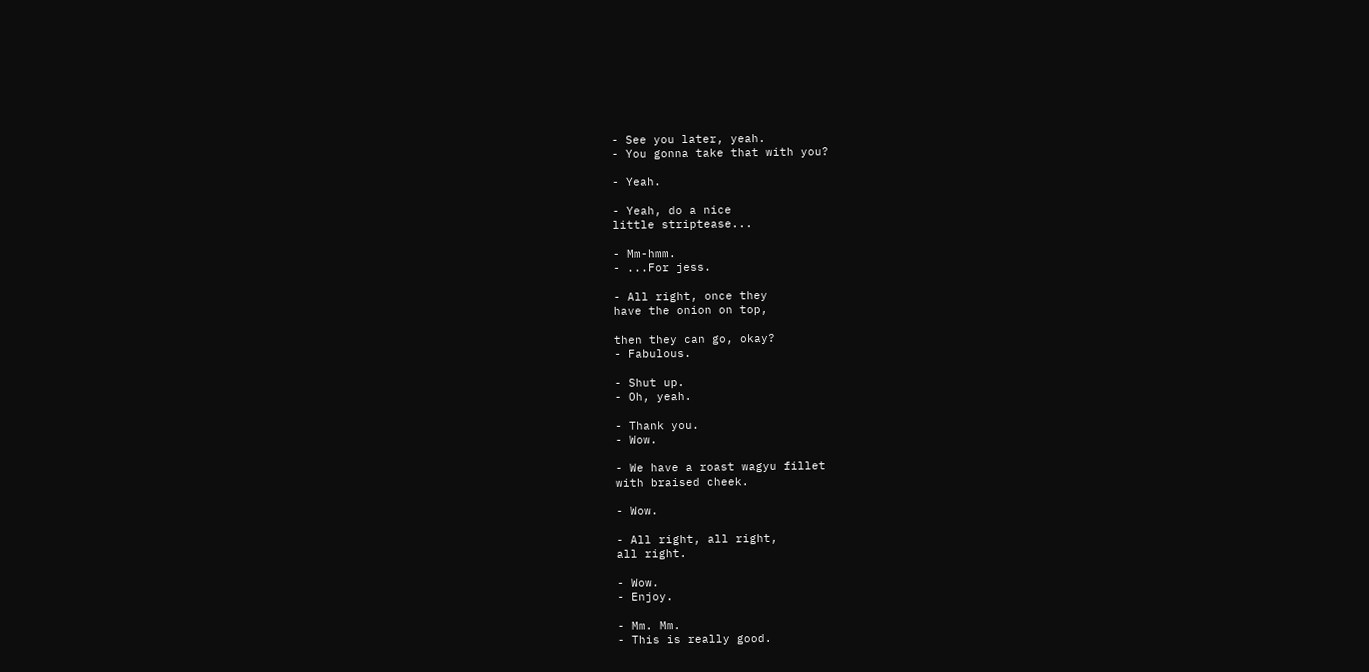- See you later, yeah.
- You gonna take that with you?

- Yeah.

- Yeah, do a nice
little striptease...

- Mm-hmm.
- ...For jess.

- All right, once they
have the onion on top,

then they can go, okay?
- Fabulous.

- Shut up.
- Oh, yeah.

- Thank you.
- Wow.

- We have a roast wagyu fillet
with braised cheek.

- Wow.

- All right, all right,
all right.

- Wow.
- Enjoy.

- Mm. Mm.
- This is really good.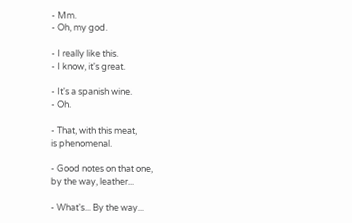- Mm.
- Oh, my god.

- I really like this.
- I know, it's great.

- It's a spanish wine.
- Oh.

- That, with this meat,
is phenomenal.

- Good notes on that one,
by the way, leather...

- What's... By the way...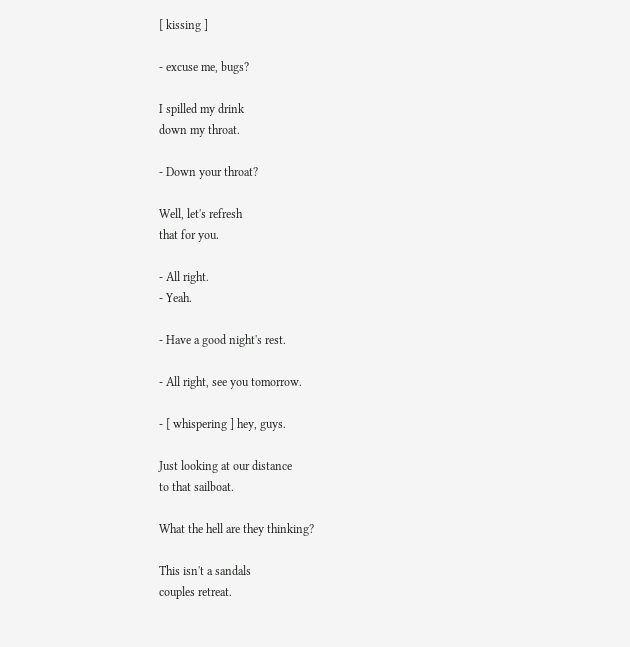[ kissing ]

- excuse me, bugs?

I spilled my drink
down my throat.

- Down your throat?

Well, let's refresh
that for you.

- All right.
- Yeah.

- Have a good night's rest.

- All right, see you tomorrow.

- [ whispering ] hey, guys.

Just looking at our distance
to that sailboat.

What the hell are they thinking?

This isn't a sandals
couples retreat.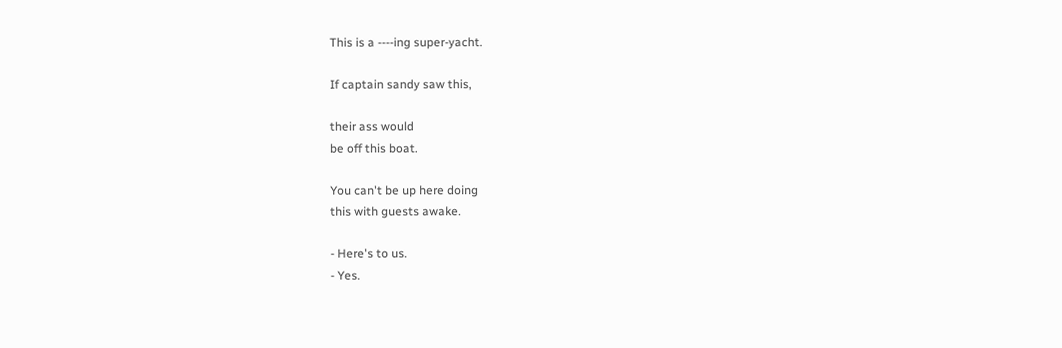This is a ----ing super-yacht.

If captain sandy saw this,

their ass would
be off this boat.

You can't be up here doing
this with guests awake.

- Here's to us.
- Yes.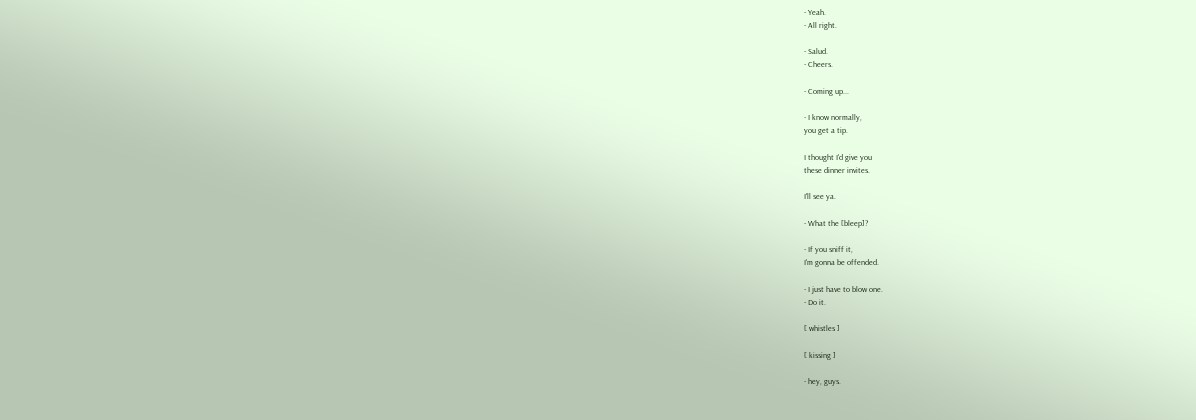- Yeah.
- All right.

- Salud.
- Cheers.

- Coming up...

- I know normally,
you get a tip.

I thought I'd give you
these dinner invites.

I'll see ya.

- What the [bleep]?

- If you sniff it,
I'm gonna be offended.

- I just have to blow one.
- Do it.

[ whistles ]

[ kissing ]

- hey, guys.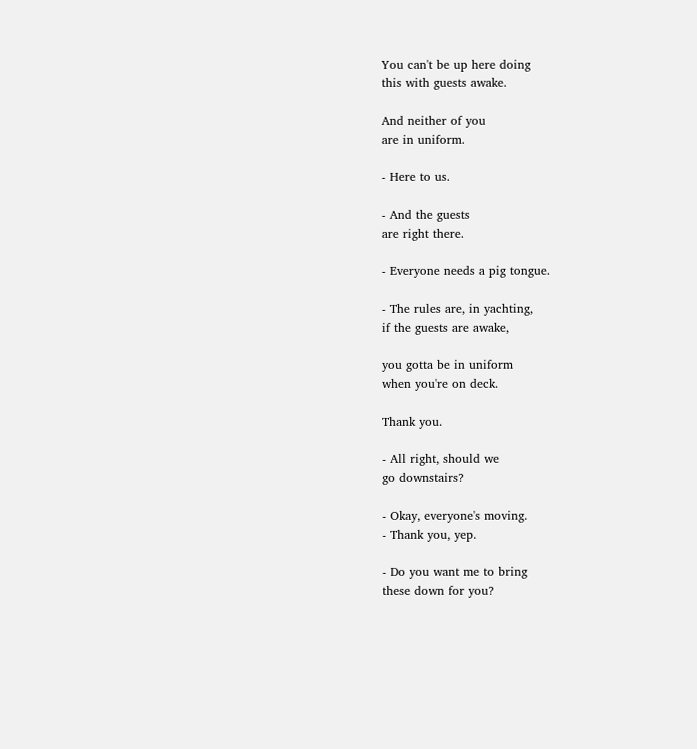You can't be up here doing
this with guests awake.

And neither of you
are in uniform.

- Here to us.

- And the guests
are right there.

- Everyone needs a pig tongue.

- The rules are, in yachting,
if the guests are awake,

you gotta be in uniform
when you're on deck.

Thank you.

- All right, should we
go downstairs?

- Okay, everyone's moving.
- Thank you, yep.

- Do you want me to bring
these down for you?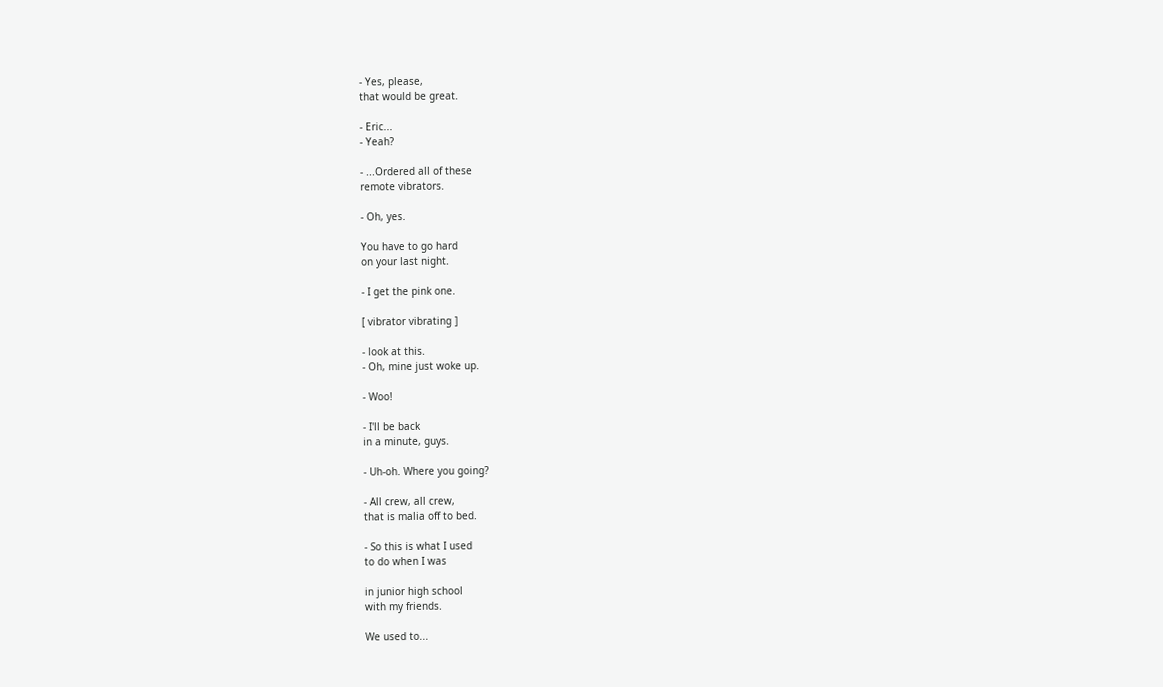- Yes, please,
that would be great.

- Eric...
- Yeah?

- ...Ordered all of these
remote vibrators.

- Oh, yes.

You have to go hard
on your last night.

- I get the pink one.

[ vibrator vibrating ]

- look at this.
- Oh, mine just woke up.

- Woo!

- I'll be back
in a minute, guys.

- Uh-oh. Where you going?

- All crew, all crew,
that is malia off to bed.

- So this is what I used
to do when I was

in junior high school
with my friends.

We used to...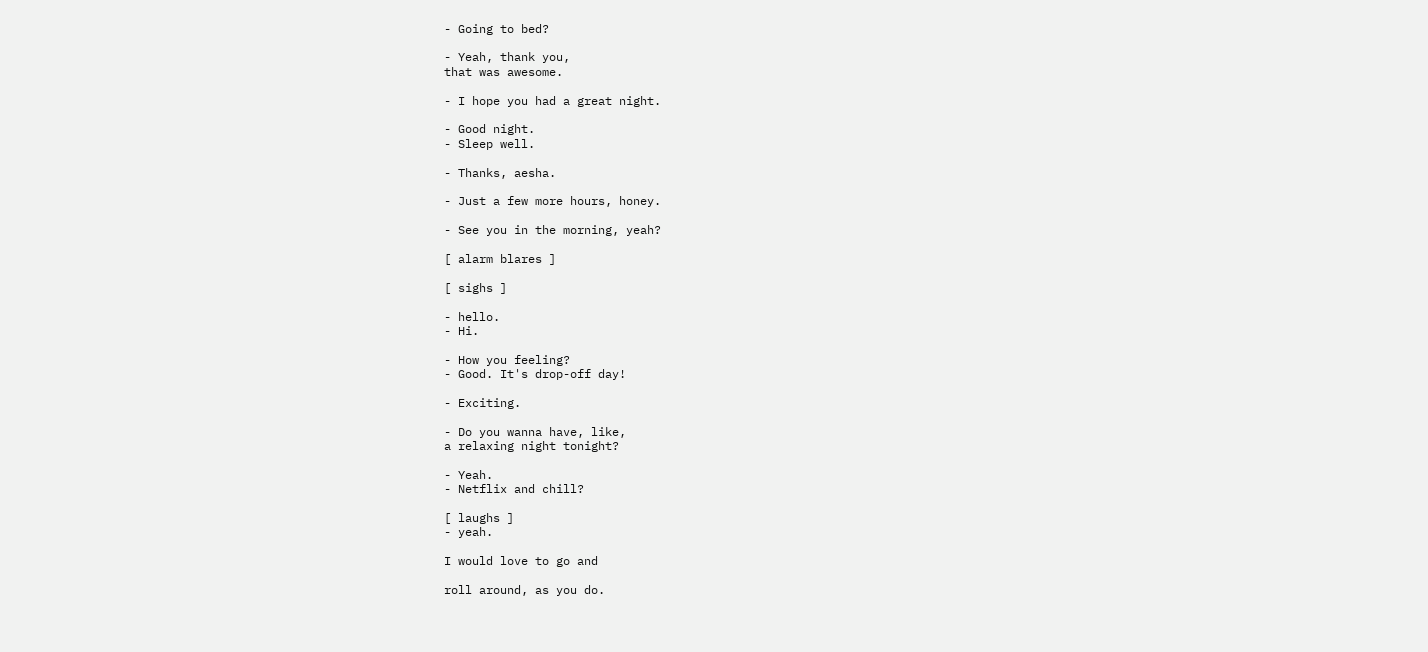- Going to bed?

- Yeah, thank you,
that was awesome.

- I hope you had a great night.

- Good night.
- Sleep well.

- Thanks, aesha.

- Just a few more hours, honey.

- See you in the morning, yeah?

[ alarm blares ]

[ sighs ]

- hello.
- Hi.

- How you feeling?
- Good. It's drop-off day!

- Exciting.

- Do you wanna have, like,
a relaxing night tonight?

- Yeah.
- Netflix and chill?

[ laughs ]
- yeah.

I would love to go and

roll around, as you do.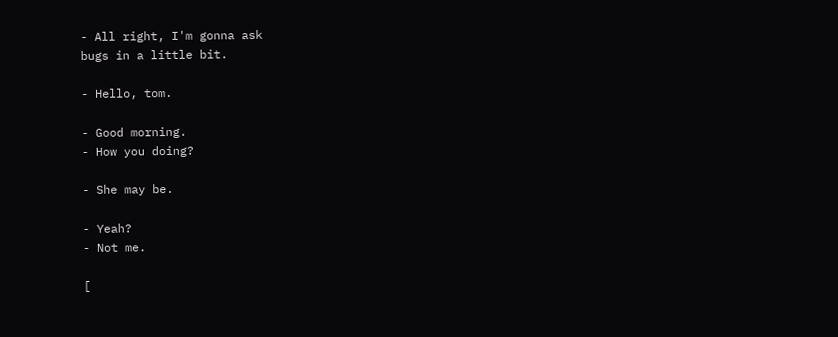- All right, I'm gonna ask
bugs in a little bit.

- Hello, tom.

- Good morning.
- How you doing?

- She may be.

- Yeah?
- Not me.

[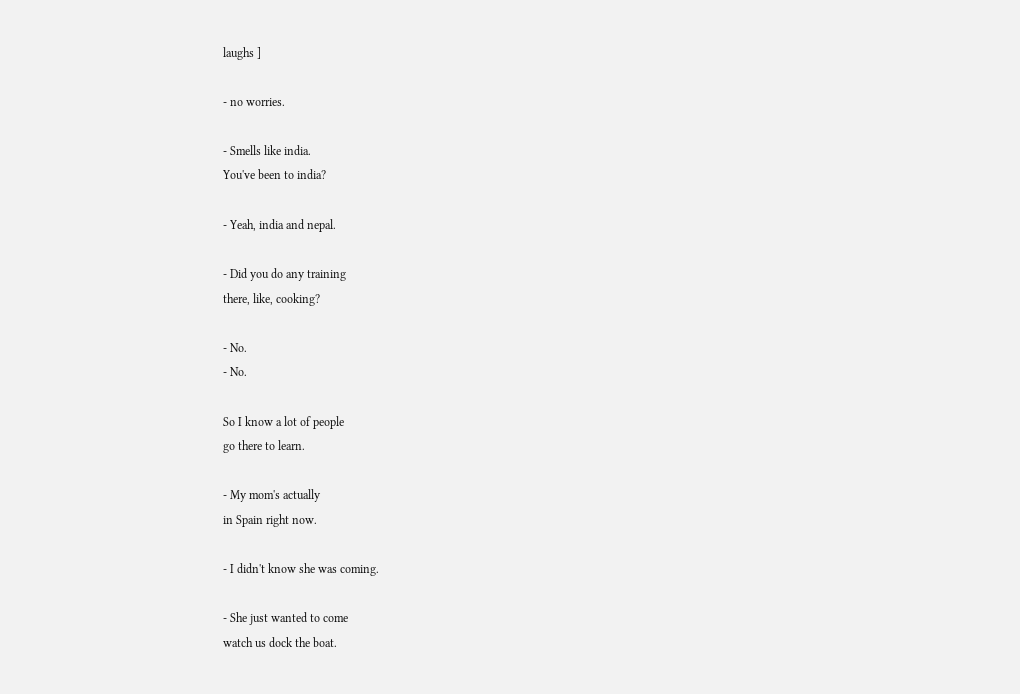laughs ]

- no worries.

- Smells like india.
You've been to india?

- Yeah, india and nepal.

- Did you do any training
there, like, cooking?

- No.
- No.

So I know a lot of people
go there to learn.

- My mom's actually
in Spain right now.

- I didn't know she was coming.

- She just wanted to come
watch us dock the boat.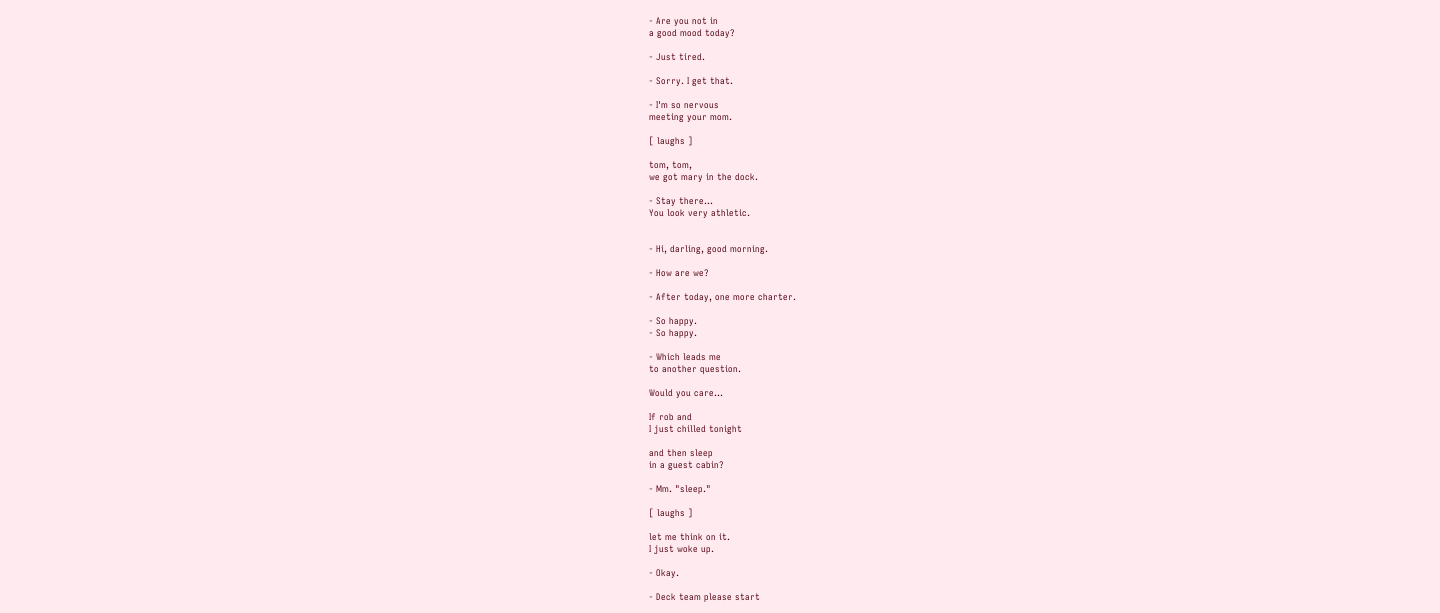- Are you not in
a good mood today?

- Just tired.

- Sorry. I get that.

- I'm so nervous
meeting your mom.

[ laughs ]

tom, tom,
we got mary in the dock.

- Stay there...
You look very athletic.


- Hi, darling, good morning.

- How are we?

- After today, one more charter.

- So happy.
- So happy.

- Which leads me
to another question.

Would you care...

If rob and
I just chilled tonight

and then sleep
in a guest cabin?

- Mm. "sleep."

[ laughs ]

let me think on it.
I just woke up.

- Okay.

- Deck team please start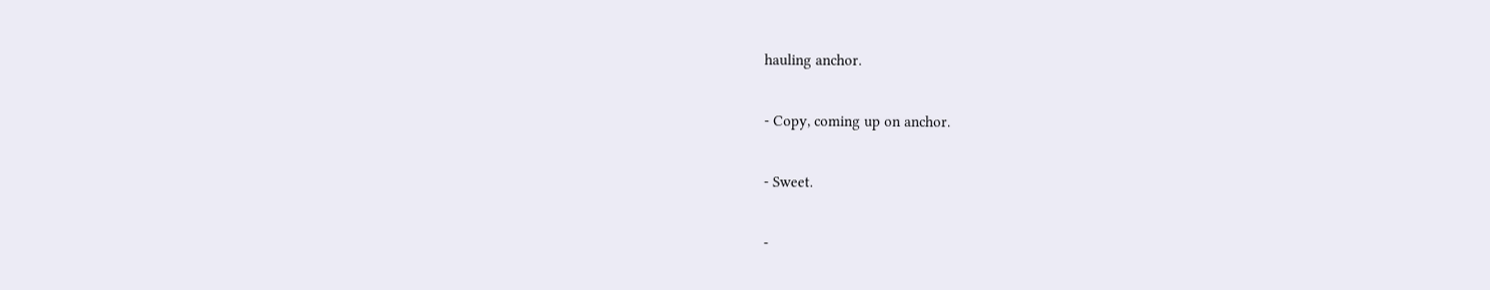hauling anchor.

- Copy, coming up on anchor.

- Sweet.

-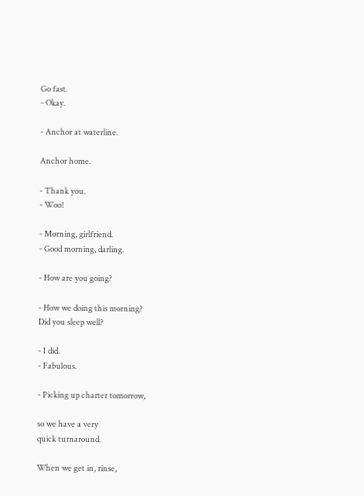Go fast.
- Okay.

- Anchor at waterline.

Anchor home.

- Thank you.
- Woo!

- Morning, girlfriend.
- Good morning, darling.

- How are you going?

- How we doing this morning?
Did you sleep well?

- I did.
- Fabulous.

- Picking up charter tomorrow,

so we have a very
quick turnaround.

When we get in, rinse,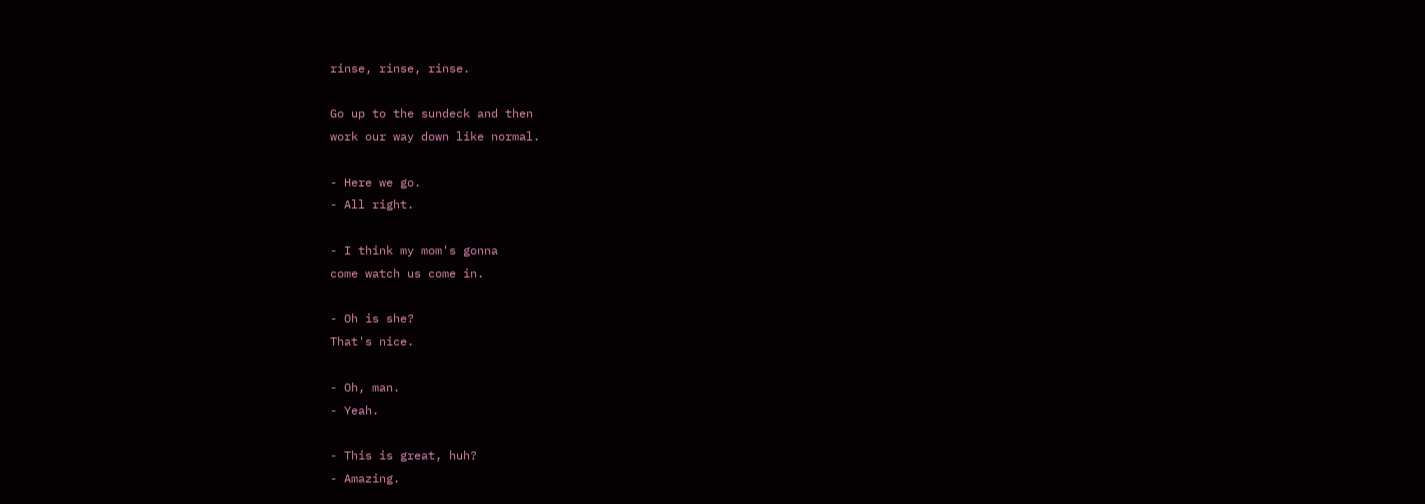rinse, rinse, rinse.

Go up to the sundeck and then
work our way down like normal.

- Here we go.
- All right.

- I think my mom's gonna
come watch us come in.

- Oh is she?
That's nice.

- Oh, man.
- Yeah.

- This is great, huh?
- Amazing.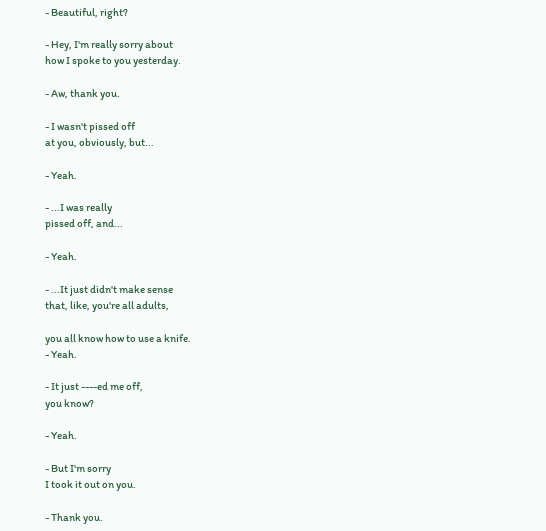- Beautiful, right?

- Hey, I'm really sorry about
how I spoke to you yesterday.

- Aw, thank you.

- I wasn't pissed off
at you, obviously, but...

- Yeah.

- ...I was really
pissed off, and...

- Yeah.

- ...It just didn't make sense
that, like, you're all adults,

you all know how to use a knife.
- Yeah.

- It just ----ed me off,
you know?

- Yeah.

- But I'm sorry
I took it out on you.

- Thank you.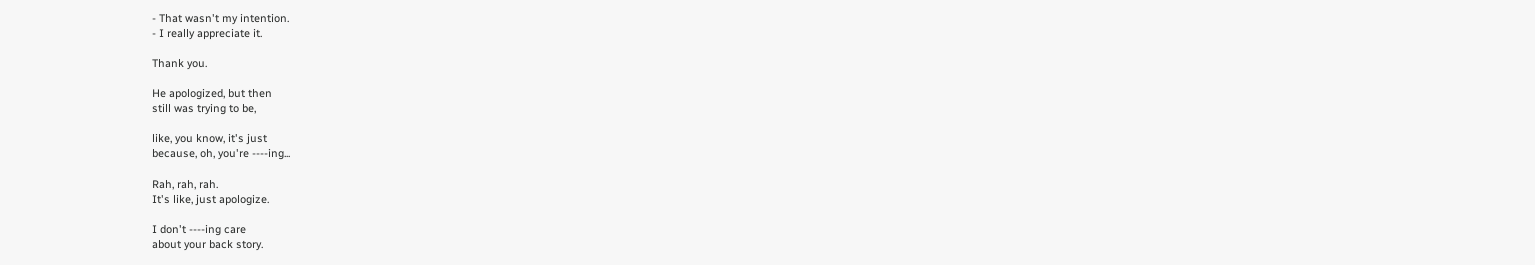- That wasn't my intention.
- I really appreciate it.

Thank you.

He apologized, but then
still was trying to be,

like, you know, it's just
because, oh, you're ----ing...

Rah, rah, rah.
It's like, just apologize.

I don't ----ing care
about your back story.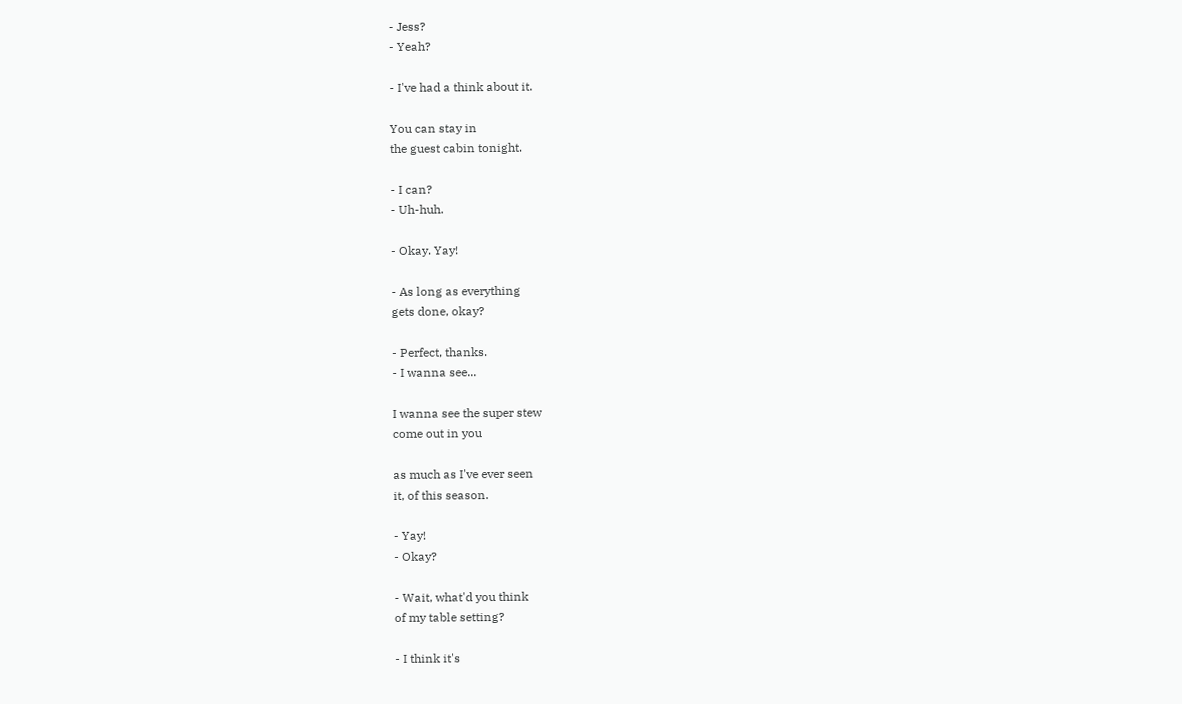- Jess?
- Yeah?

- I've had a think about it.

You can stay in
the guest cabin tonight.

- I can?
- Uh-huh.

- Okay. Yay!

- As long as everything
gets done, okay?

- Perfect, thanks.
- I wanna see...

I wanna see the super stew
come out in you

as much as I've ever seen
it, of this season.

- Yay!
- Okay?

- Wait, what'd you think
of my table setting?

- I think it's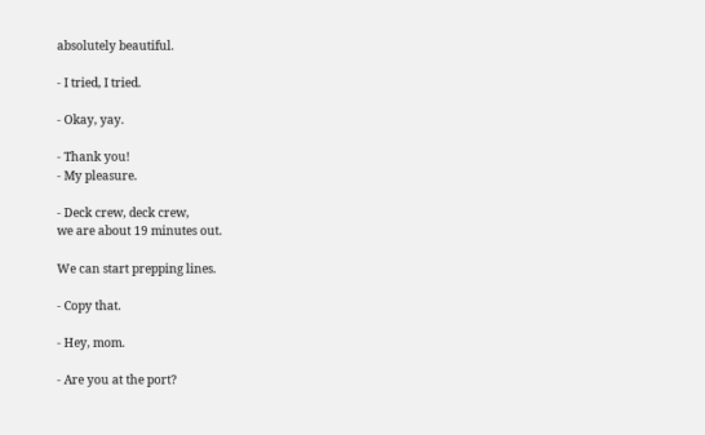absolutely beautiful.

- I tried, I tried.

- Okay, yay.

- Thank you!
- My pleasure.

- Deck crew, deck crew,
we are about 19 minutes out.

We can start prepping lines.

- Copy that.

- Hey, mom.

- Are you at the port?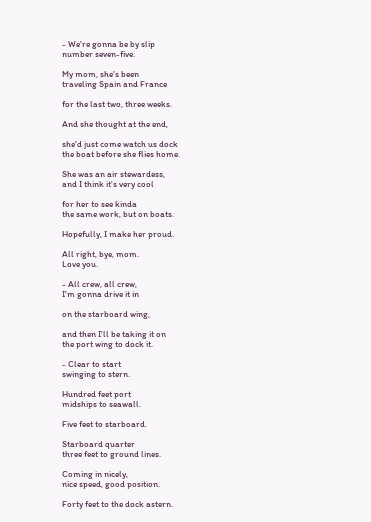- We're gonna be by slip
number seven-five.

My mom, she's been
traveling Spain and France

for the last two, three weeks.

And she thought at the end,

she'd just come watch us dock
the boat before she flies home.

She was an air stewardess,
and I think it's very cool

for her to see kinda
the same work, but on boats.

Hopefully, I make her proud.

All right, bye, mom.
Love you.

- All crew, all crew,
I'm gonna drive it in

on the starboard wing,

and then I'll be taking it on
the port wing to dock it.

- Clear to start
swinging to stern.

Hundred feet port
midships to seawall.

Five feet to starboard.

Starboard quarter
three feet to ground lines.

Coming in nicely,
nice speed, good position.

Forty feet to the dock astern.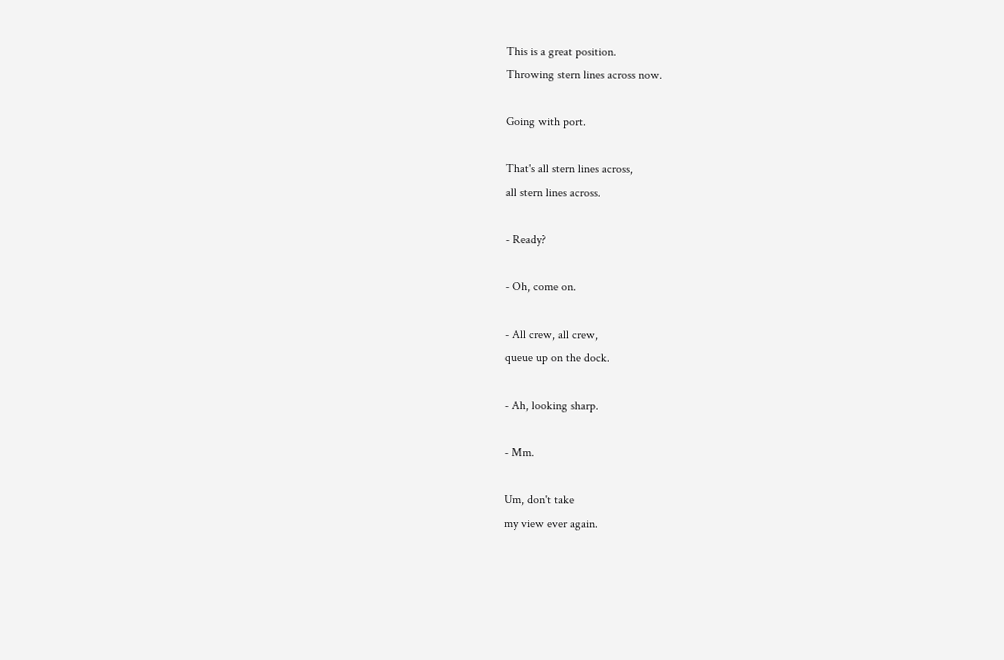This is a great position.
Throwing stern lines across now.

Going with port.

That's all stern lines across,
all stern lines across.

- Ready?

- Oh, come on.

- All crew, all crew,
queue up on the dock.

- Ah, looking sharp.

- Mm.

Um, don't take
my view ever again.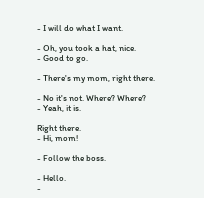- I will do what I want.

- Oh, you took a hat, nice.
- Good to go.

- There's my mom, right there.

- No it's not. Where? Where?
- Yeah, it is.

Right there.
- Hi, mom!

- Follow the boss.

- Hello.
-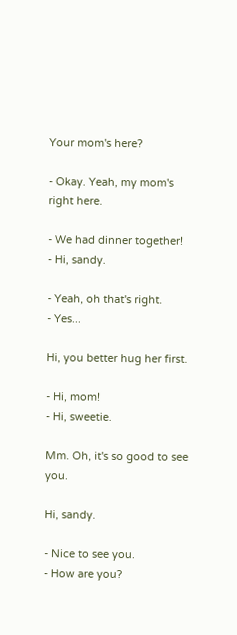Your mom's here?

- Okay. Yeah, my mom's
right here.

- We had dinner together!
- Hi, sandy.

- Yeah, oh that's right.
- Yes...

Hi, you better hug her first.

- Hi, mom!
- Hi, sweetie.

Mm. Oh, it's so good to see you.

Hi, sandy.

- Nice to see you.
- How are you?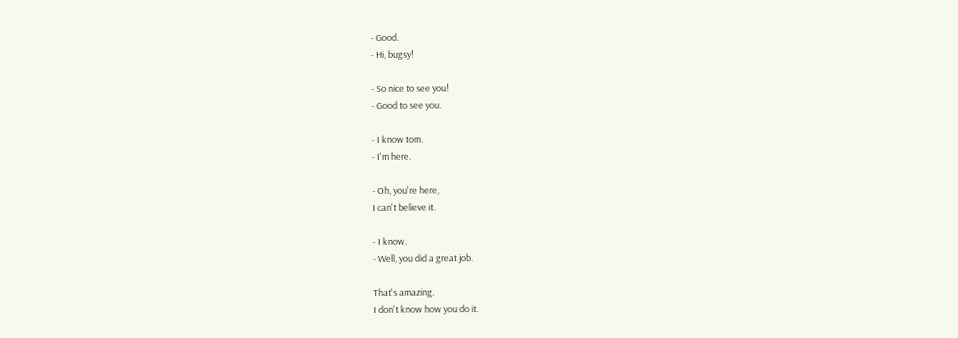- Good.
- Hi, bugsy!

- So nice to see you!
- Good to see you.

- I know tom.
- I'm here.

- Oh, you're here,
I can't believe it.

- I know.
- Well, you did a great job.

That's amazing.
I don't know how you do it.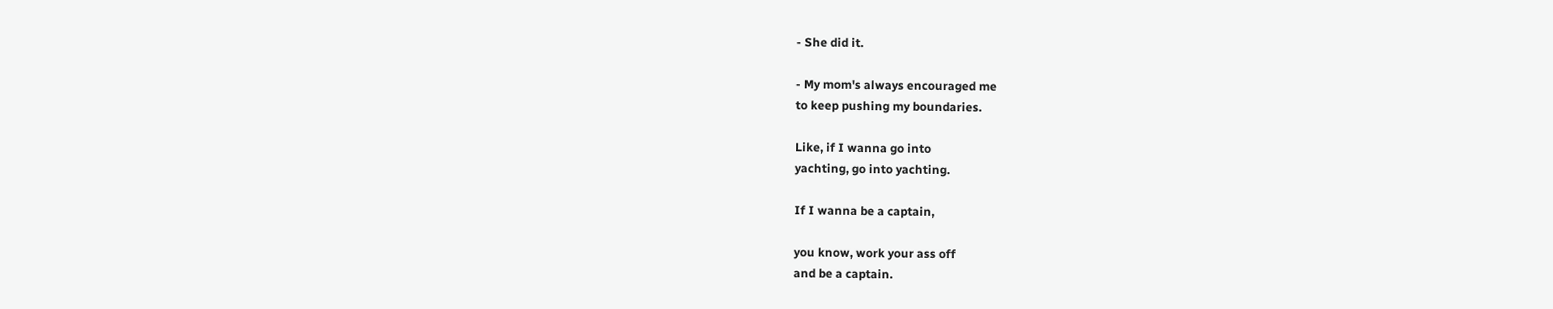- She did it.

- My mom's always encouraged me
to keep pushing my boundaries.

Like, if I wanna go into
yachting, go into yachting.

If I wanna be a captain,

you know, work your ass off
and be a captain.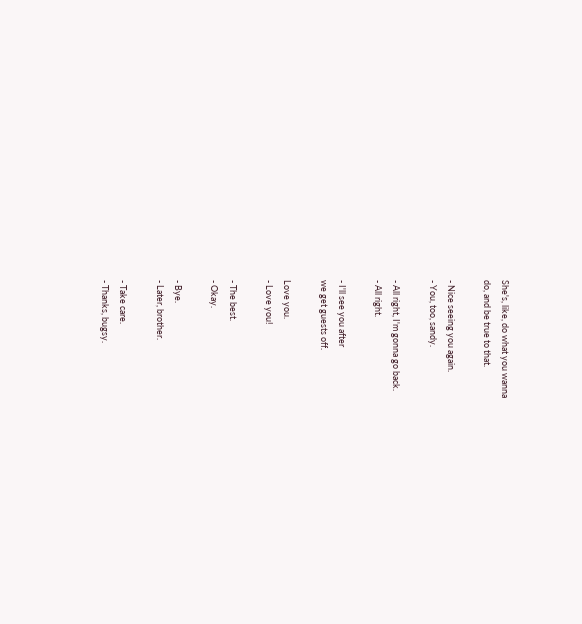She's, like, do what you wanna
do, and be true to that.

- Nice seeing you again.
- You, too, sandy.

- All right, I'm gonna go back.
- All right.

- I'll see you after
we get guests off.

Love you.
- Love you!

- The best.
- Okay.

- Bye.
- Later, brother.

- Take care.
- Thanks, bugsy.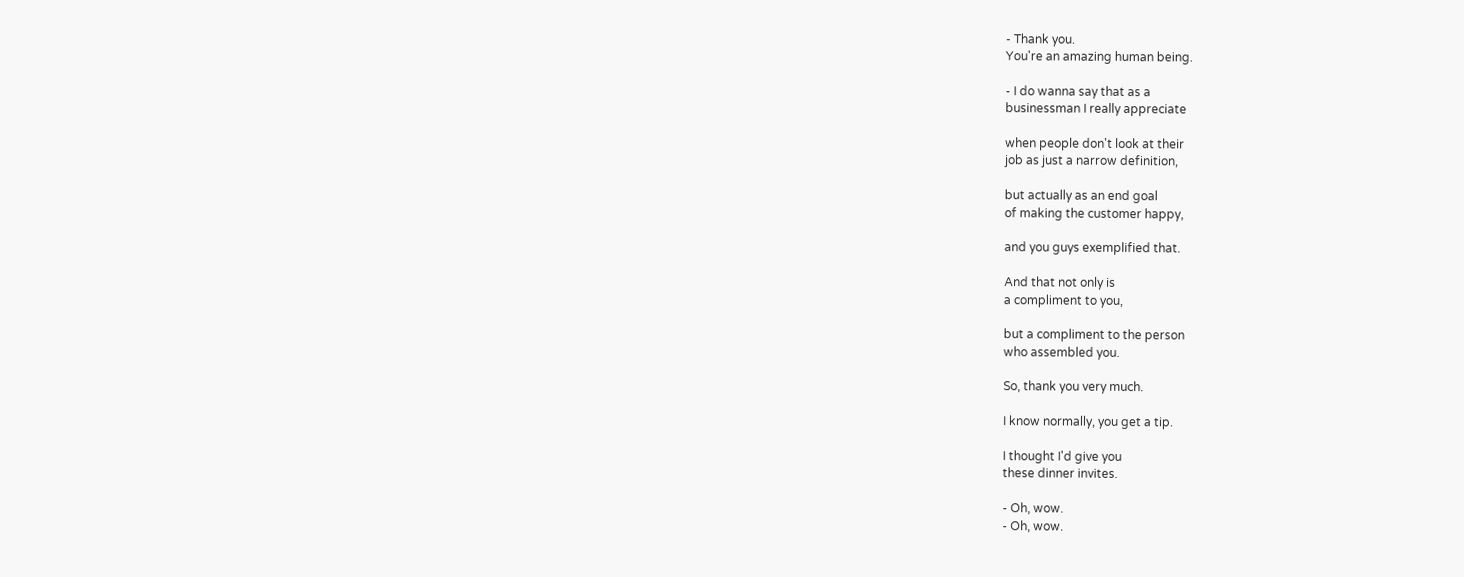- Thank you.
You're an amazing human being.

- I do wanna say that as a
businessman I really appreciate

when people don't look at their
job as just a narrow definition,

but actually as an end goal
of making the customer happy,

and you guys exemplified that.

And that not only is
a compliment to you,

but a compliment to the person
who assembled you.

So, thank you very much.

I know normally, you get a tip.

I thought I'd give you
these dinner invites.

- Oh, wow.
- Oh, wow.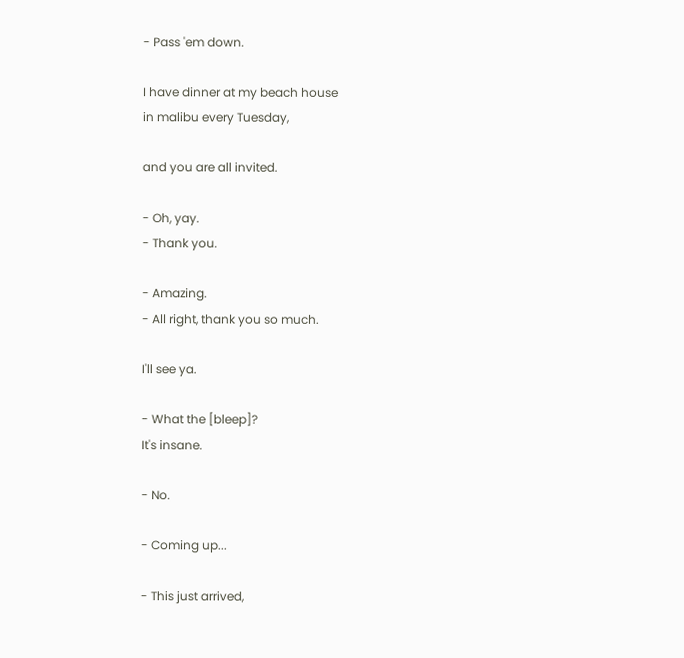- Pass 'em down.

I have dinner at my beach house
in malibu every Tuesday,

and you are all invited.

- Oh, yay.
- Thank you.

- Amazing.
- All right, thank you so much.

I'll see ya.

- What the [bleep]?
It's insane.

- No.

- Coming up...

- This just arrived,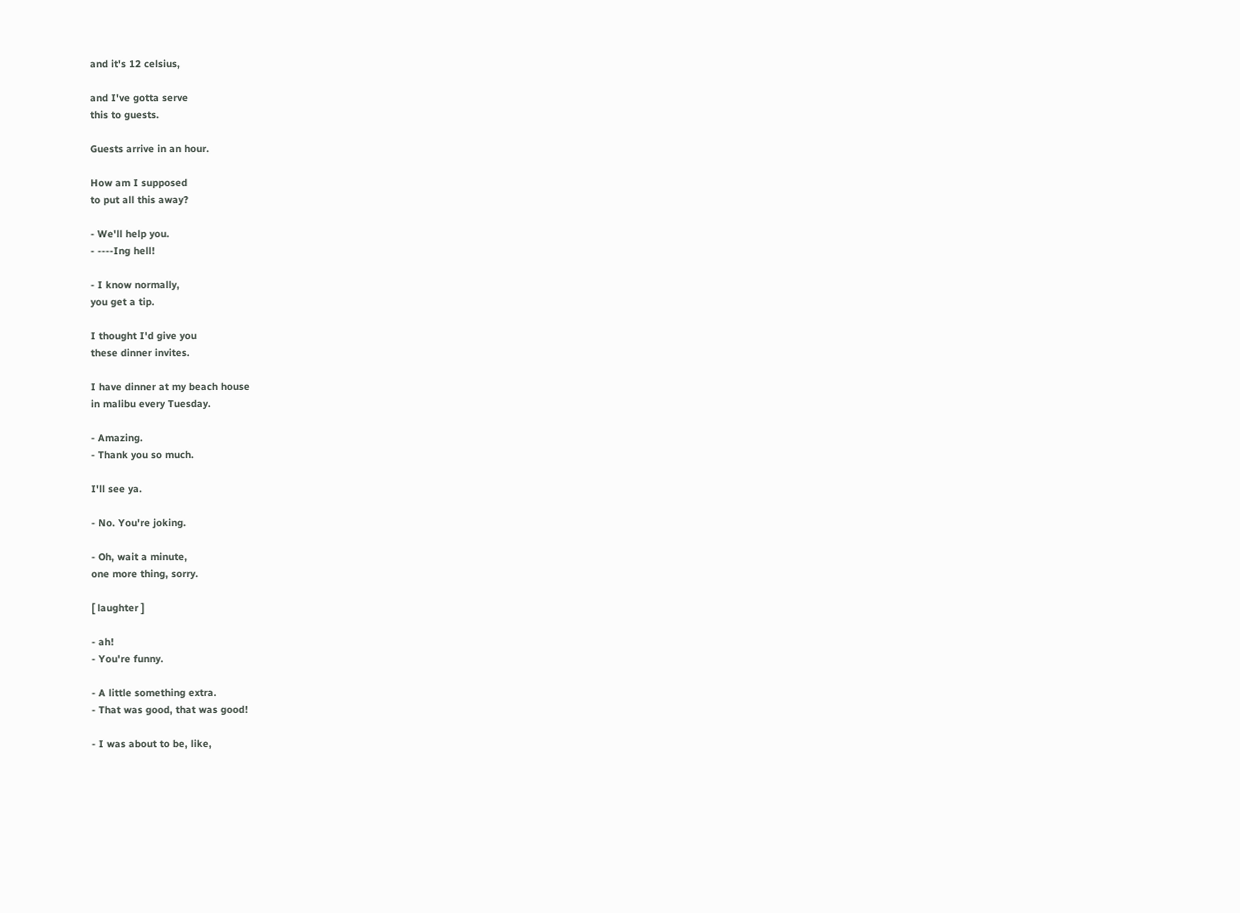and it's 12 celsius,

and I've gotta serve
this to guests.

Guests arrive in an hour.

How am I supposed
to put all this away?

- We'll help you.
- ----Ing hell!

- I know normally,
you get a tip.

I thought I'd give you
these dinner invites.

I have dinner at my beach house
in malibu every Tuesday.

- Amazing.
- Thank you so much.

I'll see ya.

- No. You're joking.

- Oh, wait a minute,
one more thing, sorry.

[ laughter ]

- ah!
- You're funny.

- A little something extra.
- That was good, that was good!

- I was about to be, like,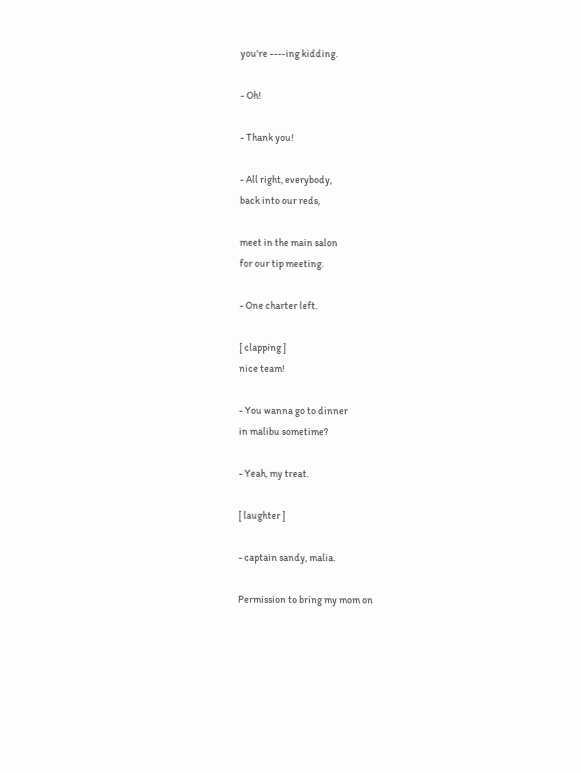you're ----ing kidding.

- Oh!

- Thank you!

- All right, everybody,
back into our reds,

meet in the main salon
for our tip meeting.

- One charter left.

[ clapping ]
nice team!

- You wanna go to dinner
in malibu sometime?

- Yeah, my treat.

[ laughter ]

- captain sandy, malia.

Permission to bring my mom on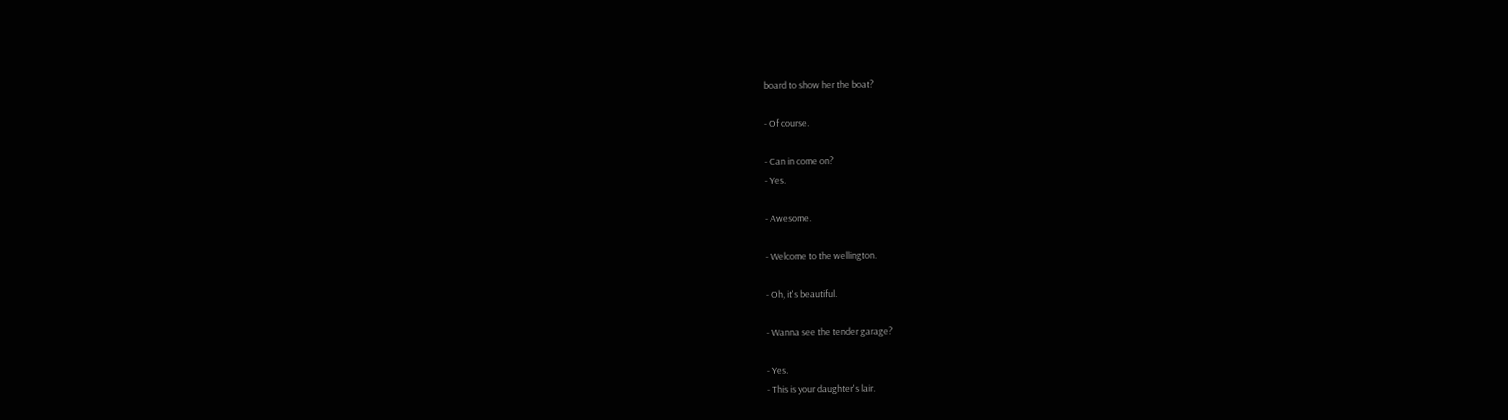board to show her the boat?

- Of course.

- Can in come on?
- Yes.

- Awesome.

- Welcome to the wellington.

- Oh, it's beautiful.

- Wanna see the tender garage?

- Yes.
- This is your daughter's lair.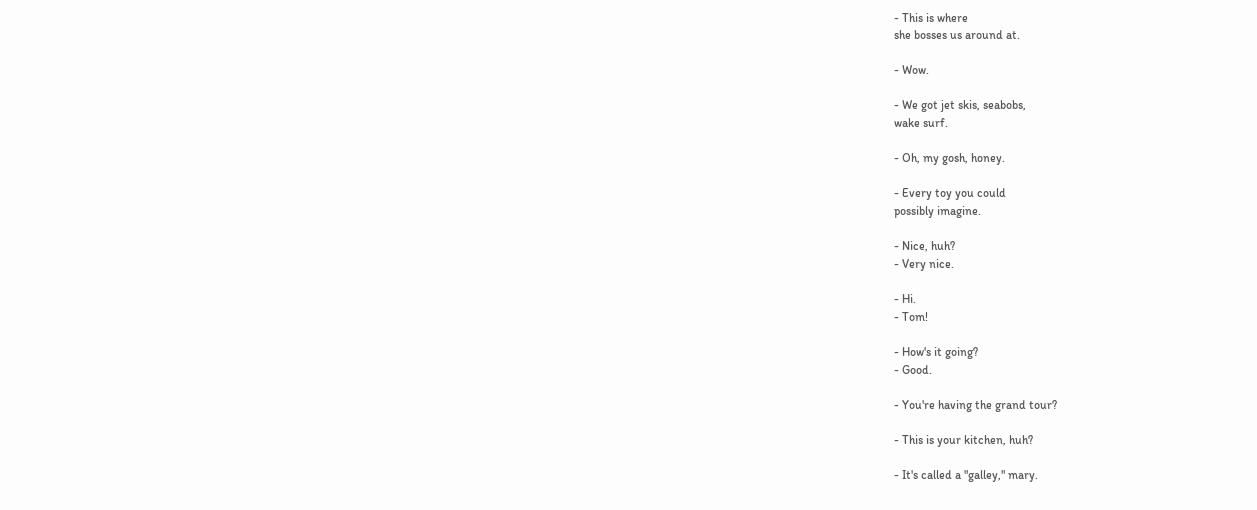- This is where
she bosses us around at.

- Wow.

- We got jet skis, seabobs,
wake surf.

- Oh, my gosh, honey.

- Every toy you could
possibly imagine.

- Nice, huh?
- Very nice.

- Hi.
- Tom!

- How's it going?
- Good.

- You're having the grand tour?

- This is your kitchen, huh?

- It's called a "galley," mary.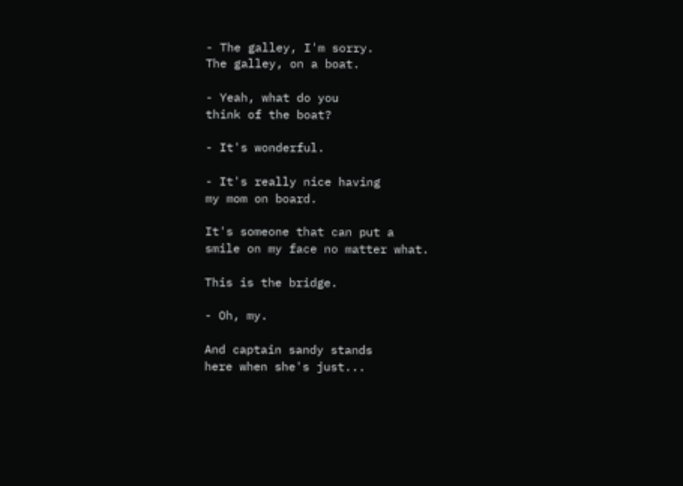- The galley, I'm sorry.
The galley, on a boat.

- Yeah, what do you
think of the boat?

- It's wonderful.

- It's really nice having
my mom on board.

It's someone that can put a
smile on my face no matter what.

This is the bridge.

- Oh, my.

And captain sandy stands
here when she's just...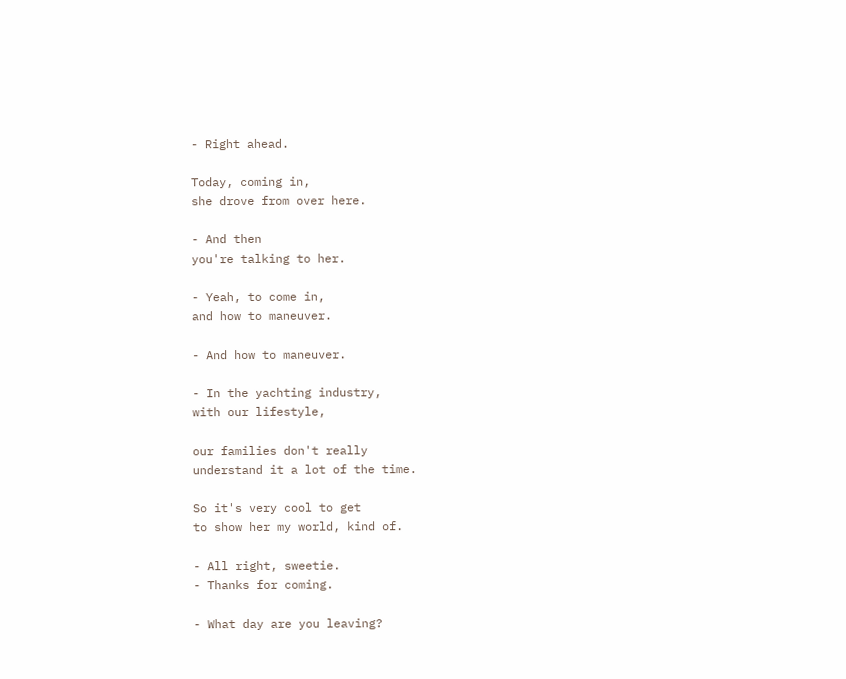- Right ahead.

Today, coming in,
she drove from over here.

- And then
you're talking to her.

- Yeah, to come in,
and how to maneuver.

- And how to maneuver.

- In the yachting industry,
with our lifestyle,

our families don't really
understand it a lot of the time.

So it's very cool to get
to show her my world, kind of.

- All right, sweetie.
- Thanks for coming.

- What day are you leaving?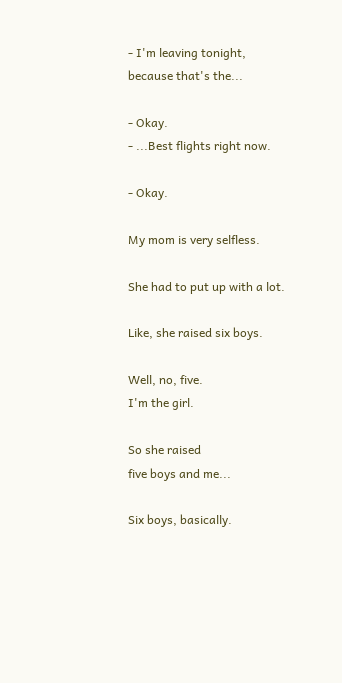- I'm leaving tonight,
because that's the...

- Okay.
- ...Best flights right now.

- Okay.

My mom is very selfless.

She had to put up with a lot.

Like, she raised six boys.

Well, no, five.
I'm the girl.

So she raised
five boys and me...

Six boys, basically.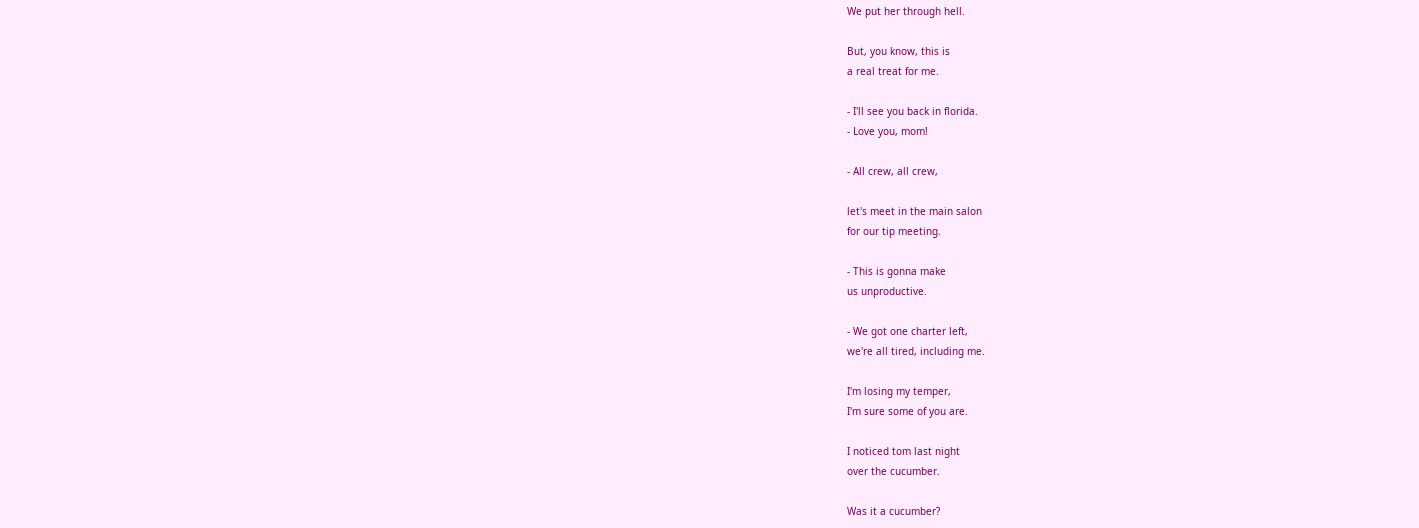We put her through hell.

But, you know, this is
a real treat for me.

- I'll see you back in florida.
- Love you, mom!

- All crew, all crew,

let's meet in the main salon
for our tip meeting.

- This is gonna make
us unproductive.

- We got one charter left,
we're all tired, including me.

I'm losing my temper,
I'm sure some of you are.

I noticed tom last night
over the cucumber.

Was it a cucumber?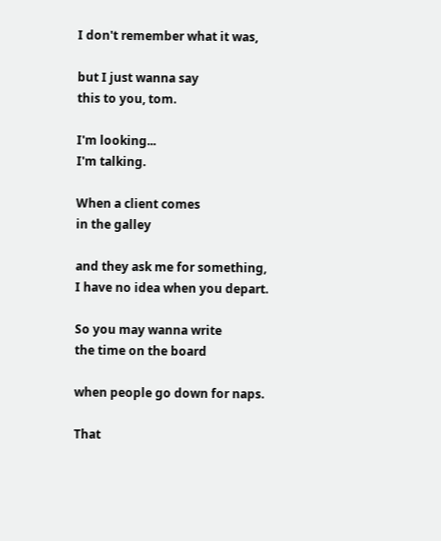I don't remember what it was,

but I just wanna say
this to you, tom.

I'm looking...
I'm talking.

When a client comes
in the galley

and they ask me for something,
I have no idea when you depart.

So you may wanna write
the time on the board

when people go down for naps.

That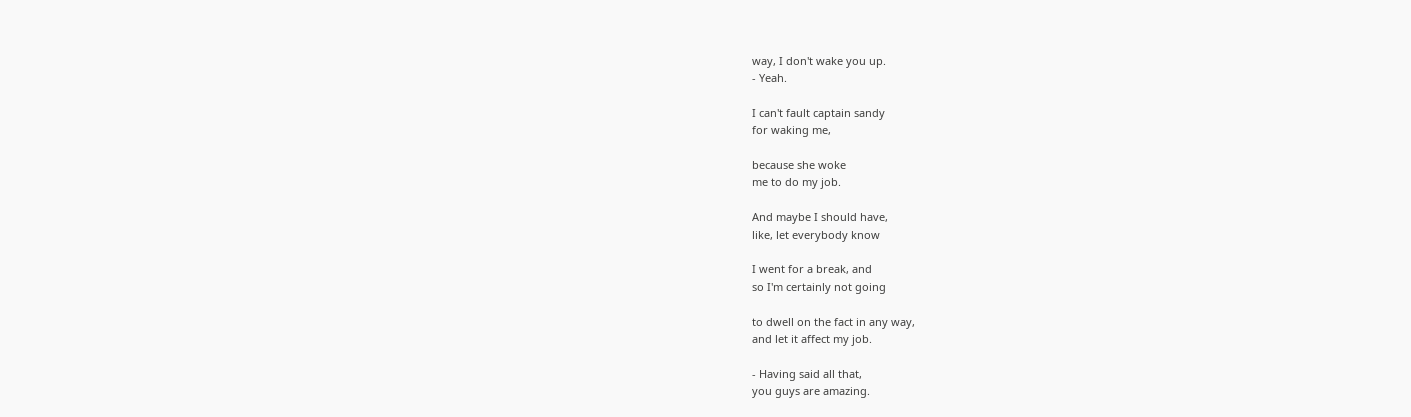way, I don't wake you up.
- Yeah.

I can't fault captain sandy
for waking me,

because she woke
me to do my job.

And maybe I should have,
like, let everybody know

I went for a break, and
so I'm certainly not going

to dwell on the fact in any way,
and let it affect my job.

- Having said all that,
you guys are amazing.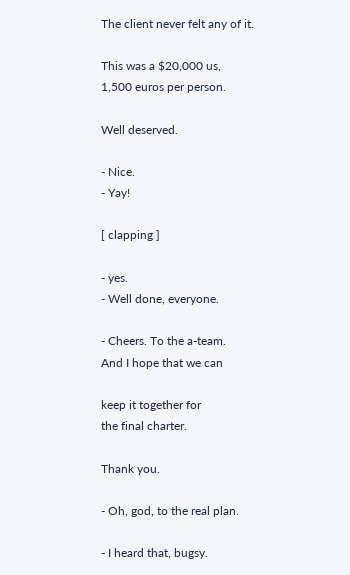The client never felt any of it.

This was a $20,000 us,
1,500 euros per person.

Well deserved.

- Nice.
- Yay!

[ clapping ]

- yes.
- Well done, everyone.

- Cheers. To the a-team.
And I hope that we can

keep it together for
the final charter.

Thank you.

- Oh, god, to the real plan.

- I heard that, bugsy.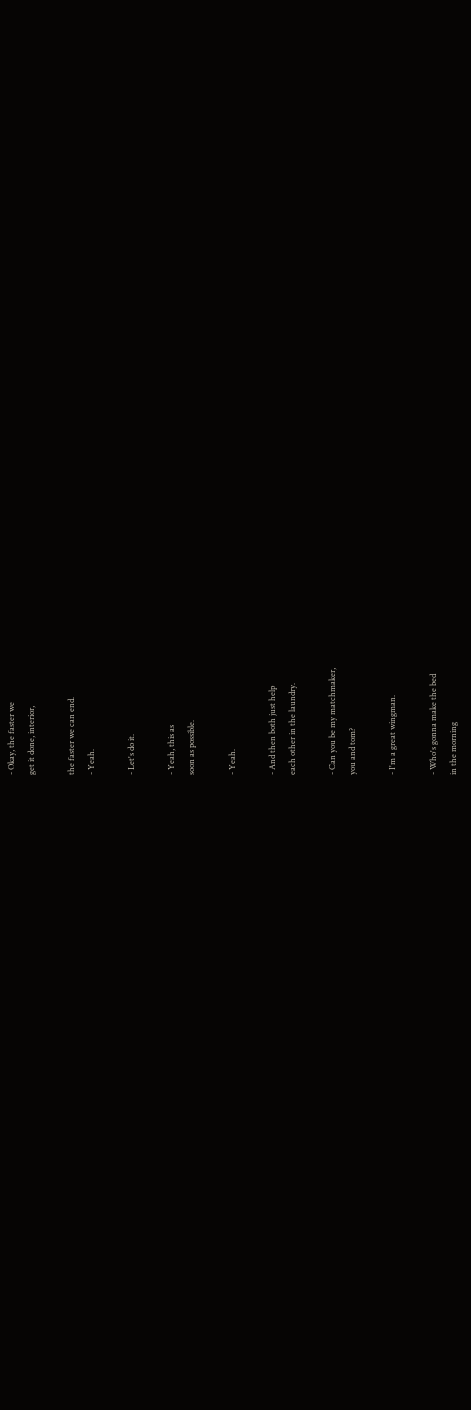- Okay, the faster we
get it done, interior,

the faster we can end.
- Yeah.

- Let's do it.

- Yeah, this as
soon as possible.

- Yeah.

- And then both just help
each other in the laundry.

- Can you be my matchmaker,
you and tom?

- I'm a great wingman.

- Who's gonna make the bed
in the morning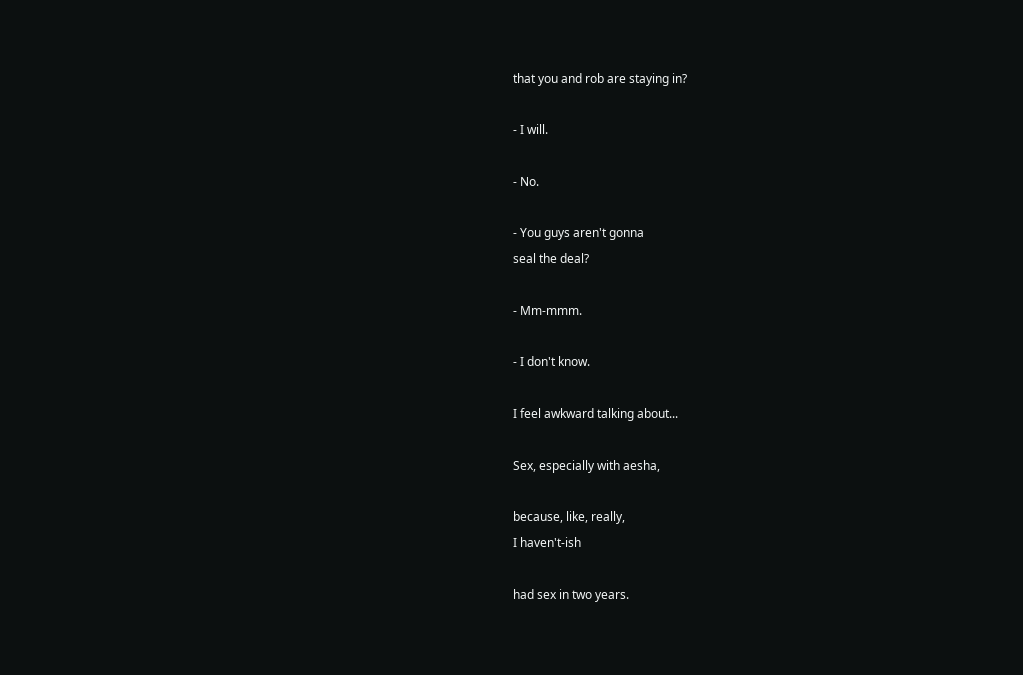that you and rob are staying in?

- I will.

- No.

- You guys aren't gonna
seal the deal?

- Mm-mmm.

- I don't know.

I feel awkward talking about...

Sex, especially with aesha,

because, like, really,
I haven't-ish

had sex in two years.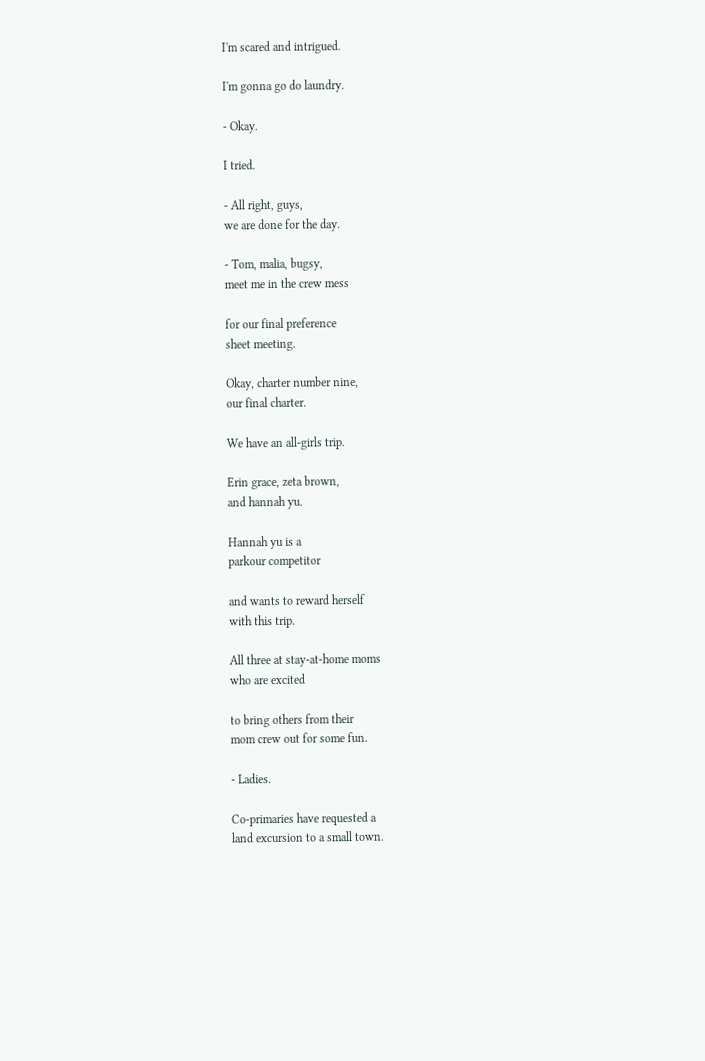I'm scared and intrigued.

I'm gonna go do laundry.

- Okay.

I tried.

- All right, guys,
we are done for the day.

- Tom, malia, bugsy,
meet me in the crew mess

for our final preference
sheet meeting.

Okay, charter number nine,
our final charter.

We have an all-girls trip.

Erin grace, zeta brown,
and hannah yu.

Hannah yu is a
parkour competitor

and wants to reward herself
with this trip.

All three at stay-at-home moms
who are excited

to bring others from their
mom crew out for some fun.

- Ladies.

Co-primaries have requested a
land excursion to a small town.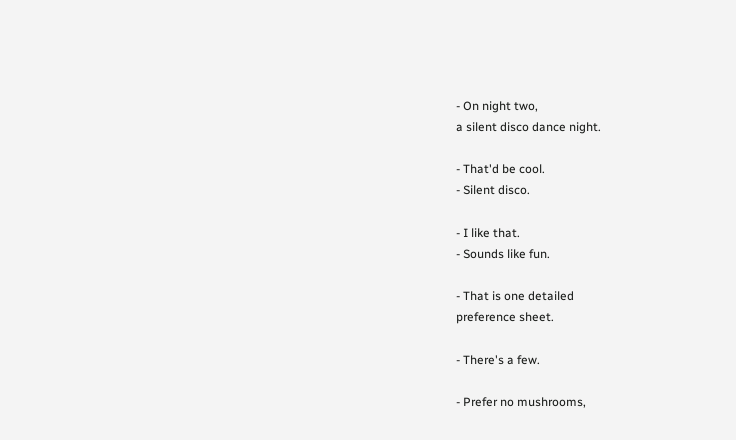- On night two,
a silent disco dance night.

- That'd be cool.
- Silent disco.

- I like that.
- Sounds like fun.

- That is one detailed
preference sheet.

- There's a few.

- Prefer no mushrooms,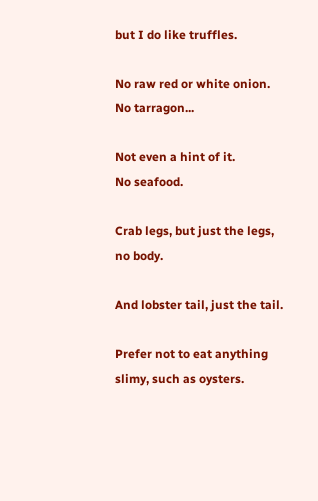but I do like truffles.

No raw red or white onion.
No tarragon...

Not even a hint of it.
No seafood.

Crab legs, but just the legs,
no body.

And lobster tail, just the tail.

Prefer not to eat anything
slimy, such as oysters.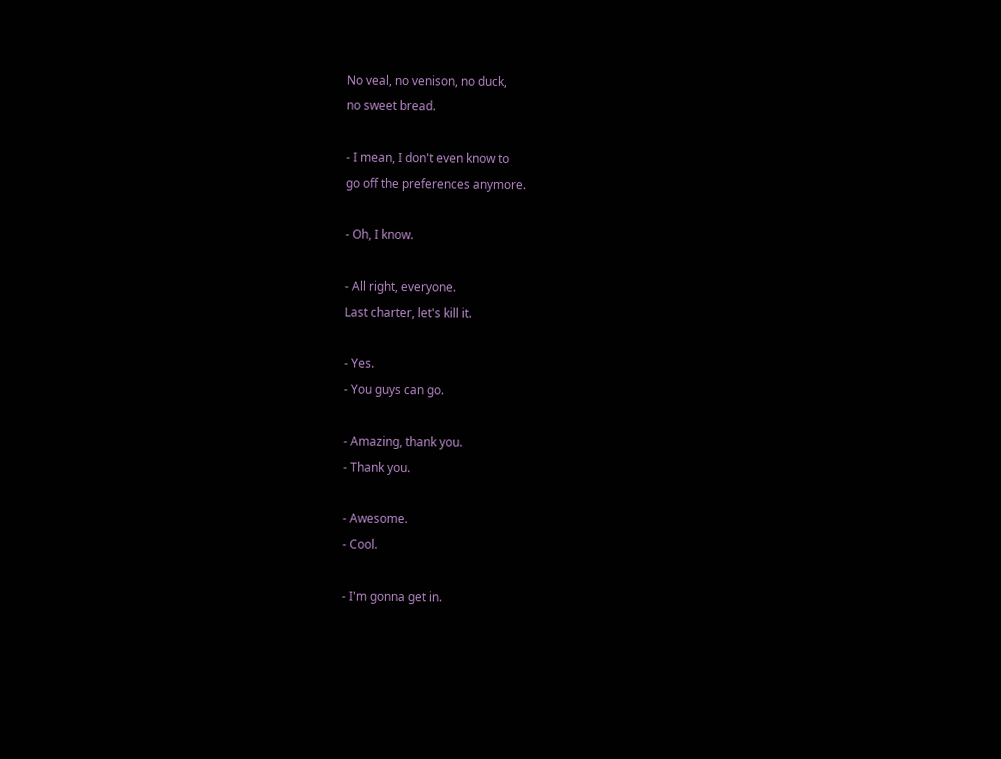No veal, no venison, no duck,
no sweet bread.

- I mean, I don't even know to
go off the preferences anymore.

- Oh, I know.

- All right, everyone.
Last charter, let's kill it.

- Yes.
- You guys can go.

- Amazing, thank you.
- Thank you.

- Awesome.
- Cool.

- I'm gonna get in.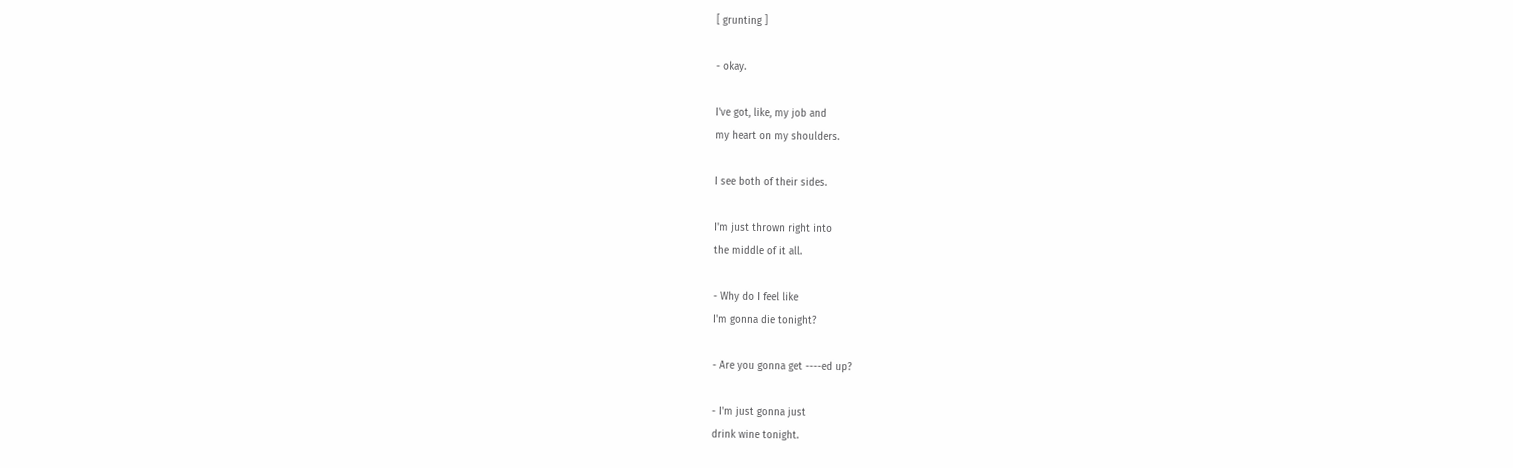[ grunting ]

- okay.

I've got, like, my job and
my heart on my shoulders.

I see both of their sides.

I'm just thrown right into
the middle of it all.

- Why do I feel like
I'm gonna die tonight?

- Are you gonna get ----ed up?

- I'm just gonna just
drink wine tonight.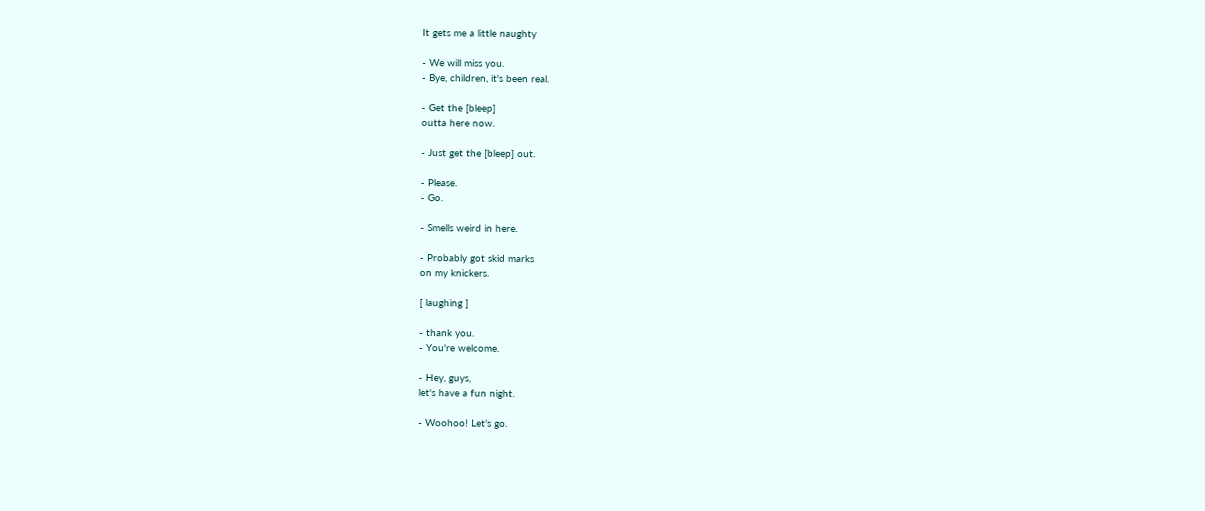It gets me a little naughty

- We will miss you.
- Bye, children, it's been real.

- Get the [bleep]
outta here now.

- Just get the [bleep] out.

- Please.
- Go.

- Smells weird in here.

- Probably got skid marks
on my knickers.

[ laughing ]

- thank you.
- You're welcome.

- Hey, guys,
let's have a fun night.

- Woohoo! Let's go.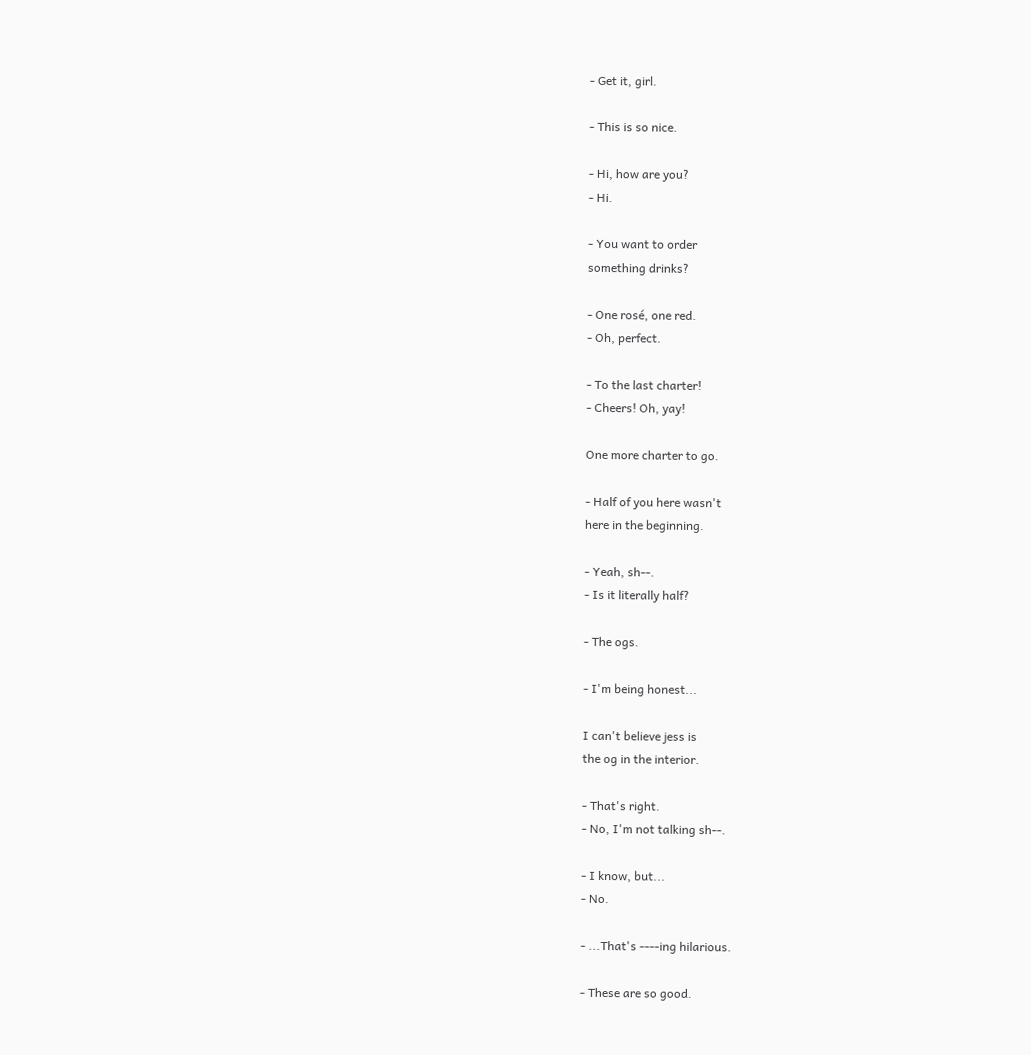- Get it, girl.

- This is so nice.

- Hi, how are you?
- Hi.

- You want to order
something drinks?

- One rosé, one red.
- Oh, perfect.

- To the last charter!
- Cheers! Oh, yay!

One more charter to go.

- Half of you here wasn't
here in the beginning.

- Yeah, sh--.
- Is it literally half?

- The ogs.

- I'm being honest...

I can't believe jess is
the og in the interior.

- That's right.
- No, I'm not talking sh--.

- I know, but...
- No.

- ...That's ----ing hilarious.

- These are so good.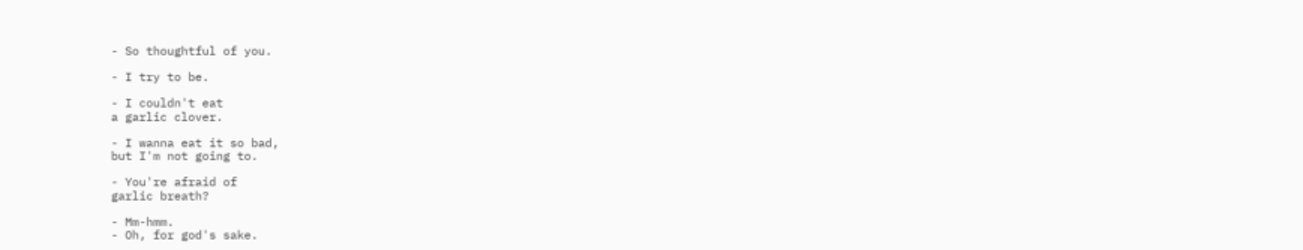- So thoughtful of you.

- I try to be.

- I couldn't eat
a garlic clover.

- I wanna eat it so bad,
but I'm not going to.

- You're afraid of
garlic breath?

- Mm-hmm.
- Oh, for god's sake.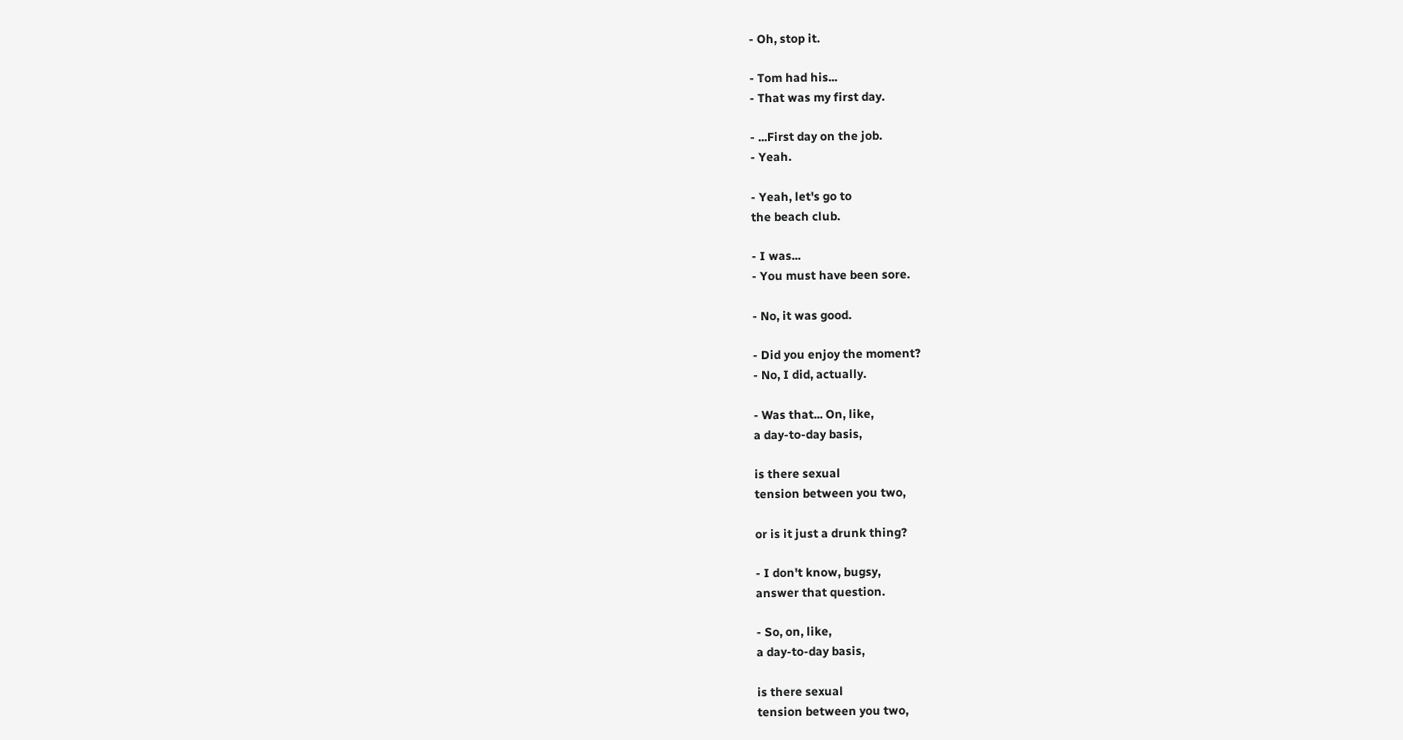- Oh, stop it.

- Tom had his...
- That was my first day.

- ...First day on the job.
- Yeah.

- Yeah, let's go to
the beach club.

- I was...
- You must have been sore.

- No, it was good.

- Did you enjoy the moment?
- No, I did, actually.

- Was that... On, like,
a day-to-day basis,

is there sexual
tension between you two,

or is it just a drunk thing?

- I don't know, bugsy,
answer that question.

- So, on, like,
a day-to-day basis,

is there sexual
tension between you two,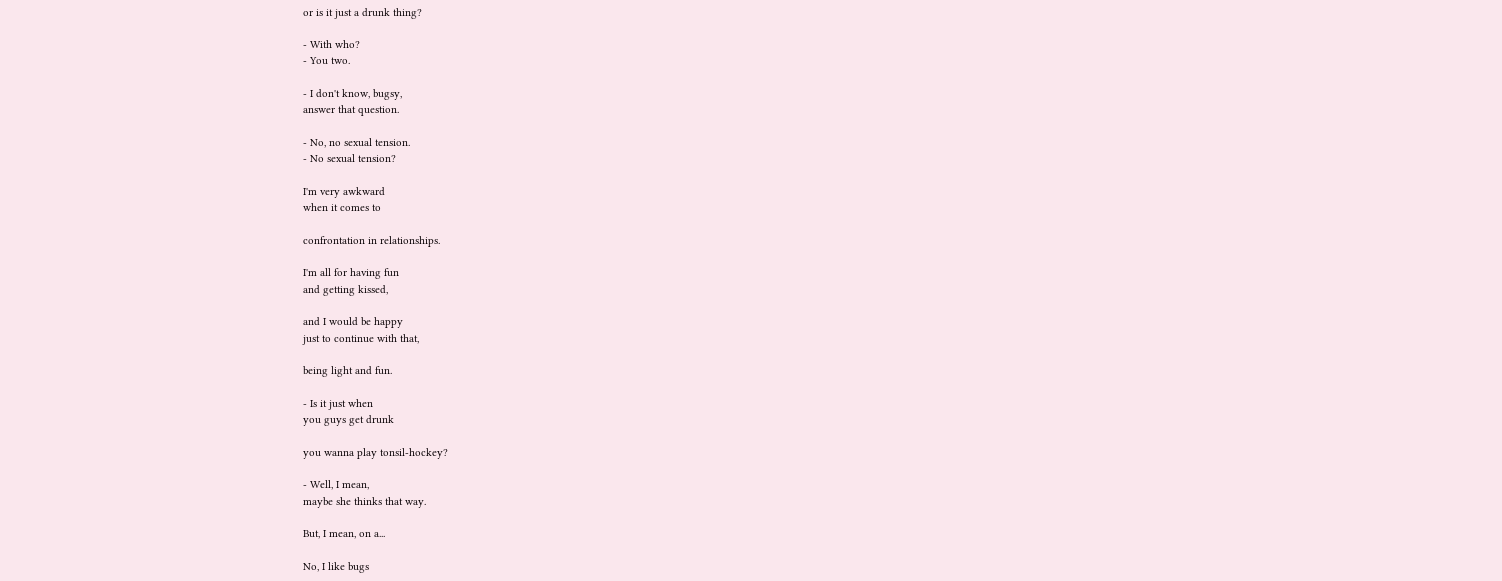or is it just a drunk thing?

- With who?
- You two.

- I don't know, bugsy,
answer that question.

- No, no sexual tension.
- No sexual tension?

I'm very awkward
when it comes to

confrontation in relationships.

I'm all for having fun
and getting kissed,

and I would be happy
just to continue with that,

being light and fun.

- Is it just when
you guys get drunk

you wanna play tonsil-hockey?

- Well, I mean,
maybe she thinks that way.

But, I mean, on a...

No, I like bugs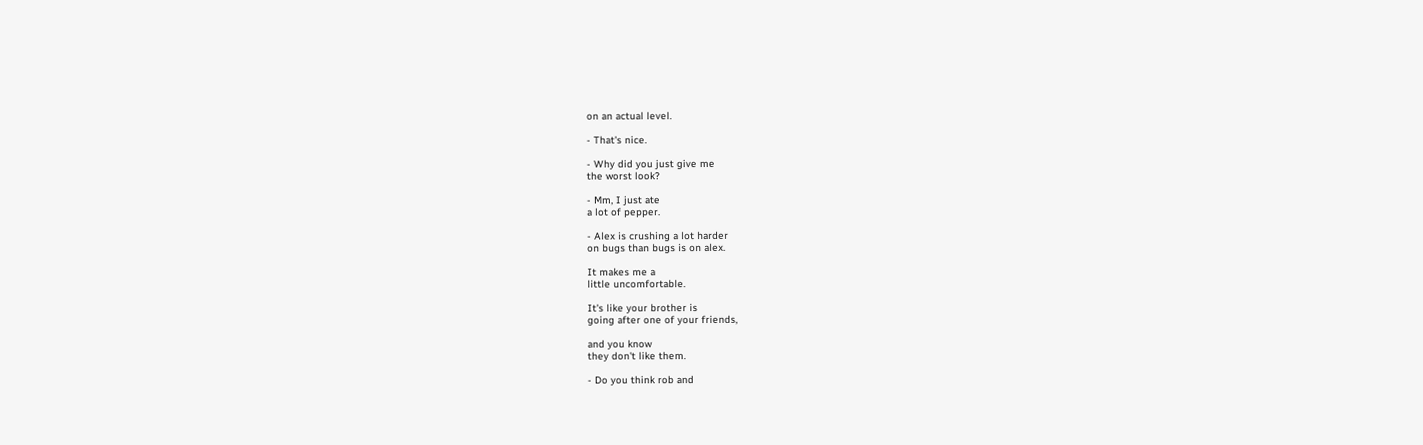on an actual level.

- That's nice.

- Why did you just give me
the worst look?

- Mm, I just ate
a lot of pepper.

- Alex is crushing a lot harder
on bugs than bugs is on alex.

It makes me a
little uncomfortable.

It's like your brother is
going after one of your friends,

and you know
they don't like them.

- Do you think rob and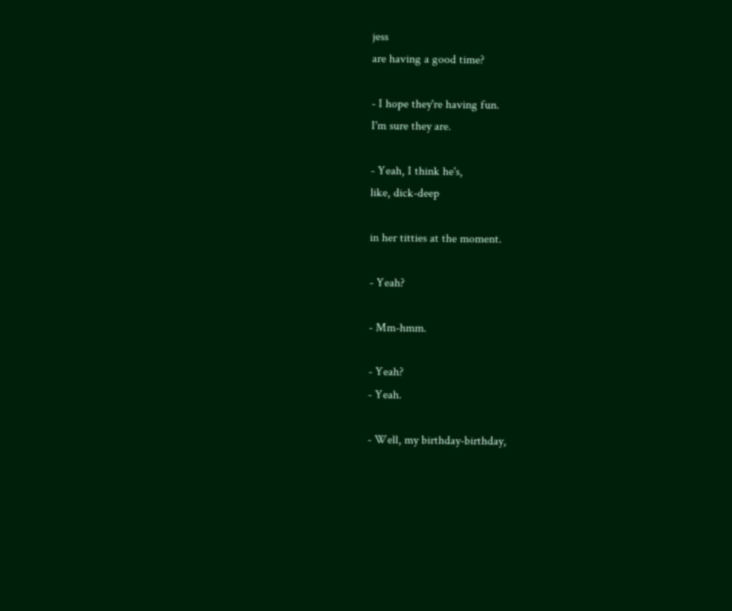jess
are having a good time?

- I hope they're having fun.
I'm sure they are.

- Yeah, I think he's,
like, dick-deep

in her titties at the moment.

- Yeah?

- Mm-hmm.

- Yeah?
- Yeah.

- Well, my birthday-birthday,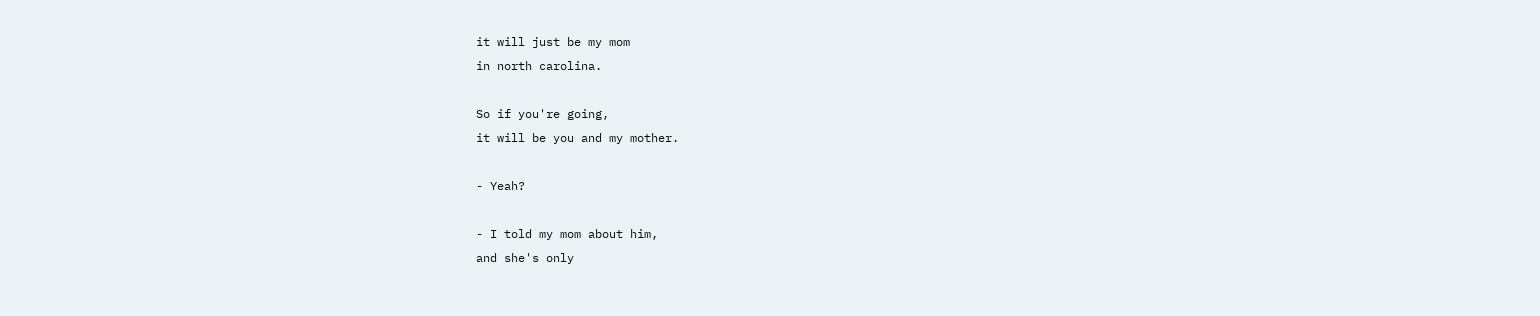it will just be my mom
in north carolina.

So if you're going,
it will be you and my mother.

- Yeah?

- I told my mom about him,
and she's only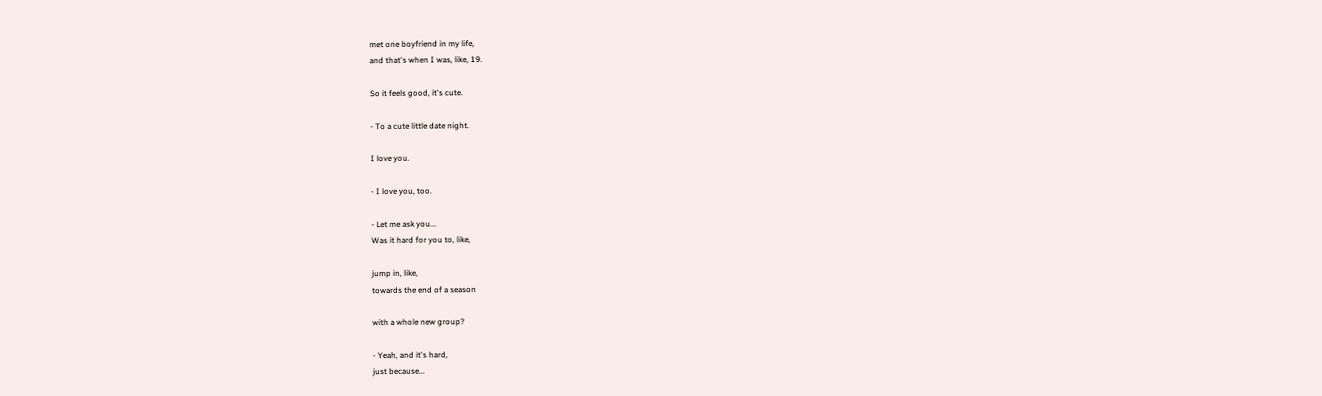met one boyfriend in my life,
and that's when I was, like, 19.

So it feels good, it's cute.

- To a cute little date night.

I love you.

- I love you, too.

- Let me ask you...
Was it hard for you to, like,

jump in, like,
towards the end of a season

with a whole new group?

- Yeah, and it's hard,
just because...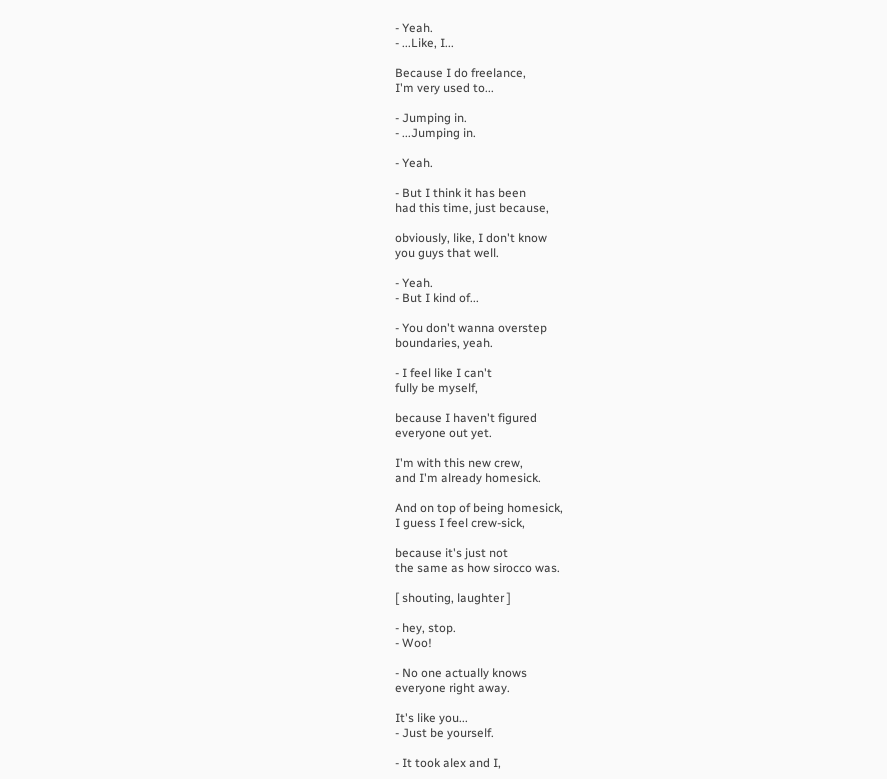- Yeah.
- ...Like, I...

Because I do freelance,
I'm very used to...

- Jumping in.
- ...Jumping in.

- Yeah.

- But I think it has been
had this time, just because,

obviously, like, I don't know
you guys that well.

- Yeah.
- But I kind of...

- You don't wanna overstep
boundaries, yeah.

- I feel like I can't
fully be myself,

because I haven't figured
everyone out yet.

I'm with this new crew,
and I'm already homesick.

And on top of being homesick,
I guess I feel crew-sick,

because it's just not
the same as how sirocco was.

[ shouting, laughter ]

- hey, stop.
- Woo!

- No one actually knows
everyone right away.

It's like you...
- Just be yourself.

- It took alex and I,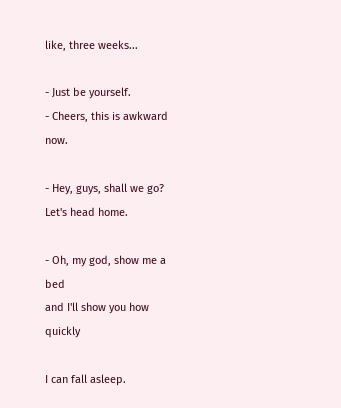like, three weeks...

- Just be yourself.
- Cheers, this is awkward now.

- Hey, guys, shall we go?
Let's head home.

- Oh, my god, show me a bed
and I'll show you how quickly

I can fall asleep.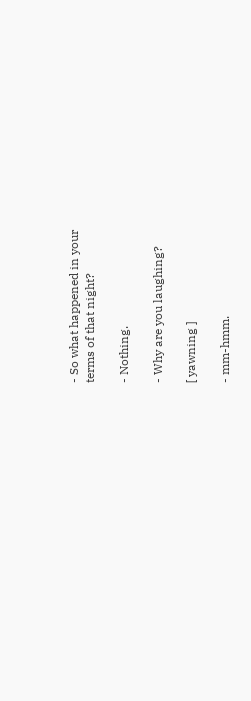- So what happened in your
terms of that night?

- Nothing.

- Why are you laughing?

[ yawning ]

- mm-hmm.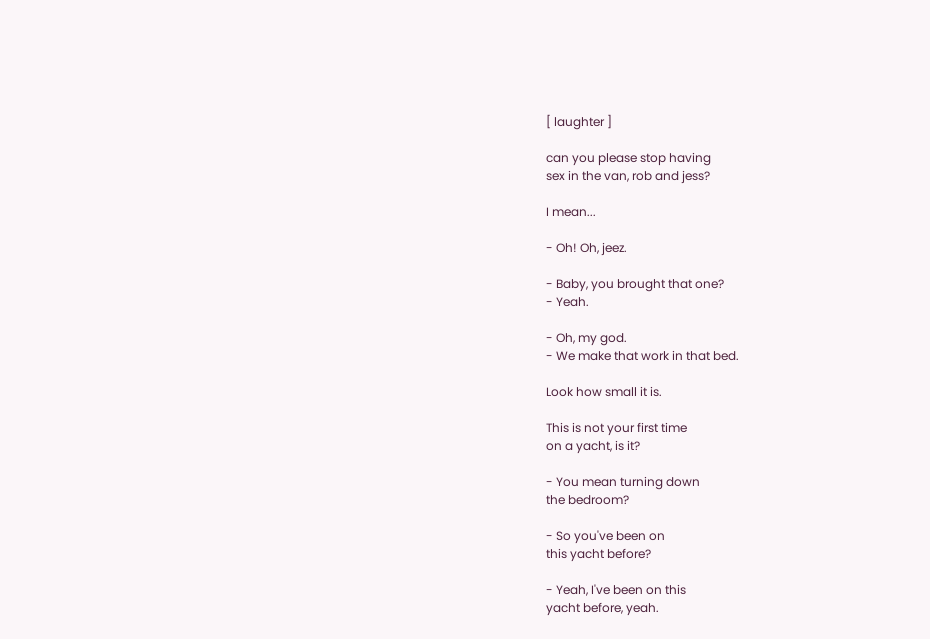[ laughter ]

can you please stop having
sex in the van, rob and jess?

I mean...

- Oh! Oh, jeez.

- Baby, you brought that one?
- Yeah.

- Oh, my god.
- We make that work in that bed.

Look how small it is.

This is not your first time
on a yacht, is it?

- You mean turning down
the bedroom?

- So you've been on
this yacht before?

- Yeah, I've been on this
yacht before, yeah.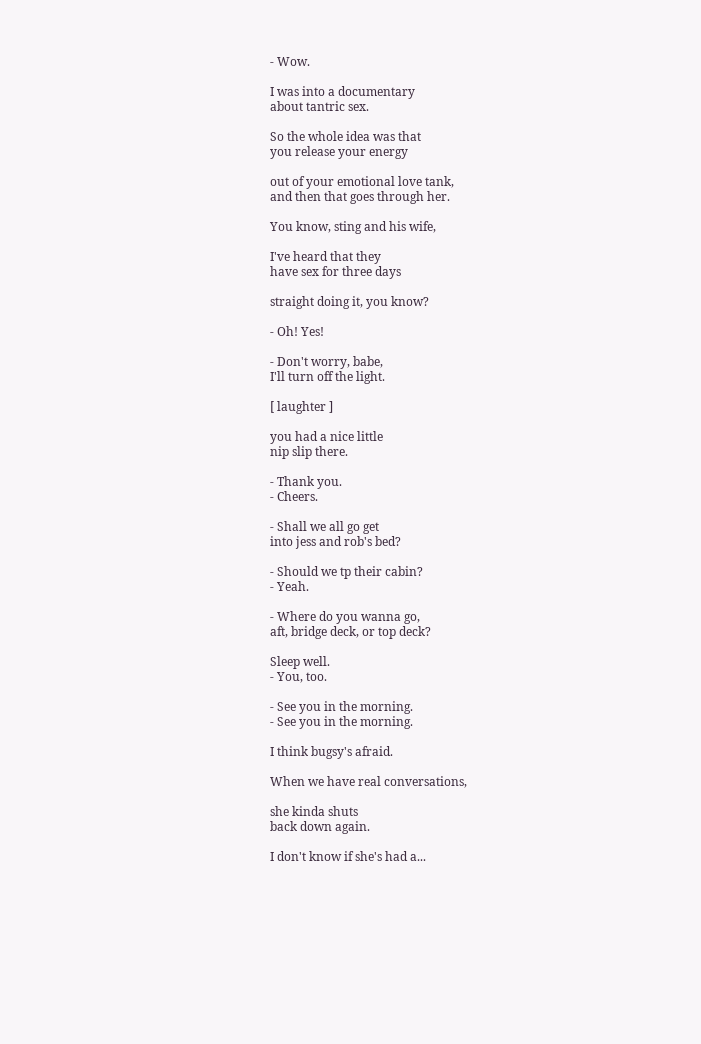- Wow.

I was into a documentary
about tantric sex.

So the whole idea was that
you release your energy

out of your emotional love tank,
and then that goes through her.

You know, sting and his wife,

I've heard that they
have sex for three days

straight doing it, you know?

- Oh! Yes!

- Don't worry, babe,
I'll turn off the light.

[ laughter ]

you had a nice little
nip slip there.

- Thank you.
- Cheers.

- Shall we all go get
into jess and rob's bed?

- Should we tp their cabin?
- Yeah.

- Where do you wanna go,
aft, bridge deck, or top deck?

Sleep well.
- You, too.

- See you in the morning.
- See you in the morning.

I think bugsy's afraid.

When we have real conversations,

she kinda shuts
back down again.

I don't know if she's had a...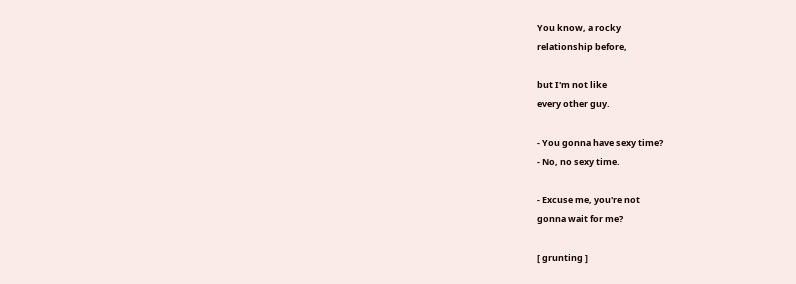You know, a rocky
relationship before,

but I'm not like
every other guy.

- You gonna have sexy time?
- No, no sexy time.

- Excuse me, you're not
gonna wait for me?

[ grunting ]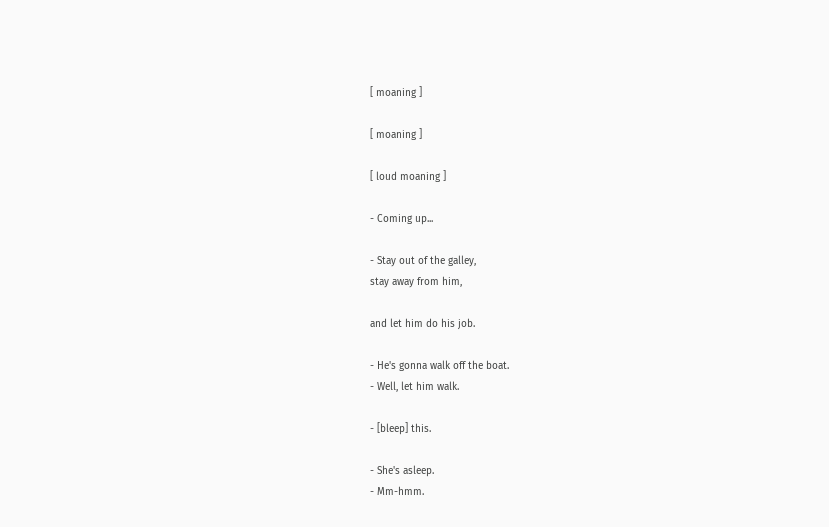[ moaning ]

[ moaning ]

[ loud moaning ]

- Coming up...

- Stay out of the galley,
stay away from him,

and let him do his job.

- He's gonna walk off the boat.
- Well, let him walk.

- [bleep] this.

- She's asleep.
- Mm-hmm.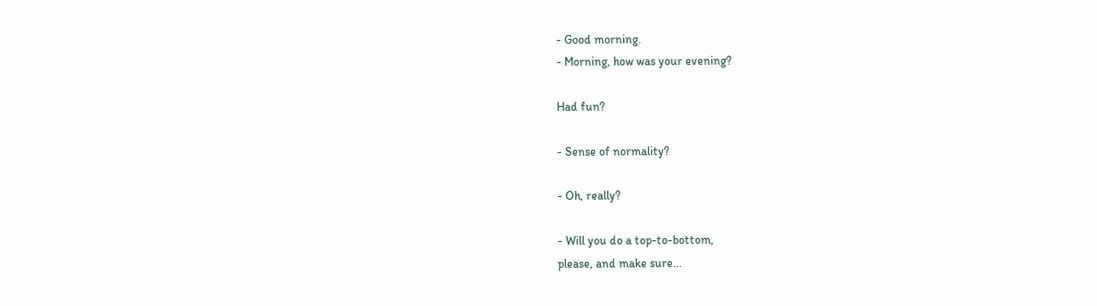- Good morning.
- Morning, how was your evening?

Had fun?

- Sense of normality?

- Oh, really?

- Will you do a top-to-bottom,
please, and make sure...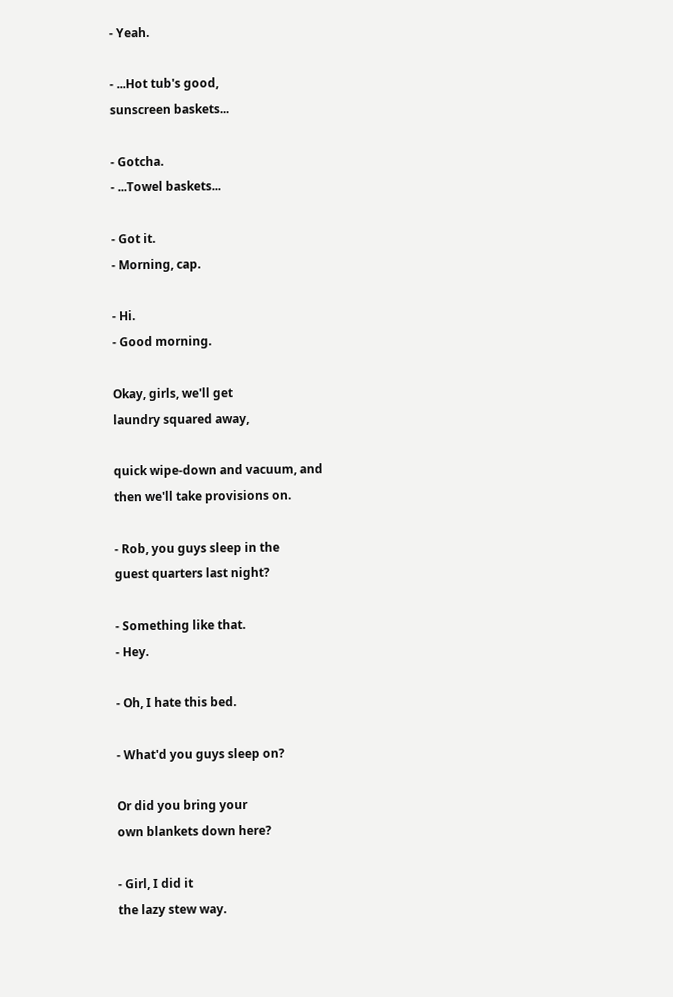- Yeah.

- ...Hot tub's good,
sunscreen baskets...

- Gotcha.
- ...Towel baskets...

- Got it.
- Morning, cap.

- Hi.
- Good morning.

Okay, girls, we'll get
laundry squared away,

quick wipe-down and vacuum, and
then we'll take provisions on.

- Rob, you guys sleep in the
guest quarters last night?

- Something like that.
- Hey.

- Oh, I hate this bed.

- What'd you guys sleep on?

Or did you bring your
own blankets down here?

- Girl, I did it
the lazy stew way.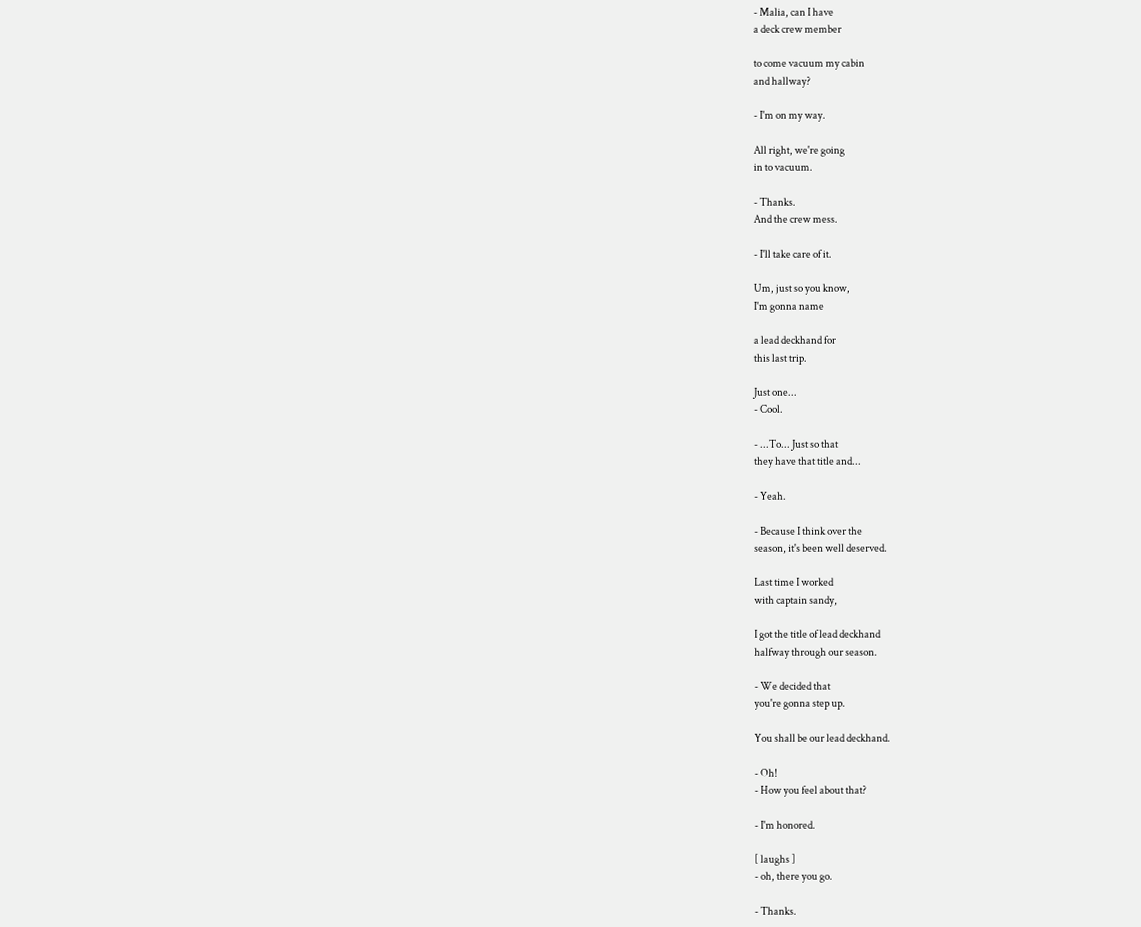- Malia, can I have
a deck crew member

to come vacuum my cabin
and hallway?

- I'm on my way.

All right, we're going
in to vacuum.

- Thanks.
And the crew mess.

- I'll take care of it.

Um, just so you know,
I'm gonna name

a lead deckhand for
this last trip.

Just one...
- Cool.

- ...To... Just so that
they have that title and...

- Yeah.

- Because I think over the
season, it's been well deserved.

Last time I worked
with captain sandy,

I got the title of lead deckhand
halfway through our season.

- We decided that
you're gonna step up.

You shall be our lead deckhand.

- Oh!
- How you feel about that?

- I'm honored.

[ laughs ]
- oh, there you go.

- Thanks.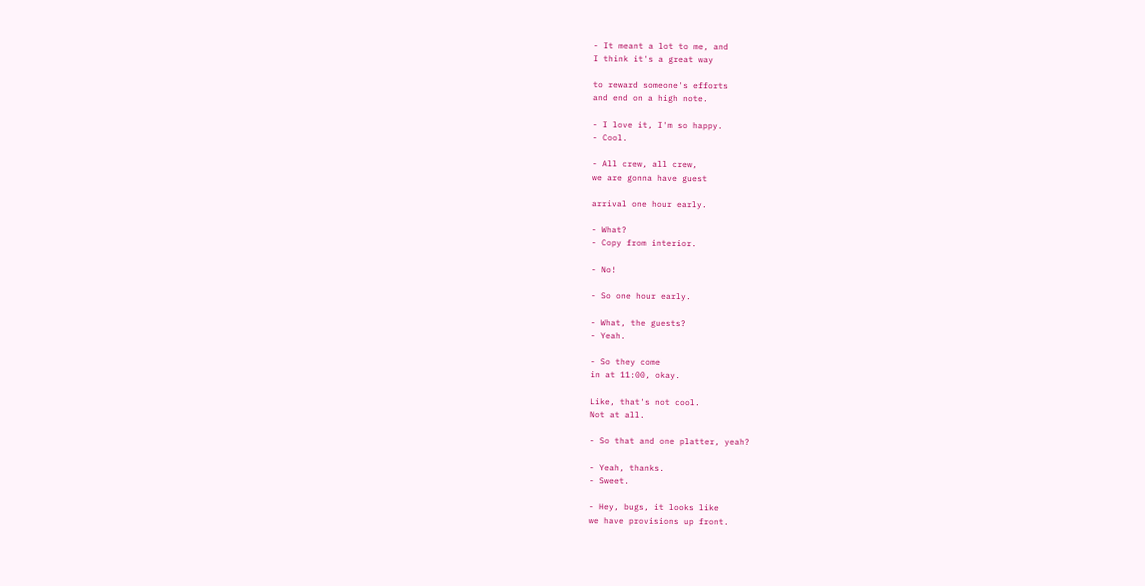- It meant a lot to me, and
I think it's a great way

to reward someone's efforts
and end on a high note.

- I love it, I'm so happy.
- Cool.

- All crew, all crew,
we are gonna have guest

arrival one hour early.

- What?
- Copy from interior.

- No!

- So one hour early.

- What, the guests?
- Yeah.

- So they come
in at 11:00, okay.

Like, that's not cool.
Not at all.

- So that and one platter, yeah?

- Yeah, thanks.
- Sweet.

- Hey, bugs, it looks like
we have provisions up front.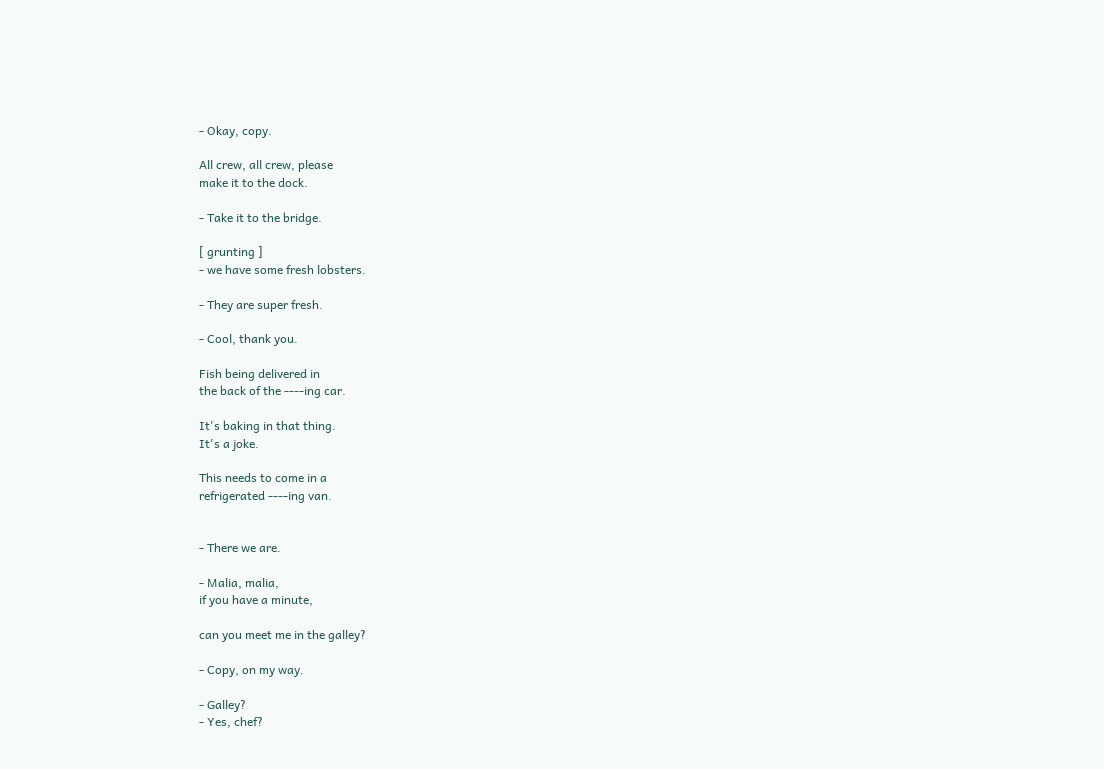- Okay, copy.

All crew, all crew, please
make it to the dock.

- Take it to the bridge.

[ grunting ]
- we have some fresh lobsters.

- They are super fresh.

- Cool, thank you.

Fish being delivered in
the back of the ----ing car.

It's baking in that thing.
It's a joke.

This needs to come in a
refrigerated ----ing van.


- There we are.

- Malia, malia,
if you have a minute,

can you meet me in the galley?

- Copy, on my way.

- Galley?
- Yes, chef?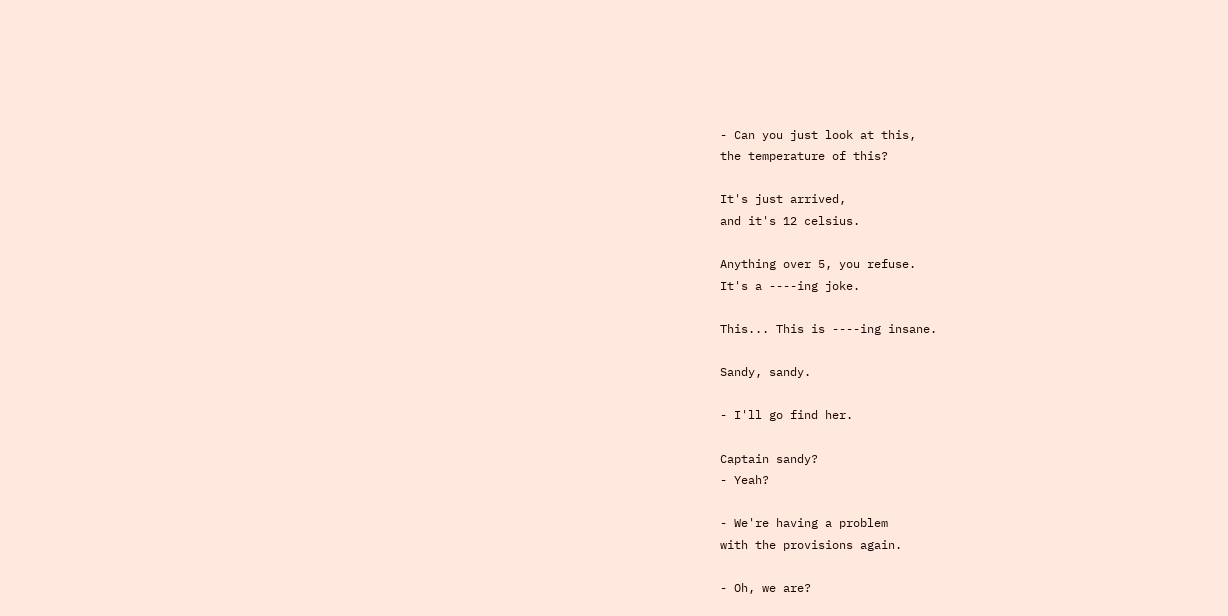- Can you just look at this,
the temperature of this?

It's just arrived,
and it's 12 celsius.

Anything over 5, you refuse.
It's a ----ing joke.

This... This is ----ing insane.

Sandy, sandy.

- I'll go find her.

Captain sandy?
- Yeah?

- We're having a problem
with the provisions again.

- Oh, we are?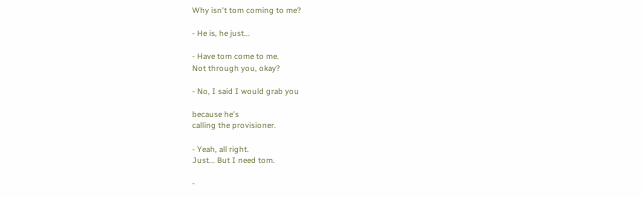Why isn't tom coming to me?

- He is, he just...

- Have tom come to me.
Not through you, okay?

- No, I said I would grab you

because he's
calling the provisioner.

- Yeah, all right.
Just... But I need tom.

-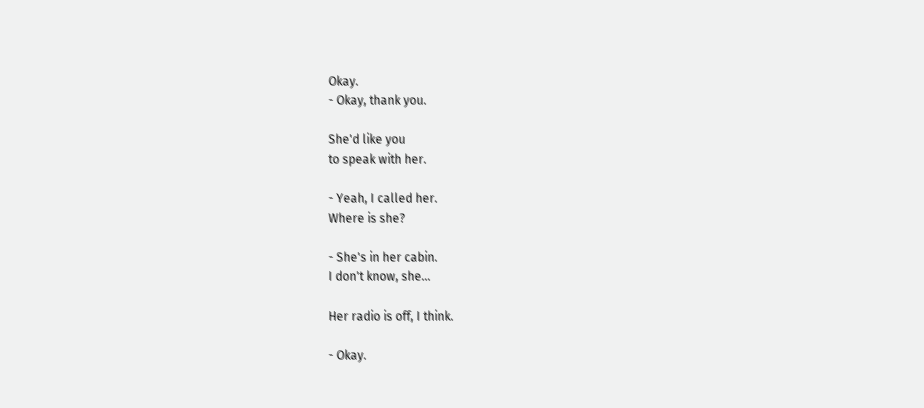Okay.
- Okay, thank you.

She'd like you
to speak with her.

- Yeah, I called her.
Where is she?

- She's in her cabin.
I don't know, she...

Her radio is off, I think.

- Okay.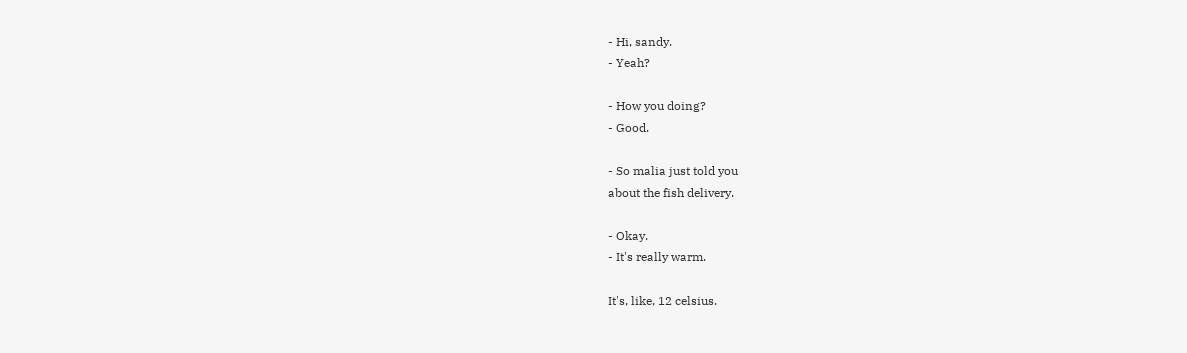- Hi, sandy.
- Yeah?

- How you doing?
- Good.

- So malia just told you
about the fish delivery.

- Okay.
- It's really warm.

It's, like, 12 celsius.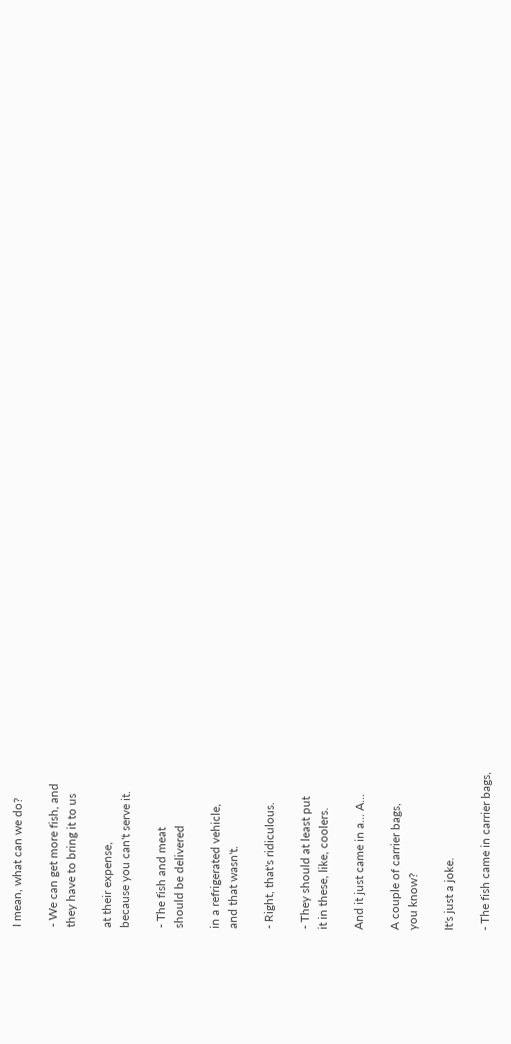I mean, what can we do?

- We can get more fish, and
they have to bring it to us

at their expense,
because you can't serve it.

- The fish and meat
should be delivered

in a refrigerated vehicle,
and that wasn't.

- Right, that's ridiculous.

- They should at least put
it in these, like, coolers.

And it just came in a... A...

A couple of carrier bags,
you know?

It's just a joke.

- The fish came in carrier bags,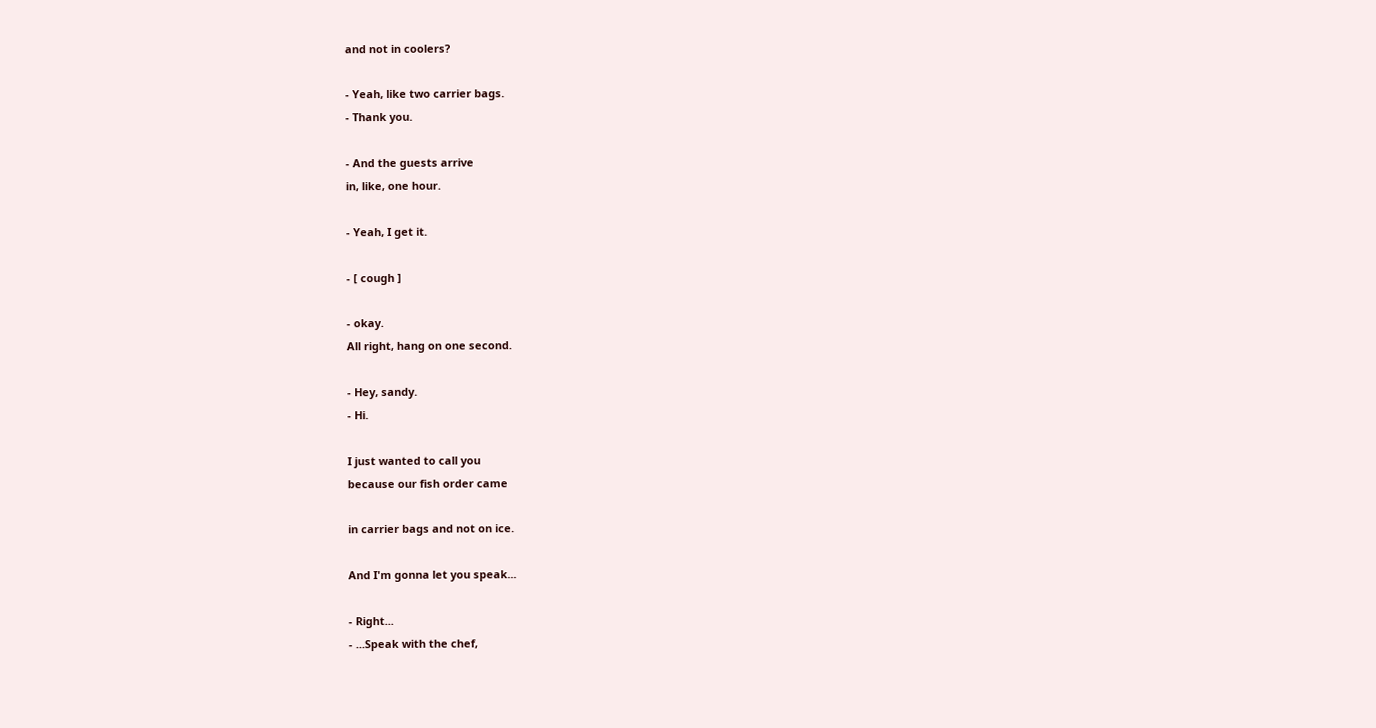and not in coolers?

- Yeah, like two carrier bags.
- Thank you.

- And the guests arrive
in, like, one hour.

- Yeah, I get it.

- [ cough ]

- okay.
All right, hang on one second.

- Hey, sandy.
- Hi.

I just wanted to call you
because our fish order came

in carrier bags and not on ice.

And I'm gonna let you speak...

- Right...
- ...Speak with the chef,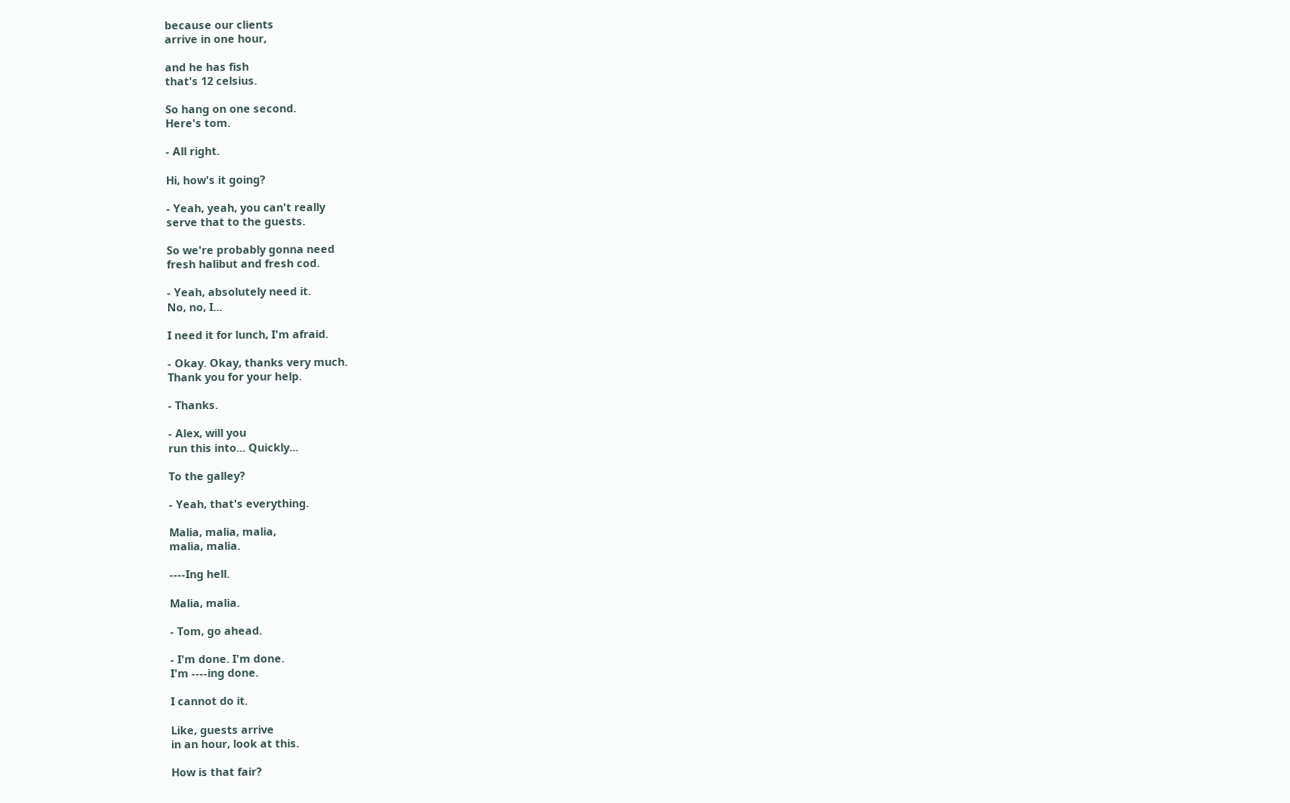because our clients
arrive in one hour,

and he has fish
that's 12 celsius.

So hang on one second.
Here's tom.

- All right.

Hi, how's it going?

- Yeah, yeah, you can't really
serve that to the guests.

So we're probably gonna need
fresh halibut and fresh cod.

- Yeah, absolutely need it.
No, no, I...

I need it for lunch, I'm afraid.

- Okay. Okay, thanks very much.
Thank you for your help.

- Thanks.

- Alex, will you
run this into... Quickly...

To the galley?

- Yeah, that's everything.

Malia, malia, malia,
malia, malia.

----Ing hell.

Malia, malia.

- Tom, go ahead.

- I'm done. I'm done.
I'm ----ing done.

I cannot do it.

Like, guests arrive
in an hour, look at this.

How is that fair?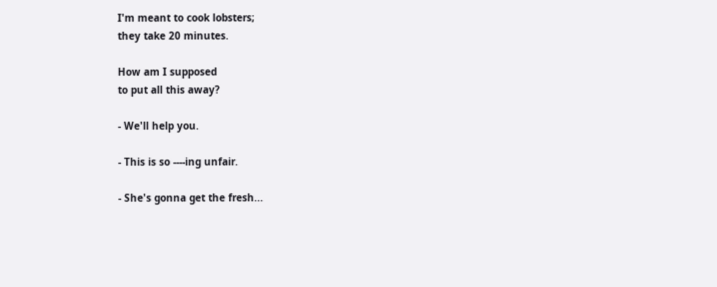I'm meant to cook lobsters;
they take 20 minutes.

How am I supposed
to put all this away?

- We'll help you.

- This is so ----ing unfair.

- She's gonna get the fresh...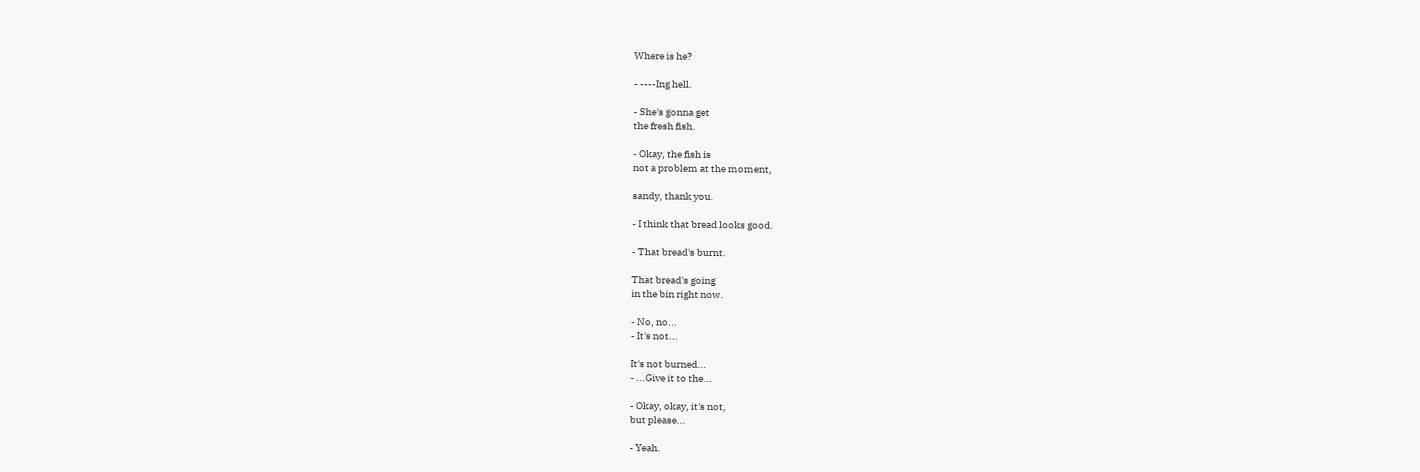Where is he?

- ----Ing hell.

- She's gonna get
the fresh fish.

- Okay, the fish is
not a problem at the moment,

sandy, thank you.

- I think that bread looks good.

- That bread's burnt.

That bread's going
in the bin right now.

- No, no...
- It's not...

It's not burned...
- ...Give it to the...

- Okay, okay, it's not,
but please...

- Yeah.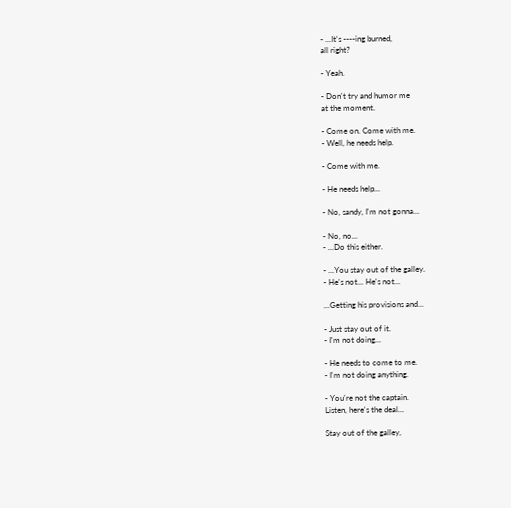- ...It's ----ing burned,
all right?

- Yeah.

- Don't try and humor me
at the moment.

- Come on. Come with me.
- Well, he needs help.

- Come with me.

- He needs help...

- No, sandy, I'm not gonna...

- No, no...
- ...Do this either.

- ...You stay out of the galley.
- He's not... He's not...

...Getting his provisions and...

- Just stay out of it.
- I'm not doing...

- He needs to come to me.
- I'm not doing anything.

- You're not the captain.
Listen, here's the deal...

Stay out of the galley,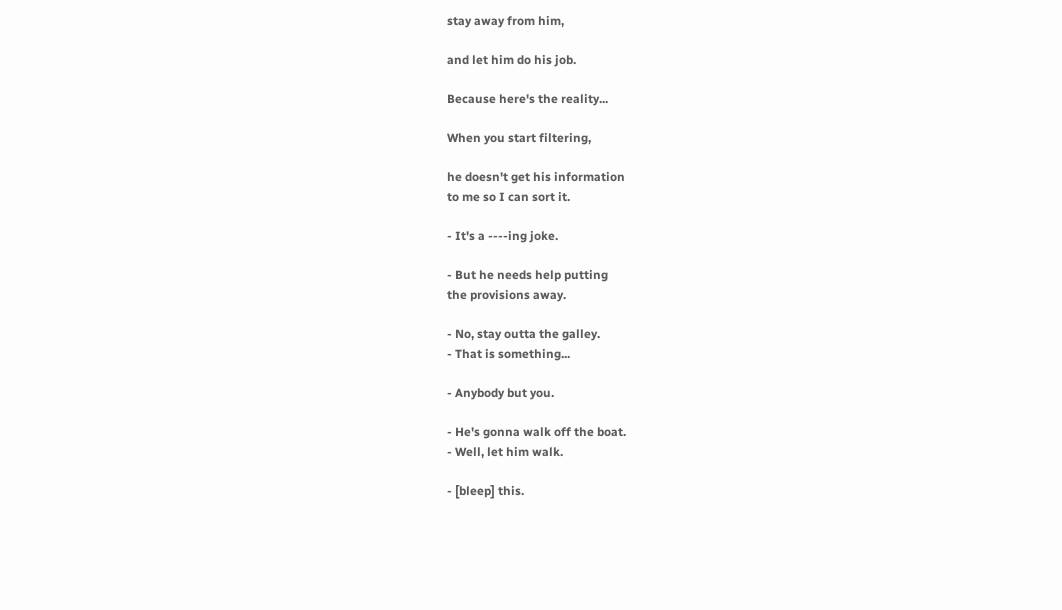stay away from him,

and let him do his job.

Because here's the reality...

When you start filtering,

he doesn't get his information
to me so I can sort it.

- It's a ----ing joke.

- But he needs help putting
the provisions away.

- No, stay outta the galley.
- That is something...

- Anybody but you.

- He's gonna walk off the boat.
- Well, let him walk.

- [bleep] this.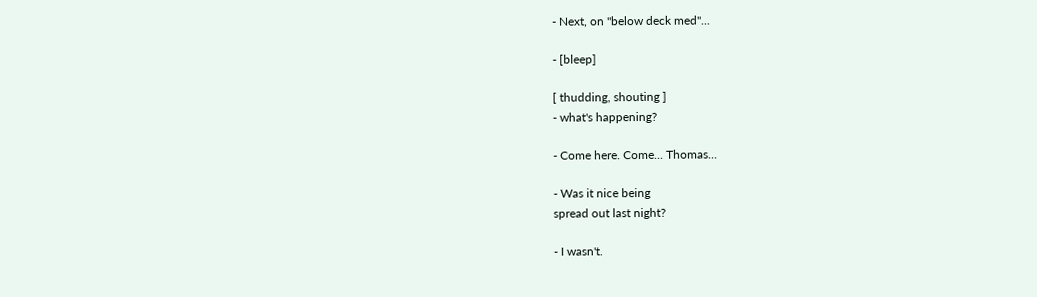- Next, on "below deck med"...

- [bleep]

[ thudding, shouting ]
- what's happening?

- Come here. Come... Thomas...

- Was it nice being
spread out last night?

- I wasn't.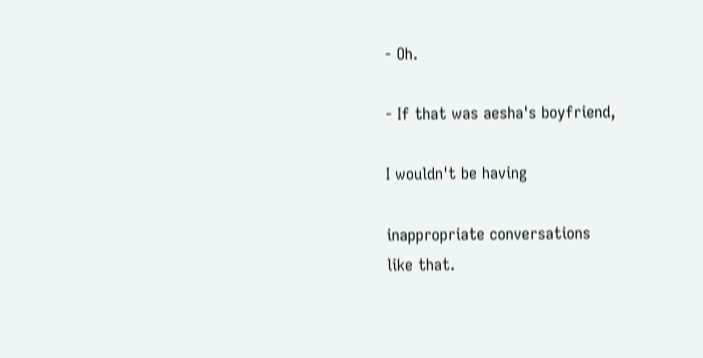- Oh.

- If that was aesha's boyfriend,

I wouldn't be having

inappropriate conversations
like that.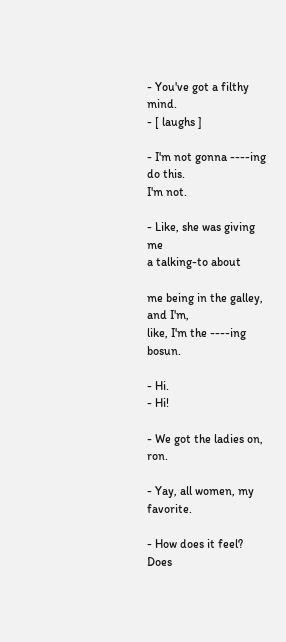- You've got a filthy mind.
- [ laughs ]

- I'm not gonna ----ing do this.
I'm not.

- Like, she was giving me
a talking-to about

me being in the galley, and I'm,
like, I'm the ----ing bosun.

- Hi.
- Hi!

- We got the ladies on, ron.

- Yay, all women, my favorite.

- How does it feel?
Does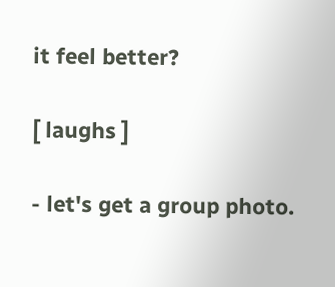it feel better?

[ laughs ]

- let's get a group photo.